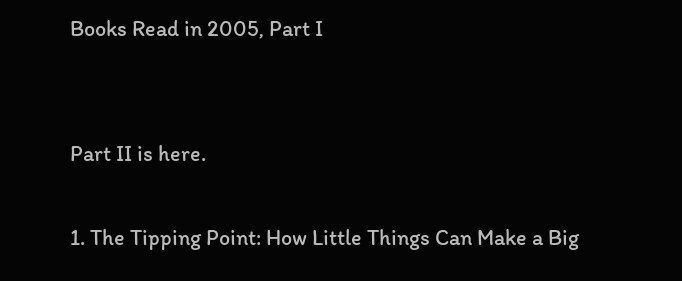Books Read in 2005, Part I


Part II is here.

1. The Tipping Point: How Little Things Can Make a Big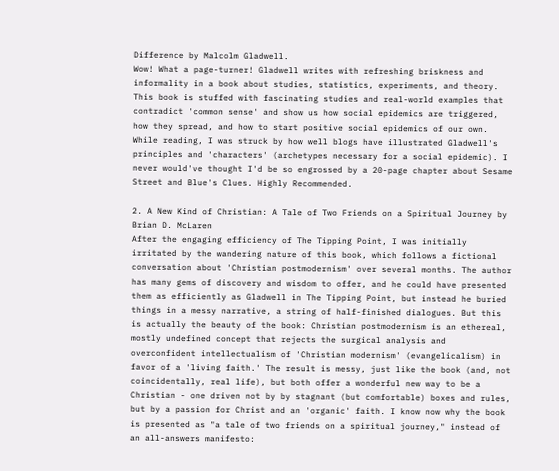Difference by Malcolm Gladwell.
Wow! What a page-turner! Gladwell writes with refreshing briskness and informality in a book about studies, statistics, experiments, and theory. This book is stuffed with fascinating studies and real-world examples that contradict 'common sense' and show us how social epidemics are triggered, how they spread, and how to start positive social epidemics of our own. While reading, I was struck by how well blogs have illustrated Gladwell's principles and 'characters' (archetypes necessary for a social epidemic). I never would've thought I'd be so engrossed by a 20-page chapter about Sesame Street and Blue's Clues. Highly Recommended.

2. A New Kind of Christian: A Tale of Two Friends on a Spiritual Journey by Brian D. McLaren
After the engaging efficiency of The Tipping Point, I was initially irritated by the wandering nature of this book, which follows a fictional conversation about 'Christian postmodernism' over several months. The author has many gems of discovery and wisdom to offer, and he could have presented them as efficiently as Gladwell in The Tipping Point, but instead he buried things in a messy narrative, a string of half-finished dialogues. But this is actually the beauty of the book: Christian postmodernism is an ethereal, mostly undefined concept that rejects the surgical analysis and overconfident intellectualism of 'Christian modernism' (evangelicalism) in favor of a 'living faith.' The result is messy, just like the book (and, not coincidentally, real life), but both offer a wonderful new way to be a Christian - one driven not by by stagnant (but comfortable) boxes and rules, but by a passion for Christ and an 'organic' faith. I know now why the book is presented as "a tale of two friends on a spiritual journey," instead of an all-answers manifesto: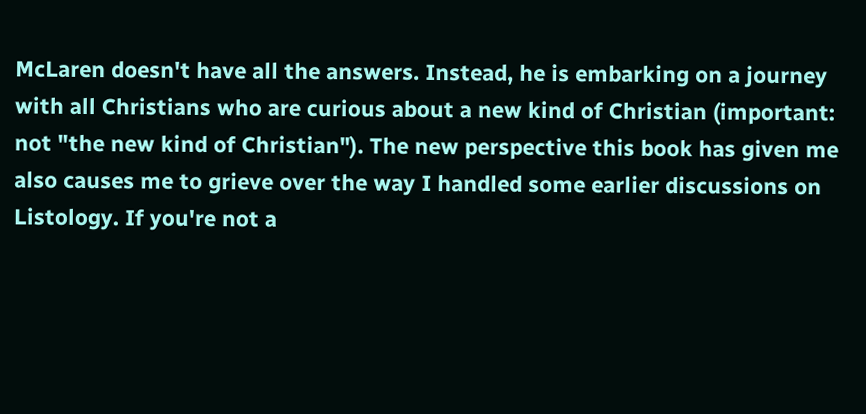McLaren doesn't have all the answers. Instead, he is embarking on a journey with all Christians who are curious about a new kind of Christian (important: not "the new kind of Christian"). The new perspective this book has given me also causes me to grieve over the way I handled some earlier discussions on Listology. If you're not a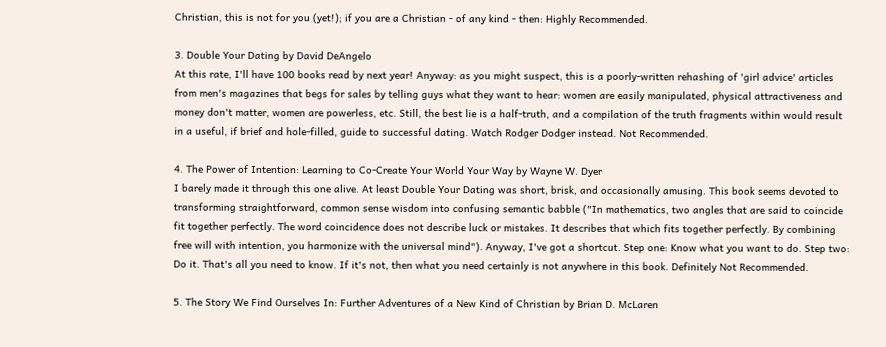Christian, this is not for you (yet!); if you are a Christian - of any kind - then: Highly Recommended.

3. Double Your Dating by David DeAngelo
At this rate, I'll have 100 books read by next year! Anyway: as you might suspect, this is a poorly-written rehashing of 'girl advice' articles from men's magazines that begs for sales by telling guys what they want to hear: women are easily manipulated, physical attractiveness and money don't matter, women are powerless, etc. Still, the best lie is a half-truth, and a compilation of the truth fragments within would result in a useful, if brief and hole-filled, guide to successful dating. Watch Rodger Dodger instead. Not Recommended.

4. The Power of Intention: Learning to Co-Create Your World Your Way by Wayne W. Dyer
I barely made it through this one alive. At least Double Your Dating was short, brisk, and occasionally amusing. This book seems devoted to transforming straightforward, common sense wisdom into confusing semantic babble ("In mathematics, two angles that are said to coincide fit together perfectly. The word coincidence does not describe luck or mistakes. It describes that which fits together perfectly. By combining free will with intention, you harmonize with the universal mind"). Anyway, I've got a shortcut. Step one: Know what you want to do. Step two: Do it. That's all you need to know. If it's not, then what you need certainly is not anywhere in this book. Definitely Not Recommended.

5. The Story We Find Ourselves In: Further Adventures of a New Kind of Christian by Brian D. McLaren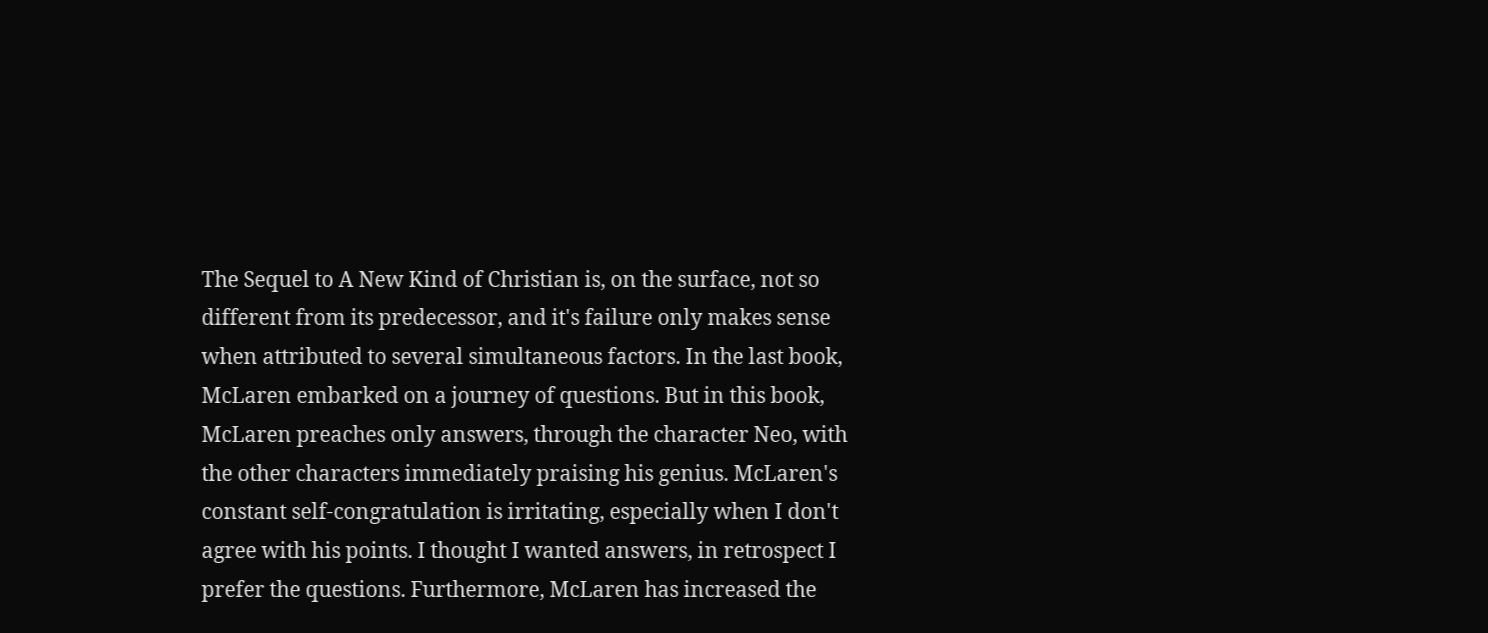The Sequel to A New Kind of Christian is, on the surface, not so different from its predecessor, and it's failure only makes sense when attributed to several simultaneous factors. In the last book, McLaren embarked on a journey of questions. But in this book, McLaren preaches only answers, through the character Neo, with the other characters immediately praising his genius. McLaren's constant self-congratulation is irritating, especially when I don't agree with his points. I thought I wanted answers, in retrospect I prefer the questions. Furthermore, McLaren has increased the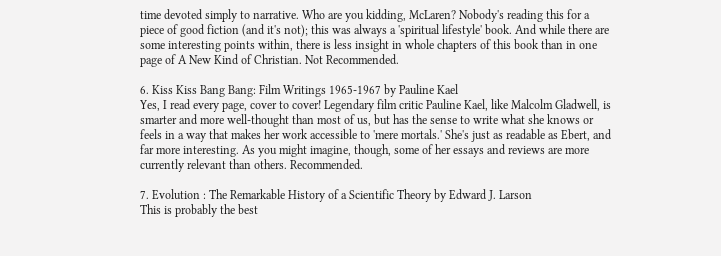time devoted simply to narrative. Who are you kidding, McLaren? Nobody's reading this for a piece of good fiction (and it's not); this was always a 'spiritual lifestyle' book. And while there are some interesting points within, there is less insight in whole chapters of this book than in one page of A New Kind of Christian. Not Recommended.

6. Kiss Kiss Bang Bang: Film Writings 1965-1967 by Pauline Kael
Yes, I read every page, cover to cover! Legendary film critic Pauline Kael, like Malcolm Gladwell, is smarter and more well-thought than most of us, but has the sense to write what she knows or feels in a way that makes her work accessible to 'mere mortals.' She's just as readable as Ebert, and far more interesting. As you might imagine, though, some of her essays and reviews are more currently relevant than others. Recommended.

7. Evolution : The Remarkable History of a Scientific Theory by Edward J. Larson
This is probably the best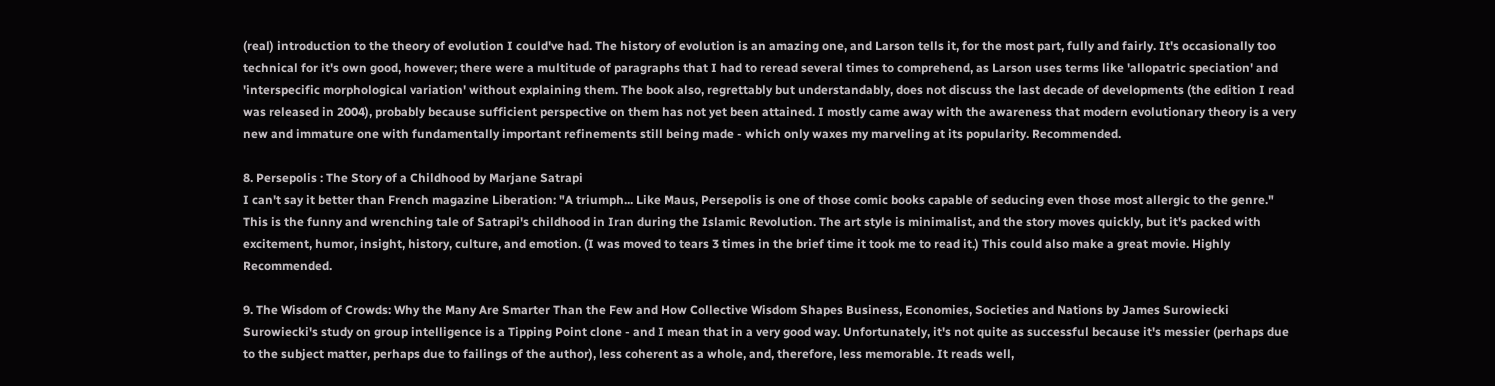(real) introduction to the theory of evolution I could've had. The history of evolution is an amazing one, and Larson tells it, for the most part, fully and fairly. It's occasionally too technical for it's own good, however; there were a multitude of paragraphs that I had to reread several times to comprehend, as Larson uses terms like 'allopatric speciation' and 'interspecific morphological variation' without explaining them. The book also, regrettably but understandably, does not discuss the last decade of developments (the edition I read was released in 2004), probably because sufficient perspective on them has not yet been attained. I mostly came away with the awareness that modern evolutionary theory is a very new and immature one with fundamentally important refinements still being made - which only waxes my marveling at its popularity. Recommended.

8. Persepolis : The Story of a Childhood by Marjane Satrapi
I can't say it better than French magazine Liberation: "A triumph... Like Maus, Persepolis is one of those comic books capable of seducing even those most allergic to the genre." This is the funny and wrenching tale of Satrapi's childhood in Iran during the Islamic Revolution. The art style is minimalist, and the story moves quickly, but it's packed with excitement, humor, insight, history, culture, and emotion. (I was moved to tears 3 times in the brief time it took me to read it.) This could also make a great movie. Highly Recommended.

9. The Wisdom of Crowds: Why the Many Are Smarter Than the Few and How Collective Wisdom Shapes Business, Economies, Societies and Nations by James Surowiecki
Surowiecki's study on group intelligence is a Tipping Point clone - and I mean that in a very good way. Unfortunately, it's not quite as successful because it's messier (perhaps due to the subject matter, perhaps due to failings of the author), less coherent as a whole, and, therefore, less memorable. It reads well,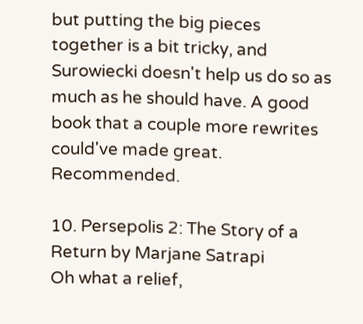but putting the big pieces together is a bit tricky, and Surowiecki doesn't help us do so as much as he should have. A good book that a couple more rewrites could've made great. Recommended.

10. Persepolis 2: The Story of a Return by Marjane Satrapi
Oh what a relief,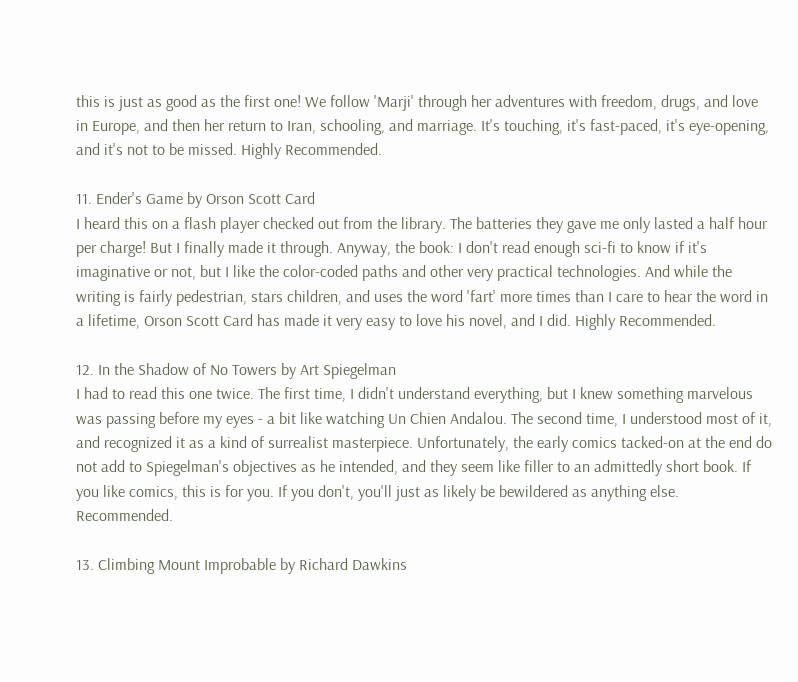this is just as good as the first one! We follow 'Marji' through her adventures with freedom, drugs, and love in Europe, and then her return to Iran, schooling, and marriage. It's touching, it's fast-paced, it's eye-opening, and it's not to be missed. Highly Recommended.

11. Ender's Game by Orson Scott Card
I heard this on a flash player checked out from the library. The batteries they gave me only lasted a half hour per charge! But I finally made it through. Anyway, the book: I don't read enough sci-fi to know if it's imaginative or not, but I like the color-coded paths and other very practical technologies. And while the writing is fairly pedestrian, stars children, and uses the word 'fart' more times than I care to hear the word in a lifetime, Orson Scott Card has made it very easy to love his novel, and I did. Highly Recommended.

12. In the Shadow of No Towers by Art Spiegelman
I had to read this one twice. The first time, I didn't understand everything, but I knew something marvelous was passing before my eyes - a bit like watching Un Chien Andalou. The second time, I understood most of it, and recognized it as a kind of surrealist masterpiece. Unfortunately, the early comics tacked-on at the end do not add to Spiegelman's objectives as he intended, and they seem like filler to an admittedly short book. If you like comics, this is for you. If you don't, you'll just as likely be bewildered as anything else. Recommended.

13. Climbing Mount Improbable by Richard Dawkins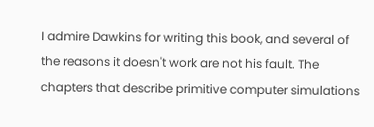I admire Dawkins for writing this book, and several of the reasons it doesn't work are not his fault. The chapters that describe primitive computer simulations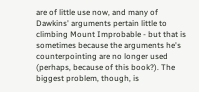are of little use now, and many of Dawkins' arguments pertain little to climbing Mount Improbable - but that is sometimes because the arguments he's counterpointing are no longer used (perhaps, because of this book?). The biggest problem, though, is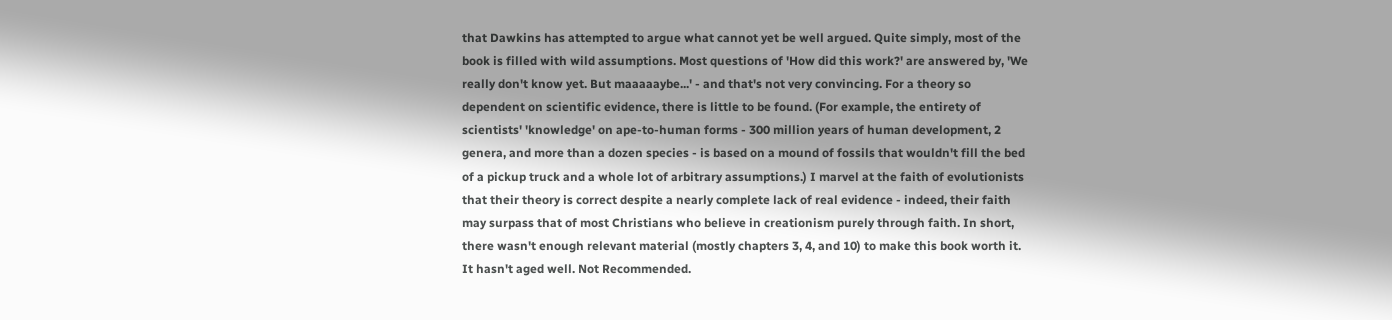that Dawkins has attempted to argue what cannot yet be well argued. Quite simply, most of the book is filled with wild assumptions. Most questions of 'How did this work?' are answered by, 'We really don't know yet. But maaaaaybe...' - and that's not very convincing. For a theory so dependent on scientific evidence, there is little to be found. (For example, the entirety of scientists' 'knowledge' on ape-to-human forms - 300 million years of human development, 2 genera, and more than a dozen species - is based on a mound of fossils that wouldn't fill the bed of a pickup truck and a whole lot of arbitrary assumptions.) I marvel at the faith of evolutionists that their theory is correct despite a nearly complete lack of real evidence - indeed, their faith may surpass that of most Christians who believe in creationism purely through faith. In short, there wasn't enough relevant material (mostly chapters 3, 4, and 10) to make this book worth it. It hasn't aged well. Not Recommended.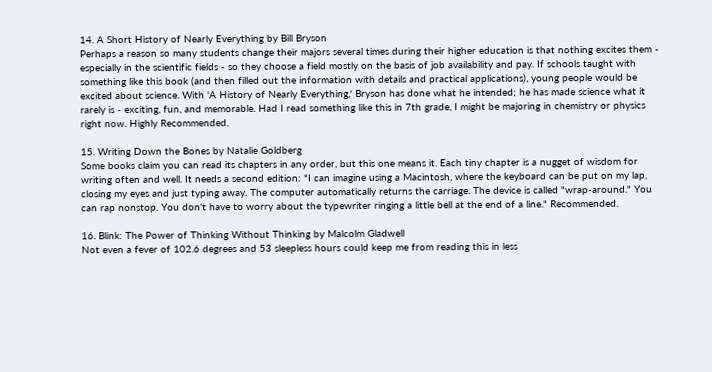14. A Short History of Nearly Everything by Bill Bryson
Perhaps a reason so many students change their majors several times during their higher education is that nothing excites them - especially in the scientific fields - so they choose a field mostly on the basis of job availability and pay. If schools taught with something like this book (and then filled out the information with details and practical applications), young people would be excited about science. With 'A History of Nearly Everything,' Bryson has done what he intended; he has made science what it rarely is - exciting, fun, and memorable. Had I read something like this in 7th grade, I might be majoring in chemistry or physics right now. Highly Recommended.

15. Writing Down the Bones by Natalie Goldberg
Some books claim you can read its chapters in any order, but this one means it. Each tiny chapter is a nugget of wisdom for writing often and well. It needs a second edition: "I can imagine using a Macintosh, where the keyboard can be put on my lap, closing my eyes and just typing away. The computer automatically returns the carriage. The device is called "wrap-around." You can rap nonstop. You don't have to worry about the typewriter ringing a little bell at the end of a line." Recommended.

16. Blink: The Power of Thinking Without Thinking by Malcolm Gladwell
Not even a fever of 102.6 degrees and 53 sleepless hours could keep me from reading this in less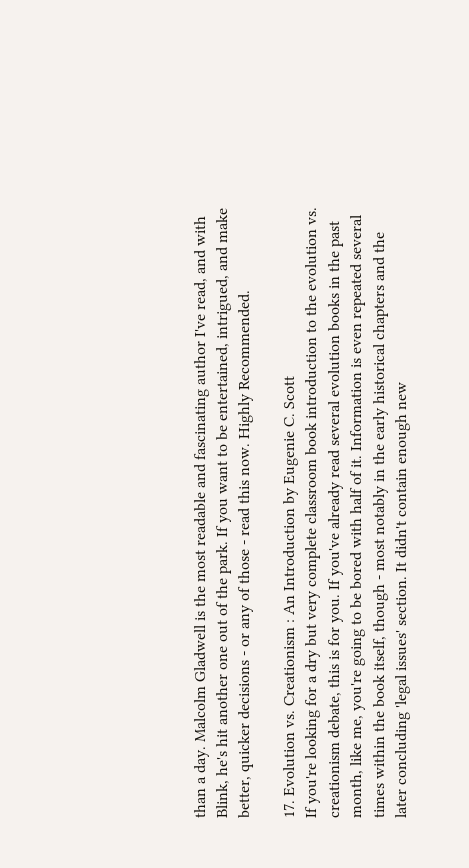than a day. Malcolm Gladwell is the most readable and fascinating author I've read, and with Blink, he's hit another one out of the park. If you want to be entertained, intrigued, and make better, quicker decisions - or any of those - read this now. Highly Recommended.

17. Evolution vs. Creationism : An Introduction by Eugenie C. Scott
If you're looking for a dry but very complete classroom book introduction to the evolution vs. creationism debate, this is for you. If you've already read several evolution books in the past month, like me, you're going to be bored with half of it. Information is even repeated several times within the book itself, though - most notably in the early historical chapters and the later concluding 'legal issues' section. It didn't contain enough new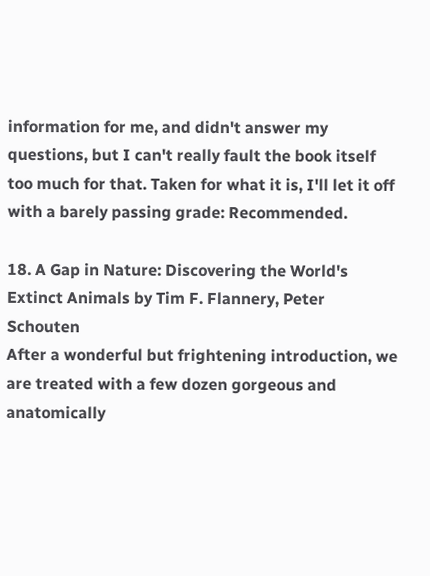information for me, and didn't answer my questions, but I can't really fault the book itself too much for that. Taken for what it is, I'll let it off with a barely passing grade: Recommended.

18. A Gap in Nature: Discovering the World's Extinct Animals by Tim F. Flannery, Peter Schouten
After a wonderful but frightening introduction, we are treated with a few dozen gorgeous and anatomically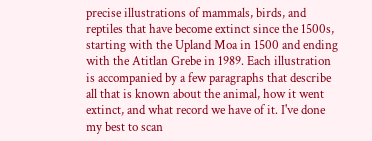precise illustrations of mammals, birds, and reptiles that have become extinct since the 1500s, starting with the Upland Moa in 1500 and ending with the Atitlan Grebe in 1989. Each illustration is accompanied by a few paragraphs that describe all that is known about the animal, how it went extinct, and what record we have of it. I've done my best to scan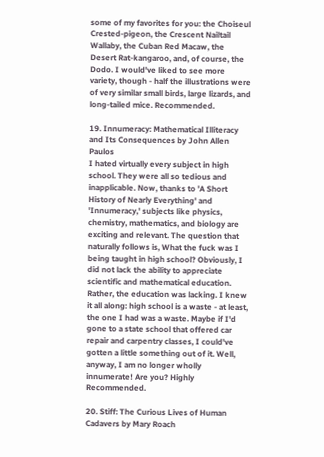some of my favorites for you: the Choiseul Crested-pigeon, the Crescent Nailtail Wallaby, the Cuban Red Macaw, the Desert Rat-kangaroo, and, of course, the Dodo. I would've liked to see more variety, though - half the illustrations were of very similar small birds, large lizards, and long-tailed mice. Recommended.

19. Innumeracy: Mathematical Illiteracy and Its Consequences by John Allen Paulos
I hated virtually every subject in high school. They were all so tedious and inapplicable. Now, thanks to 'A Short History of Nearly Everything' and 'Innumeracy,' subjects like physics, chemistry, mathematics, and biology are exciting and relevant. The question that naturally follows is, What the fuck was I being taught in high school? Obviously, I did not lack the ability to appreciate scientific and mathematical education. Rather, the education was lacking. I knew it all along: high school is a waste - at least, the one I had was a waste. Maybe if I'd gone to a state school that offered car repair and carpentry classes, I could've gotten a little something out of it. Well, anyway, I am no longer wholly innumerate! Are you? Highly Recommended.

20. Stiff: The Curious Lives of Human Cadavers by Mary Roach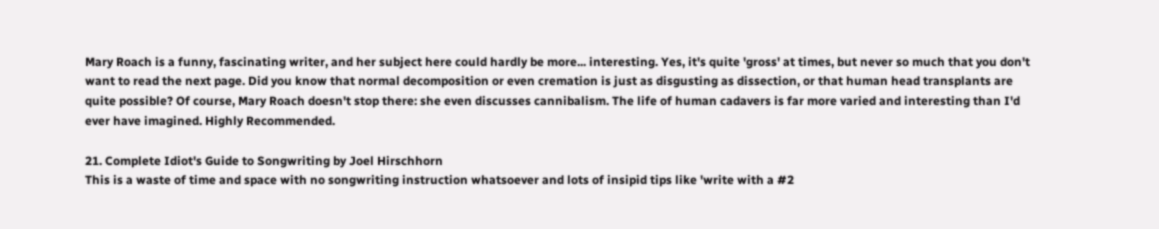Mary Roach is a funny, fascinating writer, and her subject here could hardly be more... interesting. Yes, it's quite 'gross' at times, but never so much that you don't want to read the next page. Did you know that normal decomposition or even cremation is just as disgusting as dissection, or that human head transplants are quite possible? Of course, Mary Roach doesn't stop there: she even discusses cannibalism. The life of human cadavers is far more varied and interesting than I'd ever have imagined. Highly Recommended.

21. Complete Idiot's Guide to Songwriting by Joel Hirschhorn
This is a waste of time and space with no songwriting instruction whatsoever and lots of insipid tips like 'write with a #2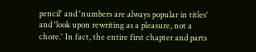pencil' and 'numbers are always popular in titles' and 'look upon rewriting as a pleasure, not a chore.' In fact, the entire first chapter and parts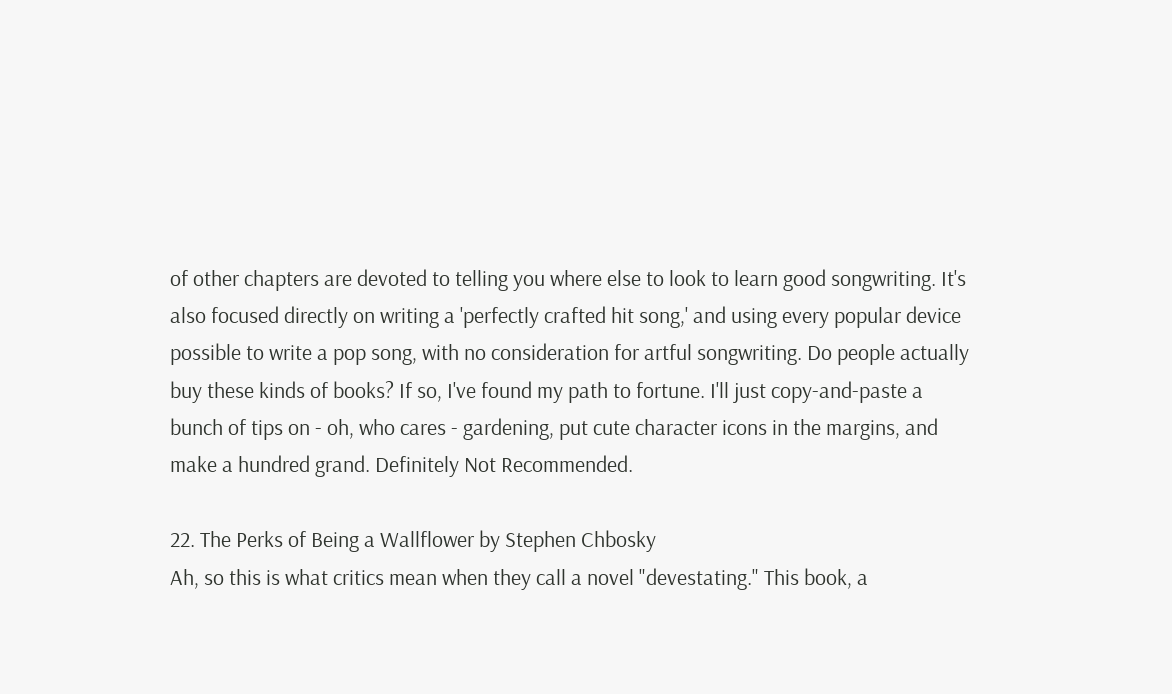of other chapters are devoted to telling you where else to look to learn good songwriting. It's also focused directly on writing a 'perfectly crafted hit song,' and using every popular device possible to write a pop song, with no consideration for artful songwriting. Do people actually buy these kinds of books? If so, I've found my path to fortune. I'll just copy-and-paste a bunch of tips on - oh, who cares - gardening, put cute character icons in the margins, and make a hundred grand. Definitely Not Recommended.

22. The Perks of Being a Wallflower by Stephen Chbosky
Ah, so this is what critics mean when they call a novel "devestating." This book, a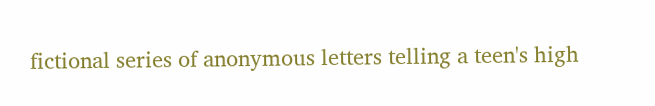fictional series of anonymous letters telling a teen's high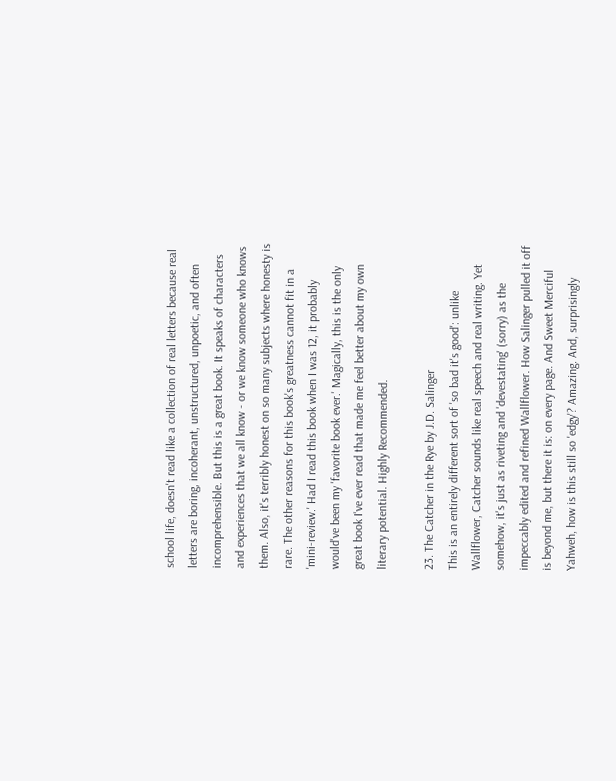school life, doesn't read like a collection of real letters because real letters are boring, incoherant, unstructured, unpoetic, and often incomprehensible. But this is a great book. It speaks of characters and experiences that we all know - or we know someone who knows them. Also, it's terribly honest on so many subjects where honesty is rare. The other reasons for this book's greatness cannot fit in a 'mini-review.' Had I read this book when I was 12, it probably would've been my 'favorite book ever.' Magically, this is the only great book I've ever read that made me feel better about my own literary potential. Highly Recommended.

23. The Catcher in the Rye by J.D. Salinger
This is an entirely different sort of 'so bad it's good': unlike Wallflower, Catcher sounds like real speech and real writing. Yet somehow, it's just as riveting and 'devestating' (sorry) as the impeccably edited and refined Wallflower. How Salinger pulled it off is beyond me, but there it is: on every page. And Sweet Merciful Yahweh, how is this still so 'edgy'? Amazing. And, surprisingly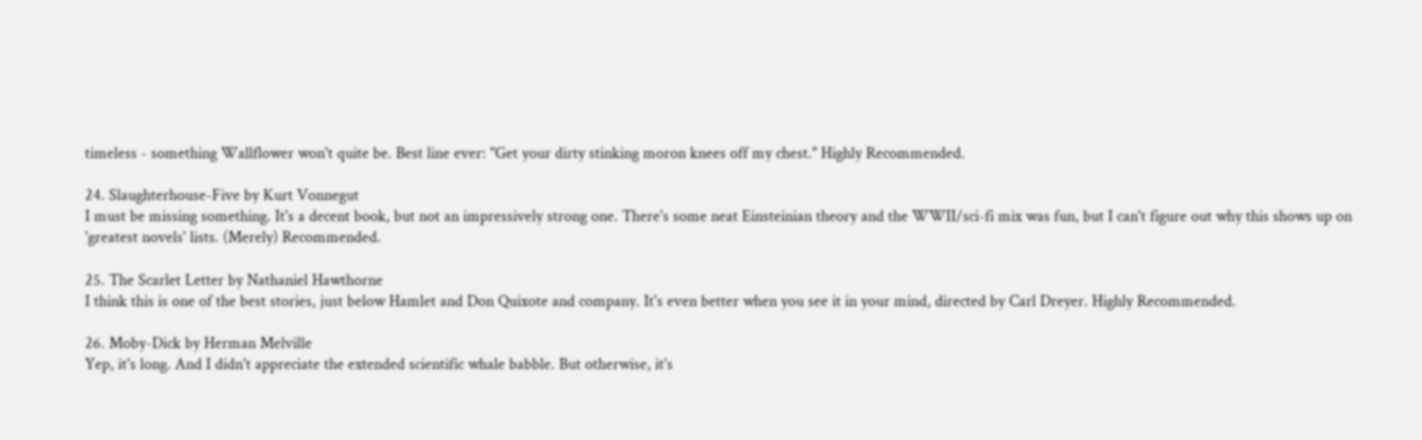timeless - something Wallflower won't quite be. Best line ever: "Get your dirty stinking moron knees off my chest." Highly Recommended.

24. Slaughterhouse-Five by Kurt Vonnegut
I must be missing something. It's a decent book, but not an impressively strong one. There's some neat Einsteinian theory and the WWII/sci-fi mix was fun, but I can't figure out why this shows up on 'greatest novels' lists. (Merely) Recommended.

25. The Scarlet Letter by Nathaniel Hawthorne
I think this is one of the best stories, just below Hamlet and Don Quixote and company. It's even better when you see it in your mind, directed by Carl Dreyer. Highly Recommended.

26. Moby-Dick by Herman Melville
Yep, it's long. And I didn't appreciate the extended scientific whale babble. But otherwise, it's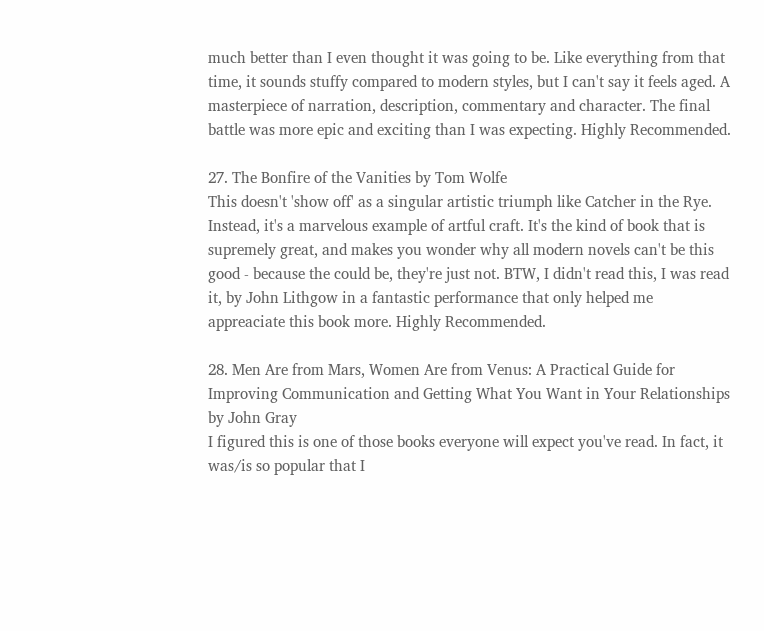much better than I even thought it was going to be. Like everything from that time, it sounds stuffy compared to modern styles, but I can't say it feels aged. A masterpiece of narration, description, commentary and character. The final battle was more epic and exciting than I was expecting. Highly Recommended.

27. The Bonfire of the Vanities by Tom Wolfe
This doesn't 'show off' as a singular artistic triumph like Catcher in the Rye. Instead, it's a marvelous example of artful craft. It's the kind of book that is supremely great, and makes you wonder why all modern novels can't be this good - because the could be, they're just not. BTW, I didn't read this, I was read it, by John Lithgow in a fantastic performance that only helped me appreaciate this book more. Highly Recommended.

28. Men Are from Mars, Women Are from Venus: A Practical Guide for Improving Communication and Getting What You Want in Your Relationships by John Gray
I figured this is one of those books everyone will expect you've read. In fact, it was/is so popular that I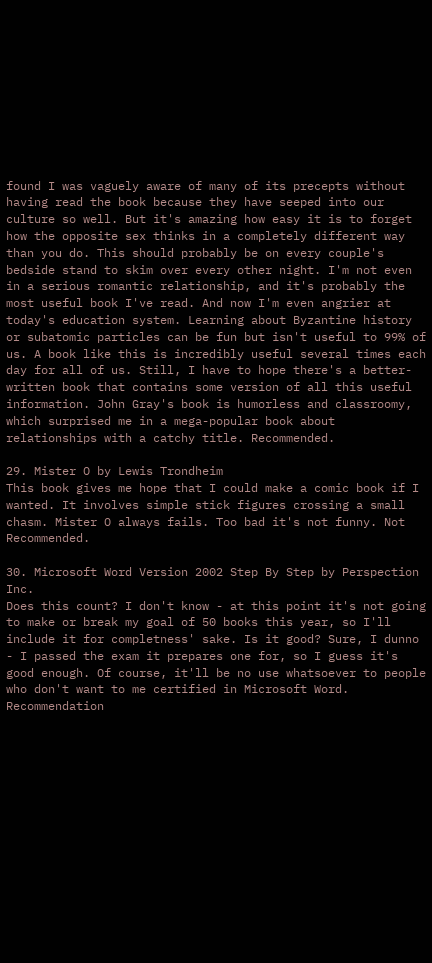found I was vaguely aware of many of its precepts without having read the book because they have seeped into our culture so well. But it's amazing how easy it is to forget how the opposite sex thinks in a completely different way than you do. This should probably be on every couple's bedside stand to skim over every other night. I'm not even in a serious romantic relationship, and it's probably the most useful book I've read. And now I'm even angrier at today's education system. Learning about Byzantine history or subatomic particles can be fun but isn't useful to 99% of us. A book like this is incredibly useful several times each day for all of us. Still, I have to hope there's a better-written book that contains some version of all this useful information. John Gray's book is humorless and classroomy, which surprised me in a mega-popular book about relationships with a catchy title. Recommended.

29. Mister O by Lewis Trondheim
This book gives me hope that I could make a comic book if I wanted. It involves simple stick figures crossing a small chasm. Mister O always fails. Too bad it's not funny. Not Recommended.

30. Microsoft Word Version 2002 Step By Step by Perspection Inc.
Does this count? I don't know - at this point it's not going to make or break my goal of 50 books this year, so I'll include it for completness' sake. Is it good? Sure, I dunno - I passed the exam it prepares one for, so I guess it's good enough. Of course, it'll be no use whatsoever to people who don't want to me certified in Microsoft Word. Recommendation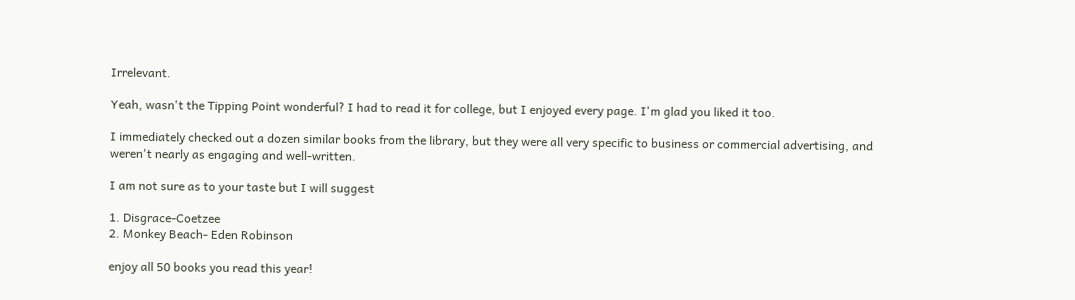Irrelevant.

Yeah, wasn't the Tipping Point wonderful? I had to read it for college, but I enjoyed every page. I'm glad you liked it too.

I immediately checked out a dozen similar books from the library, but they were all very specific to business or commercial advertising, and weren't nearly as engaging and well-written.

I am not sure as to your taste but I will suggest

1. Disgrace-Coetzee
2. Monkey Beach- Eden Robinson

enjoy all 50 books you read this year!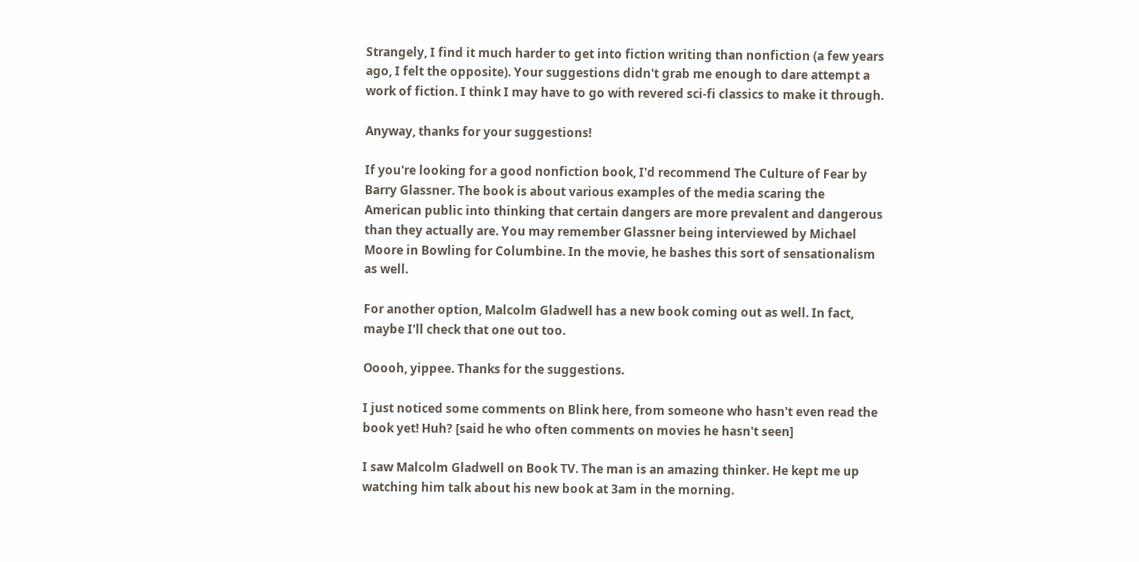Strangely, I find it much harder to get into fiction writing than nonfiction (a few years ago, I felt the opposite). Your suggestions didn't grab me enough to dare attempt a work of fiction. I think I may have to go with revered sci-fi classics to make it through.

Anyway, thanks for your suggestions!

If you're looking for a good nonfiction book, I'd recommend The Culture of Fear by Barry Glassner. The book is about various examples of the media scaring the American public into thinking that certain dangers are more prevalent and dangerous than they actually are. You may remember Glassner being interviewed by Michael Moore in Bowling for Columbine. In the movie, he bashes this sort of sensationalism as well.

For another option, Malcolm Gladwell has a new book coming out as well. In fact, maybe I'll check that one out too.

Ooooh, yippee. Thanks for the suggestions.

I just noticed some comments on Blink here, from someone who hasn't even read the book yet! Huh? [said he who often comments on movies he hasn't seen]

I saw Malcolm Gladwell on Book TV. The man is an amazing thinker. He kept me up watching him talk about his new book at 3am in the morning.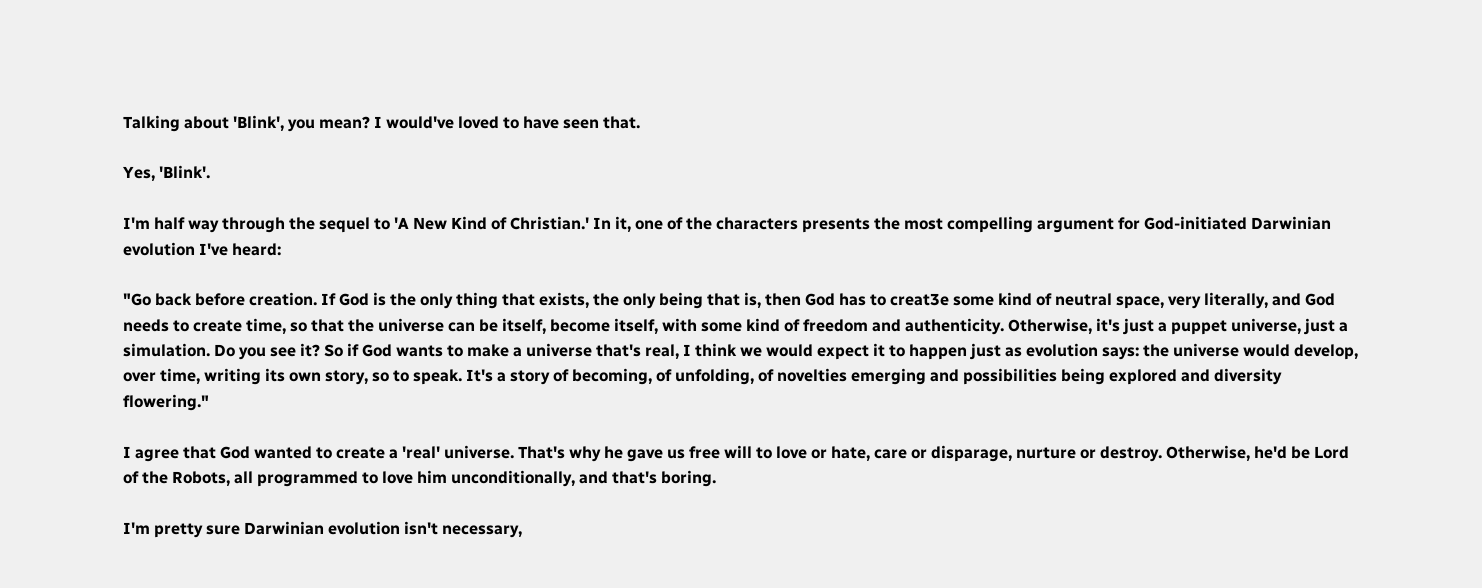Talking about 'Blink', you mean? I would've loved to have seen that.

Yes, 'Blink'.

I'm half way through the sequel to 'A New Kind of Christian.' In it, one of the characters presents the most compelling argument for God-initiated Darwinian evolution I've heard:

"Go back before creation. If God is the only thing that exists, the only being that is, then God has to creat3e some kind of neutral space, very literally, and God needs to create time, so that the universe can be itself, become itself, with some kind of freedom and authenticity. Otherwise, it's just a puppet universe, just a simulation. Do you see it? So if God wants to make a universe that's real, I think we would expect it to happen just as evolution says: the universe would develop, over time, writing its own story, so to speak. It's a story of becoming, of unfolding, of novelties emerging and possibilities being explored and diversity flowering."

I agree that God wanted to create a 'real' universe. That's why he gave us free will to love or hate, care or disparage, nurture or destroy. Otherwise, he'd be Lord of the Robots, all programmed to love him unconditionally, and that's boring.

I'm pretty sure Darwinian evolution isn't necessary,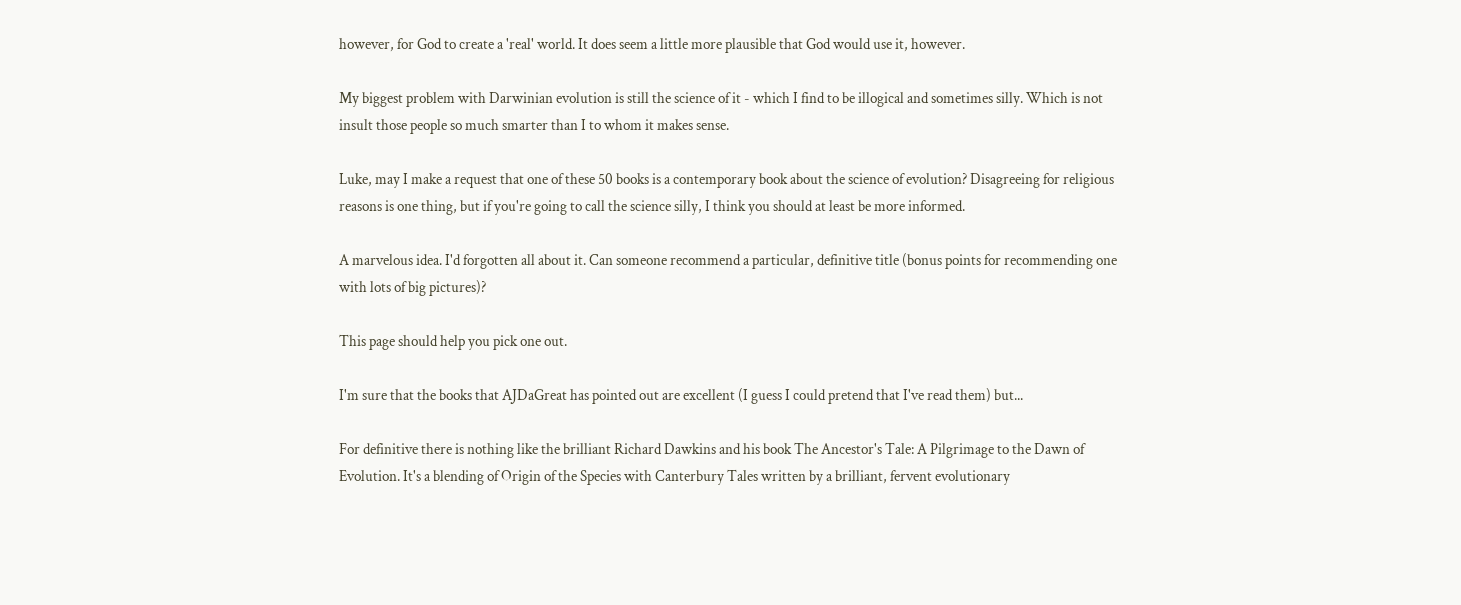however, for God to create a 'real' world. It does seem a little more plausible that God would use it, however.

My biggest problem with Darwinian evolution is still the science of it - which I find to be illogical and sometimes silly. Which is not insult those people so much smarter than I to whom it makes sense.

Luke, may I make a request that one of these 50 books is a contemporary book about the science of evolution? Disagreeing for religious reasons is one thing, but if you're going to call the science silly, I think you should at least be more informed.

A marvelous idea. I'd forgotten all about it. Can someone recommend a particular, definitive title (bonus points for recommending one with lots of big pictures)?

This page should help you pick one out.

I'm sure that the books that AJDaGreat has pointed out are excellent (I guess I could pretend that I've read them) but...

For definitive there is nothing like the brilliant Richard Dawkins and his book The Ancestor's Tale: A Pilgrimage to the Dawn of Evolution. It's a blending of Origin of the Species with Canterbury Tales written by a brilliant, fervent evolutionary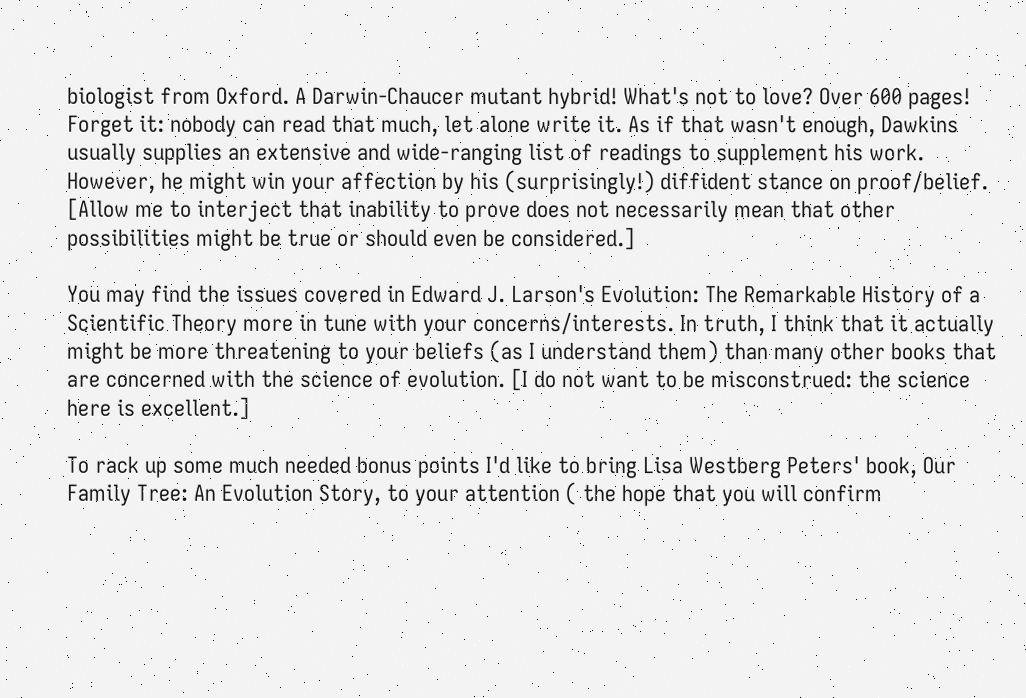biologist from Oxford. A Darwin-Chaucer mutant hybrid! What's not to love? Over 600 pages! Forget it: nobody can read that much, let alone write it. As if that wasn't enough, Dawkins usually supplies an extensive and wide-ranging list of readings to supplement his work. However, he might win your affection by his (surprisingly!) diffident stance on proof/belief. [Allow me to interject that inability to prove does not necessarily mean that other possibilities might be true or should even be considered.]

You may find the issues covered in Edward J. Larson's Evolution: The Remarkable History of a Scientific Theory more in tune with your concerns/interests. In truth, I think that it actually might be more threatening to your beliefs (as I understand them) than many other books that are concerned with the science of evolution. [I do not want to be misconstrued: the science here is excellent.]

To rack up some much needed bonus points I'd like to bring Lisa Westberg Peters' book, Our Family Tree: An Evolution Story, to your attention ( the hope that you will confirm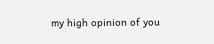my high opinion of you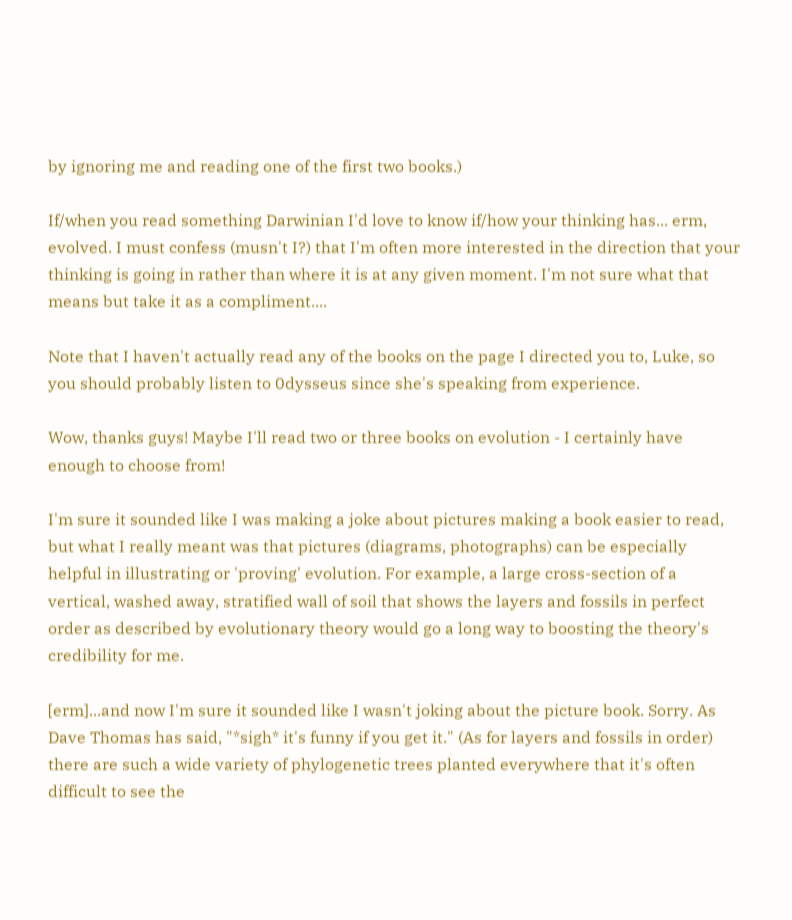by ignoring me and reading one of the first two books.)

If/when you read something Darwinian I'd love to know if/how your thinking has... erm, evolved. I must confess (musn't I?) that I'm often more interested in the direction that your thinking is going in rather than where it is at any given moment. I'm not sure what that means but take it as a compliment....

Note that I haven't actually read any of the books on the page I directed you to, Luke, so you should probably listen to 0dysseus since she's speaking from experience.

Wow, thanks guys! Maybe I'll read two or three books on evolution - I certainly have enough to choose from!

I'm sure it sounded like I was making a joke about pictures making a book easier to read, but what I really meant was that pictures (diagrams, photographs) can be especially helpful in illustrating or 'proving' evolution. For example, a large cross-section of a vertical, washed away, stratified wall of soil that shows the layers and fossils in perfect order as described by evolutionary theory would go a long way to boosting the theory's credibility for me.

[erm]...and now I'm sure it sounded like I wasn't joking about the picture book. Sorry. As Dave Thomas has said, "*sigh* it's funny if you get it." (As for layers and fossils in order) there are such a wide variety of phylogenetic trees planted everywhere that it's often difficult to see the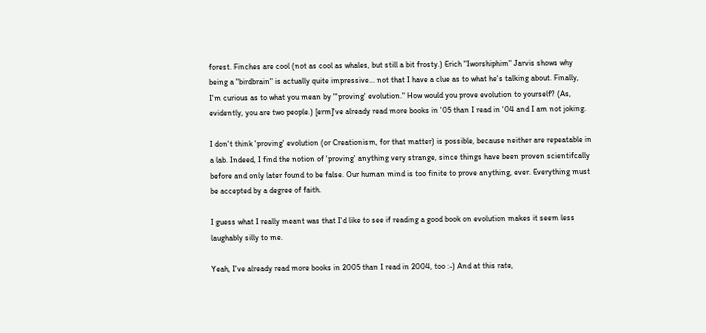forest. Finches are cool (not as cool as whales, but still a bit frosty.) Erich "Iworshiphim" Jarvis shows why being a "birdbrain" is actually quite impressive... not that I have a clue as to what he's talking about. Finally, I'm curious as to what you mean by "'proving' evolution." How would you prove evolution to yourself? (As, evidently, you are two people.) [erm]'ve already read more books in '05 than I read in '04 and I am not joking.

I don't think 'proving' evolution (or Creationism, for that matter) is possible, because neither are repeatable in a lab. Indeed, I find the notion of 'proving' anything very strange, since things have been proven scientifcally before and only later found to be false. Our human mind is too finite to prove anything, ever. Everything must be accepted by a degree of faith.

I guess what I really meant was that I'd like to see if reading a good book on evolution makes it seem less laughably silly to me.

Yeah, I've already read more books in 2005 than I read in 2004, too :-) And at this rate,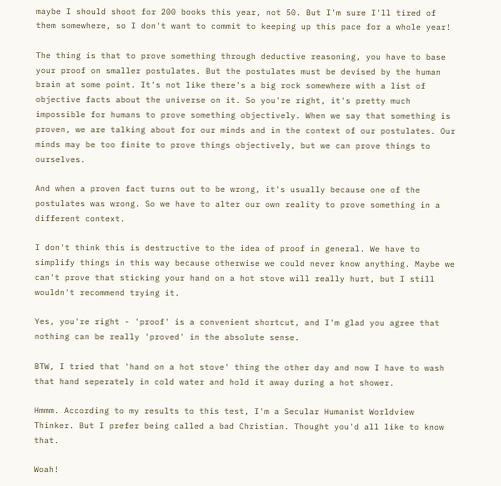maybe I should shoot for 200 books this year, not 50. But I'm sure I'll tired of them somewhere, so I don't want to commit to keeping up this pace for a whole year!

The thing is that to prove something through deductive reasoning, you have to base your proof on smaller postulates. But the postulates must be devised by the human brain at some point. It's not like there's a big rock somewhere with a list of objective facts about the universe on it. So you're right, it's pretty much impossible for humans to prove something objectively. When we say that something is proven, we are talking about for our minds and in the context of our postulates. Our minds may be too finite to prove things objectively, but we can prove things to ourselves.

And when a proven fact turns out to be wrong, it's usually because one of the postulates was wrong. So we have to alter our own reality to prove something in a different context.

I don't think this is destructive to the idea of proof in general. We have to simplify things in this way because otherwise we could never know anything. Maybe we can't prove that sticking your hand on a hot stove will really hurt, but I still wouldn't recommend trying it.

Yes, you're right - 'proof' is a convenient shortcut, and I'm glad you agree that nothing can be really 'proved' in the absolute sense.

BTW, I tried that 'hand on a hot stove' thing the other day and now I have to wash that hand seperately in cold water and hold it away during a hot shower.

Hmmm. According to my results to this test, I'm a Secular Humanist Worldview Thinker. But I prefer being called a bad Christian. Thought you'd all like to know that.

Woah!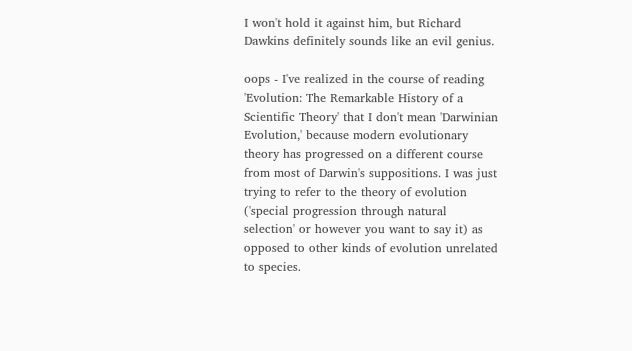I won't hold it against him, but Richard Dawkins definitely sounds like an evil genius.

oops - I've realized in the course of reading 'Evolution: The Remarkable History of a Scientific Theory' that I don't mean 'Darwinian Evolution,' because modern evolutionary theory has progressed on a different course from most of Darwin's suppositions. I was just trying to refer to the theory of evolution ('special progression through natural selection' or however you want to say it) as opposed to other kinds of evolution unrelated to species.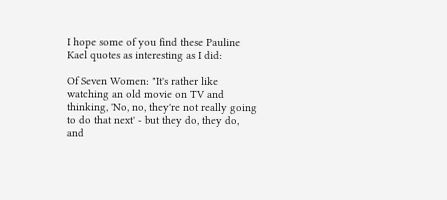I hope some of you find these Pauline Kael quotes as interesting as I did:

Of Seven Women: "It's rather like watching an old movie on TV and thinking, 'No, no, they're not really going to do that next' - but they do, they do, and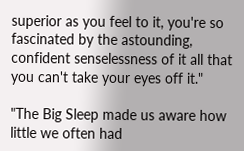superior as you feel to it, you're so fascinated by the astounding, confident senselessness of it all that you can't take your eyes off it."

"The Big Sleep made us aware how little we often had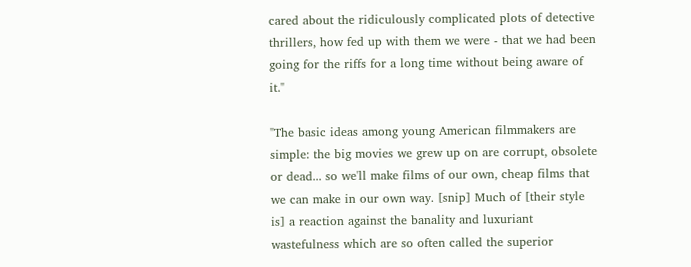cared about the ridiculously complicated plots of detective thrillers, how fed up with them we were - that we had been going for the riffs for a long time without being aware of it."

"The basic ideas among young American filmmakers are simple: the big movies we grew up on are corrupt, obsolete or dead... so we'll make films of our own, cheap films that we can make in our own way. [snip] Much of [their style is] a reaction against the banality and luxuriant wastefulness which are so often called the superior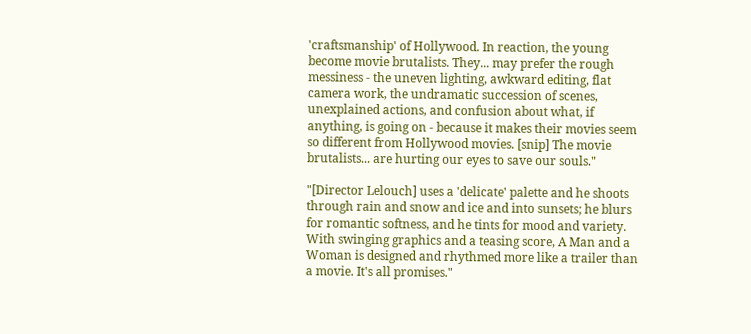'craftsmanship' of Hollywood. In reaction, the young become movie brutalists. They... may prefer the rough messiness - the uneven lighting, awkward editing, flat camera work, the undramatic succession of scenes, unexplained actions, and confusion about what, if anything, is going on - because it makes their movies seem so different from Hollywood movies. [snip] The movie brutalists... are hurting our eyes to save our souls."

"[Director Lelouch] uses a 'delicate' palette and he shoots through rain and snow and ice and into sunsets; he blurs for romantic softness, and he tints for mood and variety. With swinging graphics and a teasing score, A Man and a Woman is designed and rhythmed more like a trailer than a movie. It's all promises."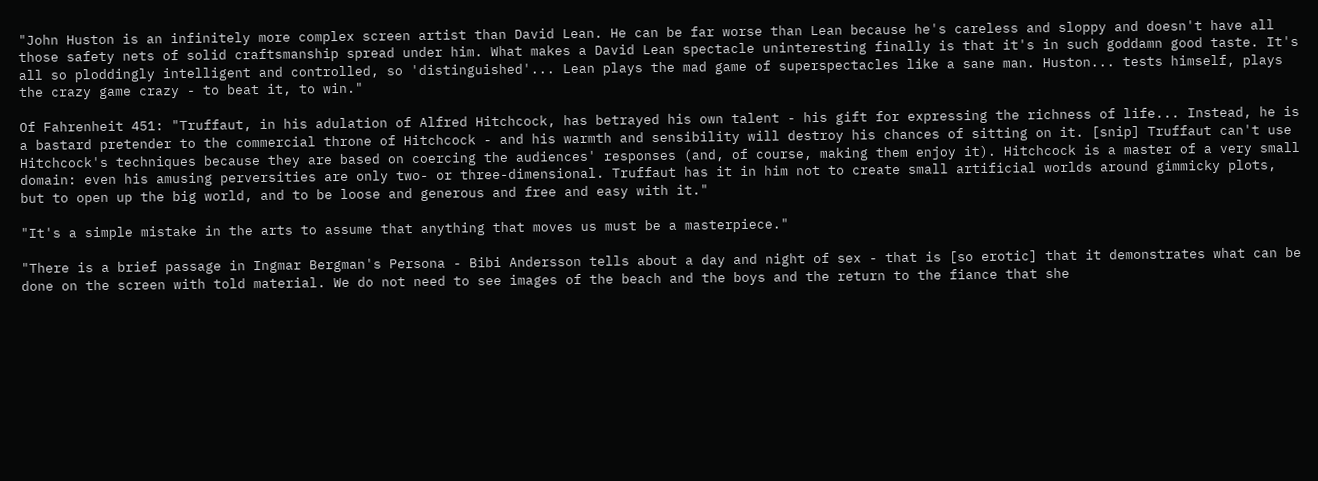"John Huston is an infinitely more complex screen artist than David Lean. He can be far worse than Lean because he's careless and sloppy and doesn't have all those safety nets of solid craftsmanship spread under him. What makes a David Lean spectacle uninteresting finally is that it's in such goddamn good taste. It's all so ploddingly intelligent and controlled, so 'distinguished'... Lean plays the mad game of superspectacles like a sane man. Huston... tests himself, plays the crazy game crazy - to beat it, to win."

Of Fahrenheit 451: "Truffaut, in his adulation of Alfred Hitchcock, has betrayed his own talent - his gift for expressing the richness of life... Instead, he is a bastard pretender to the commercial throne of Hitchcock - and his warmth and sensibility will destroy his chances of sitting on it. [snip] Truffaut can't use Hitchcock's techniques because they are based on coercing the audiences' responses (and, of course, making them enjoy it). Hitchcock is a master of a very small domain: even his amusing perversities are only two- or three-dimensional. Truffaut has it in him not to create small artificial worlds around gimmicky plots, but to open up the big world, and to be loose and generous and free and easy with it."

"It's a simple mistake in the arts to assume that anything that moves us must be a masterpiece."

"There is a brief passage in Ingmar Bergman's Persona - Bibi Andersson tells about a day and night of sex - that is [so erotic] that it demonstrates what can be done on the screen with told material. We do not need to see images of the beach and the boys and the return to the fiance that she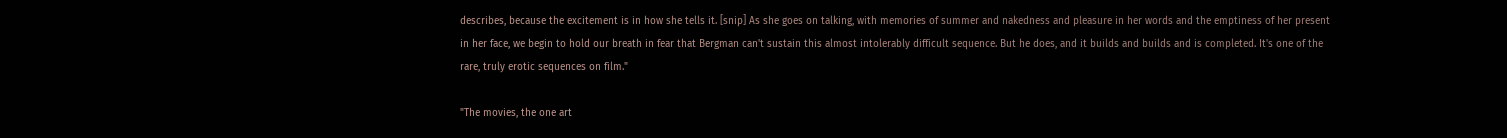describes, because the excitement is in how she tells it. [snip] As she goes on talking, with memories of summer and nakedness and pleasure in her words and the emptiness of her present in her face, we begin to hold our breath in fear that Bergman can't sustain this almost intolerably difficult sequence. But he does, and it builds and builds and is completed. It's one of the rare, truly erotic sequences on film."

"The movies, the one art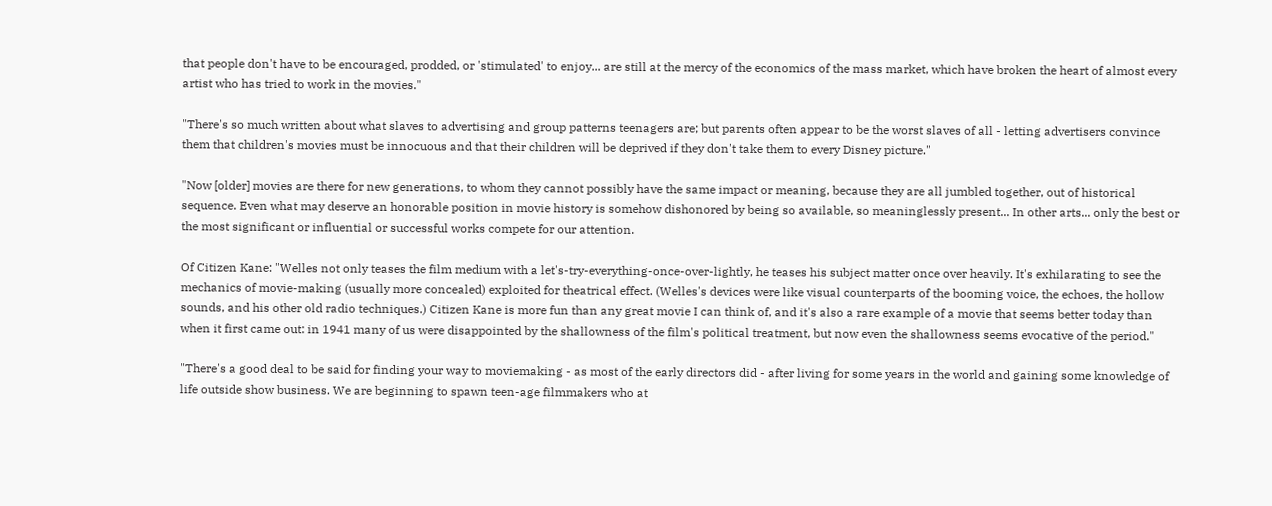that people don't have to be encouraged, prodded, or 'stimulated' to enjoy... are still at the mercy of the economics of the mass market, which have broken the heart of almost every artist who has tried to work in the movies."

"There's so much written about what slaves to advertising and group patterns teenagers are; but parents often appear to be the worst slaves of all - letting advertisers convince them that children's movies must be innocuous and that their children will be deprived if they don't take them to every Disney picture."

"Now [older] movies are there for new generations, to whom they cannot possibly have the same impact or meaning, because they are all jumbled together, out of historical sequence. Even what may deserve an honorable position in movie history is somehow dishonored by being so available, so meaninglessly present... In other arts... only the best or the most significant or influential or successful works compete for our attention.

Of Citizen Kane: "Welles not only teases the film medium with a let's-try-everything-once-over-lightly, he teases his subject matter once over heavily. It's exhilarating to see the mechanics of movie-making (usually more concealed) exploited for theatrical effect. (Welles's devices were like visual counterparts of the booming voice, the echoes, the hollow sounds, and his other old radio techniques.) Citizen Kane is more fun than any great movie I can think of, and it's also a rare example of a movie that seems better today than when it first came out: in 1941 many of us were disappointed by the shallowness of the film's political treatment, but now even the shallowness seems evocative of the period."

"There's a good deal to be said for finding your way to moviemaking - as most of the early directors did - after living for some years in the world and gaining some knowledge of life outside show business. We are beginning to spawn teen-age filmmakers who at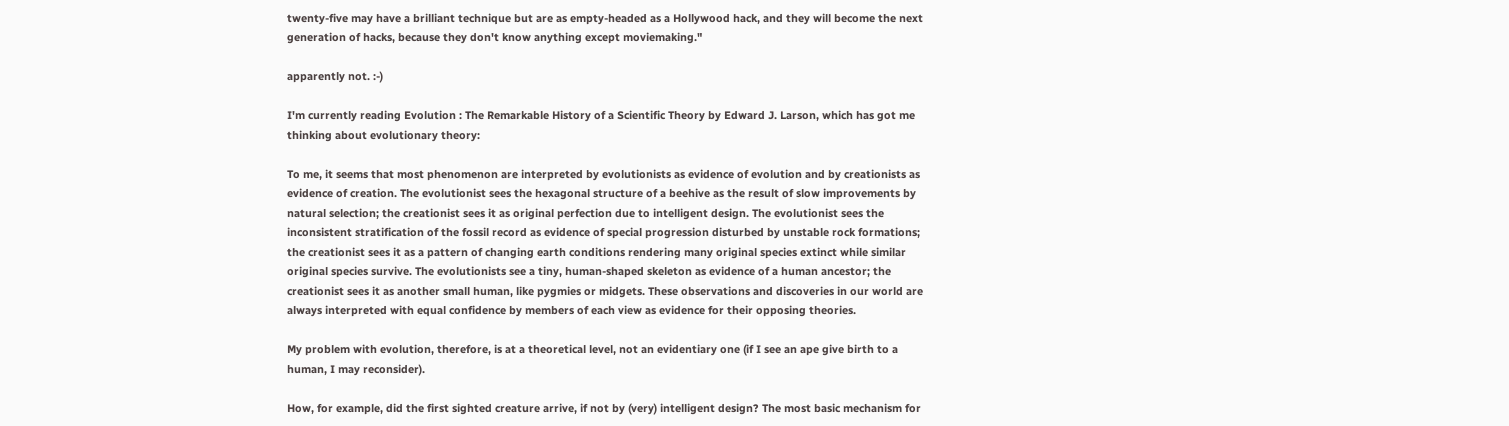twenty-five may have a brilliant technique but are as empty-headed as a Hollywood hack, and they will become the next generation of hacks, because they don't know anything except moviemaking."

apparently not. :-)

I'm currently reading Evolution : The Remarkable History of a Scientific Theory by Edward J. Larson, which has got me thinking about evolutionary theory:

To me, it seems that most phenomenon are interpreted by evolutionists as evidence of evolution and by creationists as evidence of creation. The evolutionist sees the hexagonal structure of a beehive as the result of slow improvements by natural selection; the creationist sees it as original perfection due to intelligent design. The evolutionist sees the inconsistent stratification of the fossil record as evidence of special progression disturbed by unstable rock formations; the creationist sees it as a pattern of changing earth conditions rendering many original species extinct while similar original species survive. The evolutionists see a tiny, human-shaped skeleton as evidence of a human ancestor; the creationist sees it as another small human, like pygmies or midgets. These observations and discoveries in our world are always interpreted with equal confidence by members of each view as evidence for their opposing theories.

My problem with evolution, therefore, is at a theoretical level, not an evidentiary one (if I see an ape give birth to a human, I may reconsider).

How, for example, did the first sighted creature arrive, if not by (very) intelligent design? The most basic mechanism for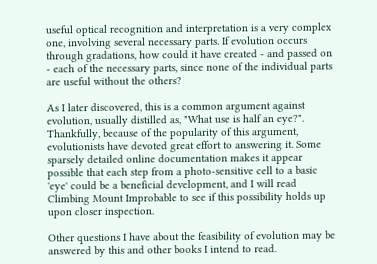useful optical recognition and interpretation is a very complex one, involving several necessary parts. If evolution occurs through gradations, how could it have created - and passed on - each of the necessary parts, since none of the individual parts are useful without the others?

As I later discovered, this is a common argument against evolution, usually distilled as, "What use is half an eye?". Thankfully, because of the popularity of this argument, evolutionists have devoted great effort to answering it. Some sparsely detailed online documentation makes it appear possible that each step from a photo-sensitive cell to a basic 'eye' could be a beneficial development, and I will read Climbing Mount Improbable to see if this possibility holds up upon closer inspection.

Other questions I have about the feasibility of evolution may be answered by this and other books I intend to read.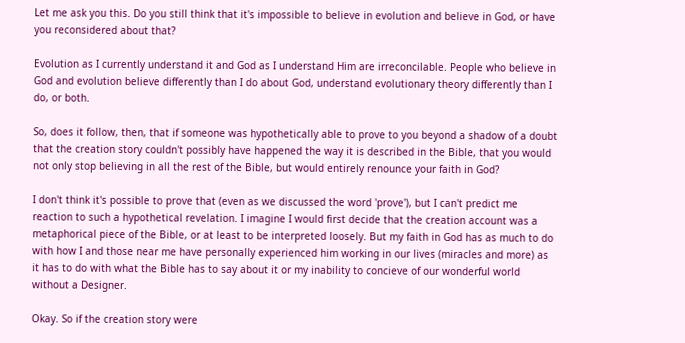Let me ask you this. Do you still think that it's impossible to believe in evolution and believe in God, or have you reconsidered about that?

Evolution as I currently understand it and God as I understand Him are irreconcilable. People who believe in God and evolution believe differently than I do about God, understand evolutionary theory differently than I do, or both.

So, does it follow, then, that if someone was hypothetically able to prove to you beyond a shadow of a doubt that the creation story couldn't possibly have happened the way it is described in the Bible, that you would not only stop believing in all the rest of the Bible, but would entirely renounce your faith in God?

I don't think it's possible to prove that (even as we discussed the word 'prove'), but I can't predict me reaction to such a hypothetical revelation. I imagine I would first decide that the creation account was a metaphorical piece of the Bible, or at least to be interpreted loosely. But my faith in God has as much to do with how I and those near me have personally experienced him working in our lives (miracles and more) as it has to do with what the Bible has to say about it or my inability to concieve of our wonderful world without a Designer.

Okay. So if the creation story were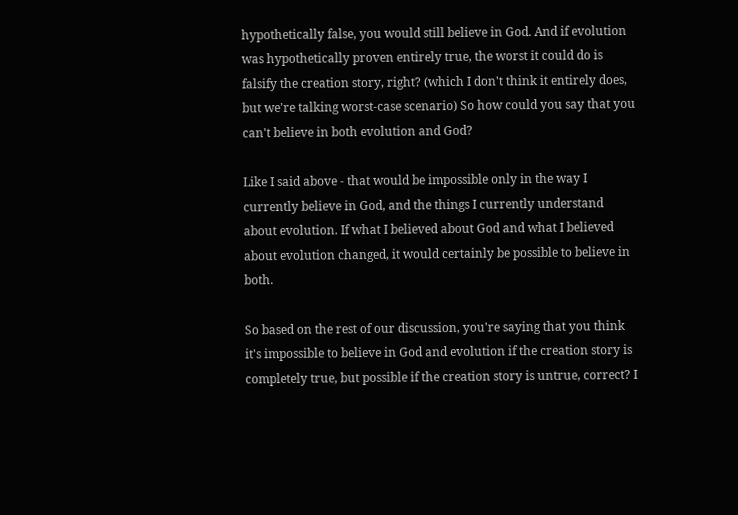hypothetically false, you would still believe in God. And if evolution was hypothetically proven entirely true, the worst it could do is falsify the creation story, right? (which I don't think it entirely does, but we're talking worst-case scenario) So how could you say that you can't believe in both evolution and God?

Like I said above - that would be impossible only in the way I currently believe in God, and the things I currently understand about evolution. If what I believed about God and what I believed about evolution changed, it would certainly be possible to believe in both.

So based on the rest of our discussion, you're saying that you think it's impossible to believe in God and evolution if the creation story is completely true, but possible if the creation story is untrue, correct? I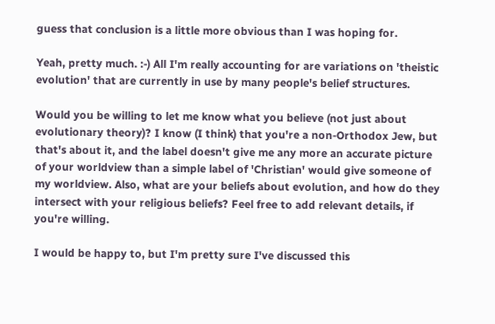guess that conclusion is a little more obvious than I was hoping for.

Yeah, pretty much. :-) All I'm really accounting for are variations on 'theistic evolution' that are currently in use by many people's belief structures.

Would you be willing to let me know what you believe (not just about evolutionary theory)? I know (I think) that you're a non-Orthodox Jew, but that's about it, and the label doesn't give me any more an accurate picture of your worldview than a simple label of 'Christian' would give someone of my worldview. Also, what are your beliefs about evolution, and how do they intersect with your religious beliefs? Feel free to add relevant details, if you're willing.

I would be happy to, but I'm pretty sure I've discussed this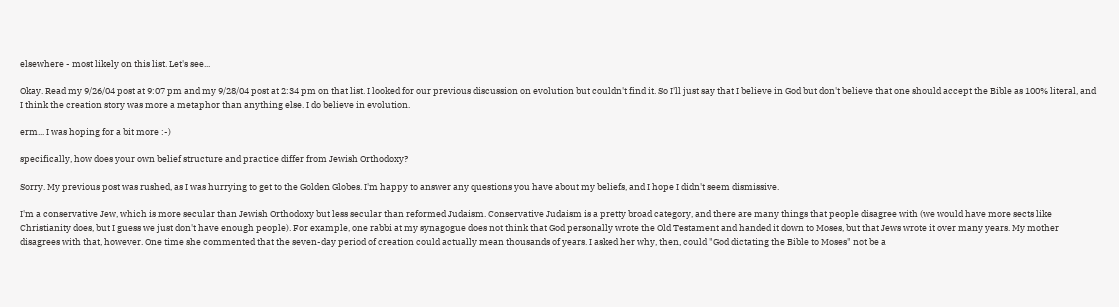elsewhere - most likely on this list. Let's see...

Okay. Read my 9/26/04 post at 9:07 pm and my 9/28/04 post at 2:34 pm on that list. I looked for our previous discussion on evolution but couldn't find it. So I'll just say that I believe in God but don't believe that one should accept the Bible as 100% literal, and I think the creation story was more a metaphor than anything else. I do believe in evolution.

erm... I was hoping for a bit more :-)

specifically, how does your own belief structure and practice differ from Jewish Orthodoxy?

Sorry. My previous post was rushed, as I was hurrying to get to the Golden Globes. I'm happy to answer any questions you have about my beliefs, and I hope I didn't seem dismissive.

I'm a conservative Jew, which is more secular than Jewish Orthodoxy but less secular than reformed Judaism. Conservative Judaism is a pretty broad category, and there are many things that people disagree with (we would have more sects like Christianity does, but I guess we just don't have enough people). For example, one rabbi at my synagogue does not think that God personally wrote the Old Testament and handed it down to Moses, but that Jews wrote it over many years. My mother disagrees with that, however. One time she commented that the seven-day period of creation could actually mean thousands of years. I asked her why, then, could "God dictating the Bible to Moses" not be a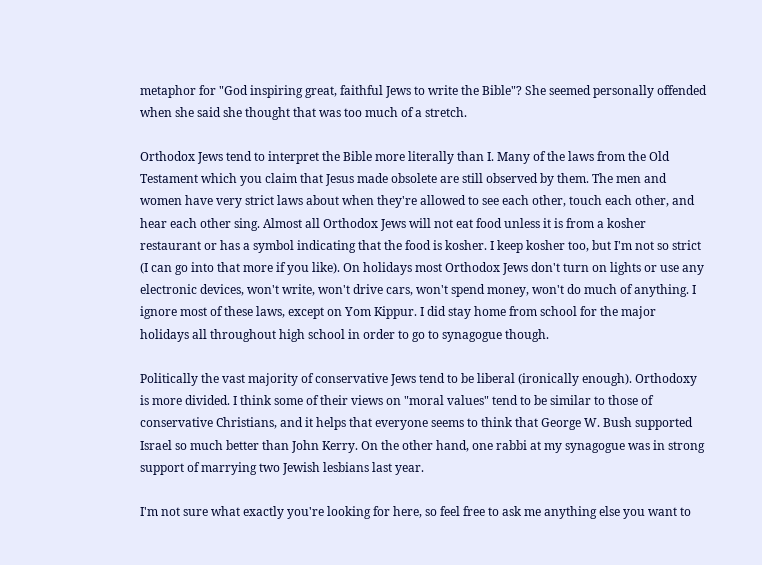metaphor for "God inspiring great, faithful Jews to write the Bible"? She seemed personally offended when she said she thought that was too much of a stretch.

Orthodox Jews tend to interpret the Bible more literally than I. Many of the laws from the Old Testament which you claim that Jesus made obsolete are still observed by them. The men and women have very strict laws about when they're allowed to see each other, touch each other, and hear each other sing. Almost all Orthodox Jews will not eat food unless it is from a kosher restaurant or has a symbol indicating that the food is kosher. I keep kosher too, but I'm not so strict (I can go into that more if you like). On holidays most Orthodox Jews don't turn on lights or use any electronic devices, won't write, won't drive cars, won't spend money, won't do much of anything. I ignore most of these laws, except on Yom Kippur. I did stay home from school for the major holidays all throughout high school in order to go to synagogue though.

Politically the vast majority of conservative Jews tend to be liberal (ironically enough). Orthodoxy is more divided. I think some of their views on "moral values" tend to be similar to those of conservative Christians, and it helps that everyone seems to think that George W. Bush supported Israel so much better than John Kerry. On the other hand, one rabbi at my synagogue was in strong support of marrying two Jewish lesbians last year.

I'm not sure what exactly you're looking for here, so feel free to ask me anything else you want to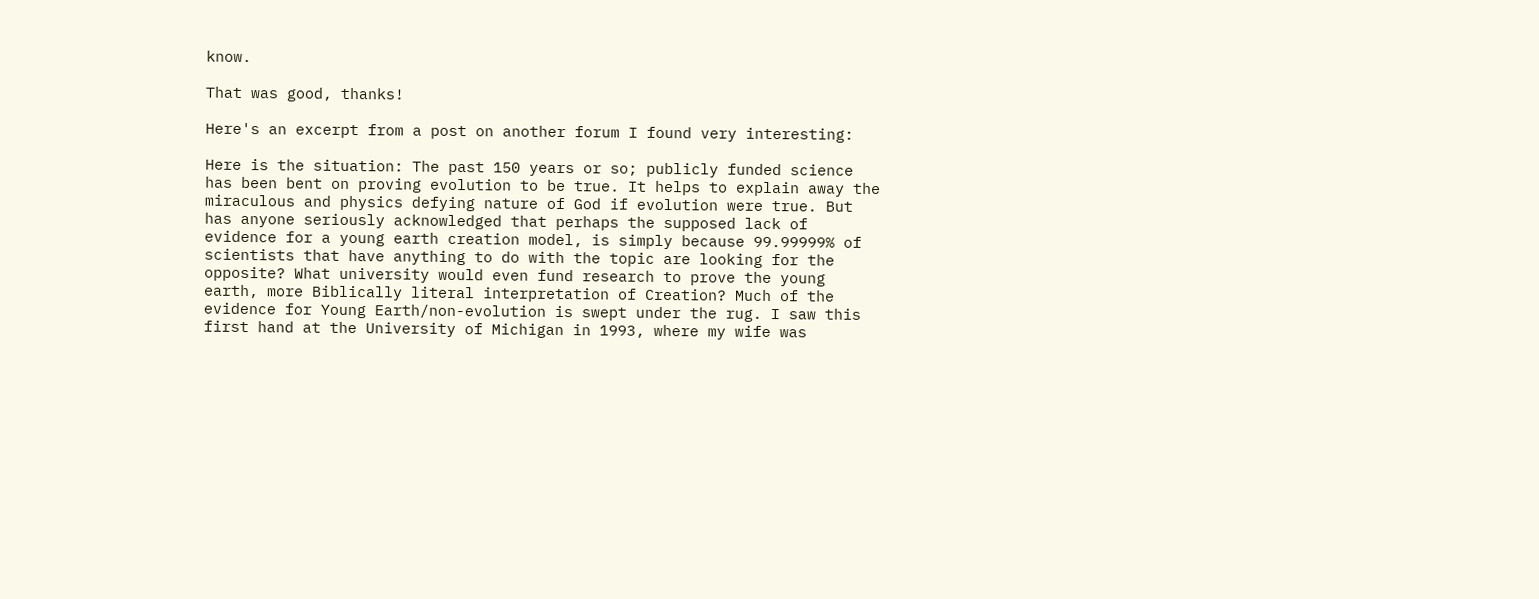know.

That was good, thanks!

Here's an excerpt from a post on another forum I found very interesting:

Here is the situation: The past 150 years or so; publicly funded science has been bent on proving evolution to be true. It helps to explain away the miraculous and physics defying nature of God if evolution were true. But has anyone seriously acknowledged that perhaps the supposed lack of evidence for a young earth creation model, is simply because 99.99999% of scientists that have anything to do with the topic are looking for the opposite? What university would even fund research to prove the young earth, more Biblically literal interpretation of Creation? Much of the evidence for Young Earth/non-evolution is swept under the rug. I saw this first hand at the University of Michigan in 1993, where my wife was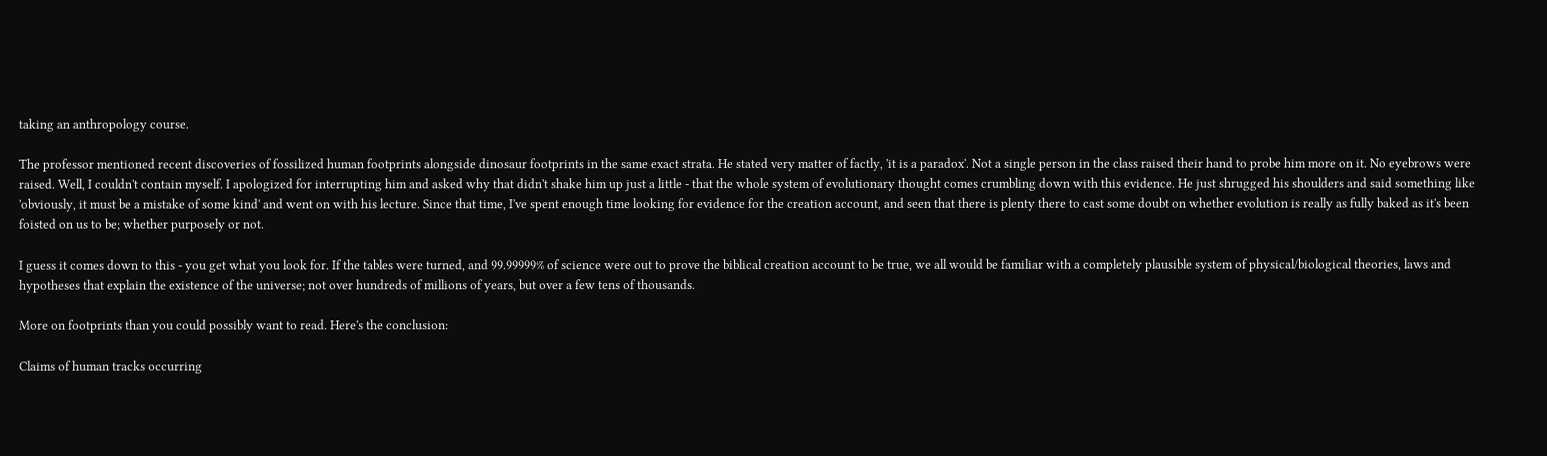taking an anthropology course.

The professor mentioned recent discoveries of fossilized human footprints alongside dinosaur footprints in the same exact strata. He stated very matter of factly, 'it is a paradox'. Not a single person in the class raised their hand to probe him more on it. No eyebrows were raised. Well, I couldn't contain myself. I apologized for interrupting him and asked why that didn't shake him up just a little - that the whole system of evolutionary thought comes crumbling down with this evidence. He just shrugged his shoulders and said something like 'obviously, it must be a mistake of some kind' and went on with his lecture. Since that time, I've spent enough time looking for evidence for the creation account, and seen that there is plenty there to cast some doubt on whether evolution is really as fully baked as it's been foisted on us to be; whether purposely or not.

I guess it comes down to this - you get what you look for. If the tables were turned, and 99.99999% of science were out to prove the biblical creation account to be true, we all would be familiar with a completely plausible system of physical/biological theories, laws and hypotheses that explain the existence of the universe; not over hundreds of millions of years, but over a few tens of thousands.

More on footprints than you could possibly want to read. Here's the conclusion:

Claims of human tracks occurring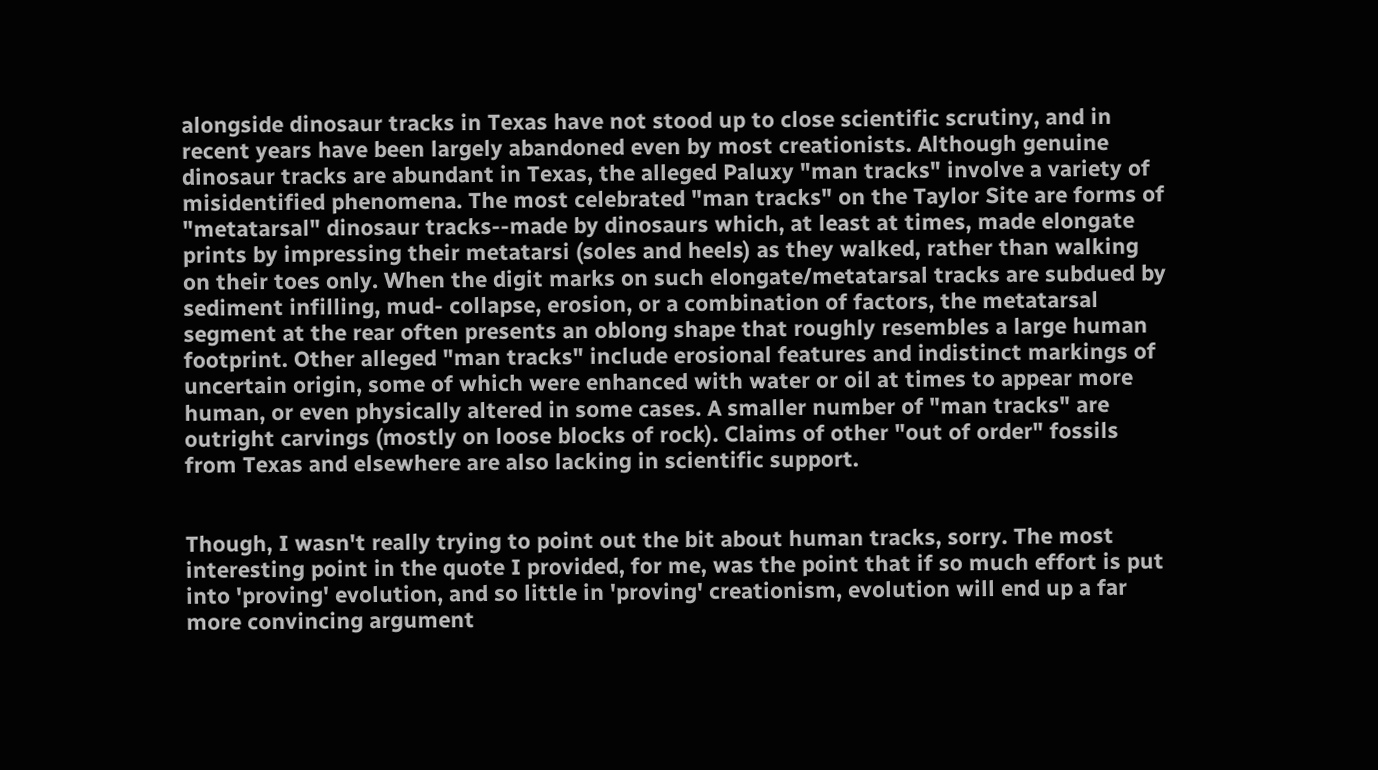alongside dinosaur tracks in Texas have not stood up to close scientific scrutiny, and in recent years have been largely abandoned even by most creationists. Although genuine dinosaur tracks are abundant in Texas, the alleged Paluxy "man tracks" involve a variety of misidentified phenomena. The most celebrated "man tracks" on the Taylor Site are forms of "metatarsal" dinosaur tracks--made by dinosaurs which, at least at times, made elongate prints by impressing their metatarsi (soles and heels) as they walked, rather than walking on their toes only. When the digit marks on such elongate/metatarsal tracks are subdued by sediment infilling, mud- collapse, erosion, or a combination of factors, the metatarsal segment at the rear often presents an oblong shape that roughly resembles a large human footprint. Other alleged "man tracks" include erosional features and indistinct markings of uncertain origin, some of which were enhanced with water or oil at times to appear more human, or even physically altered in some cases. A smaller number of "man tracks" are outright carvings (mostly on loose blocks of rock). Claims of other "out of order" fossils from Texas and elsewhere are also lacking in scientific support.


Though, I wasn't really trying to point out the bit about human tracks, sorry. The most interesting point in the quote I provided, for me, was the point that if so much effort is put into 'proving' evolution, and so little in 'proving' creationism, evolution will end up a far more convincing argument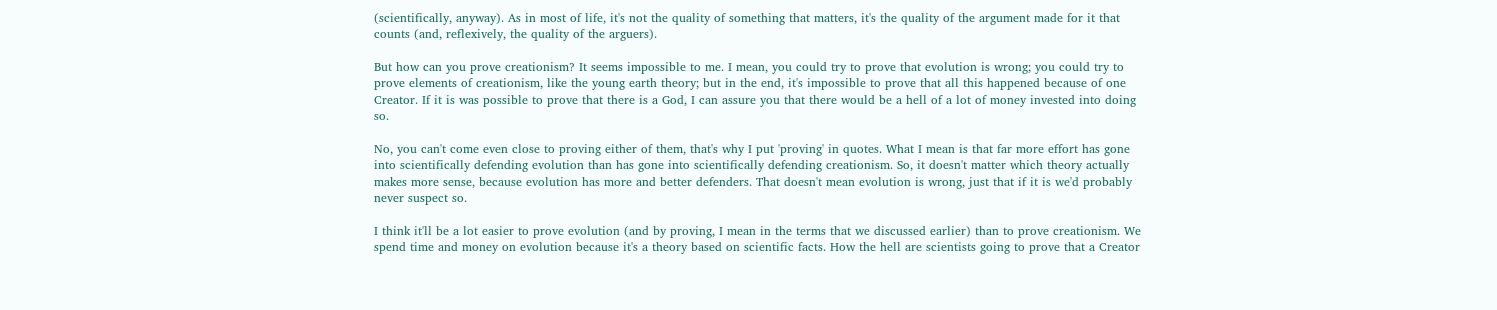(scientifically, anyway). As in most of life, it's not the quality of something that matters, it's the quality of the argument made for it that counts (and, reflexively, the quality of the arguers).

But how can you prove creationism? It seems impossible to me. I mean, you could try to prove that evolution is wrong; you could try to prove elements of creationism, like the young earth theory; but in the end, it's impossible to prove that all this happened because of one Creator. If it is was possible to prove that there is a God, I can assure you that there would be a hell of a lot of money invested into doing so.

No, you can't come even close to proving either of them, that's why I put 'proving' in quotes. What I mean is that far more effort has gone into scientifically defending evolution than has gone into scientifically defending creationism. So, it doesn't matter which theory actually makes more sense, because evolution has more and better defenders. That doesn't mean evolution is wrong, just that if it is we'd probably never suspect so.

I think it'll be a lot easier to prove evolution (and by proving, I mean in the terms that we discussed earlier) than to prove creationism. We spend time and money on evolution because it's a theory based on scientific facts. How the hell are scientists going to prove that a Creator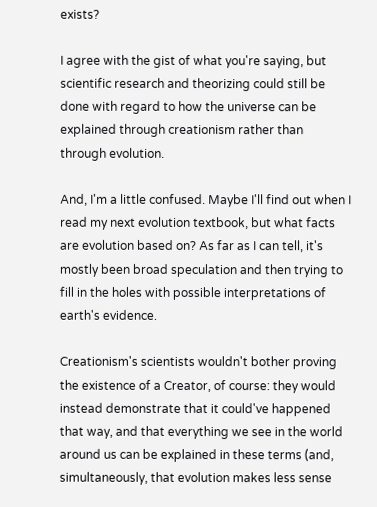exists?

I agree with the gist of what you're saying, but scientific research and theorizing could still be done with regard to how the universe can be explained through creationism rather than through evolution.

And, I'm a little confused. Maybe I'll find out when I read my next evolution textbook, but what facts are evolution based on? As far as I can tell, it's mostly been broad speculation and then trying to fill in the holes with possible interpretations of earth's evidence.

Creationism's scientists wouldn't bother proving the existence of a Creator, of course: they would instead demonstrate that it could've happened that way, and that everything we see in the world around us can be explained in these terms (and, simultaneously, that evolution makes less sense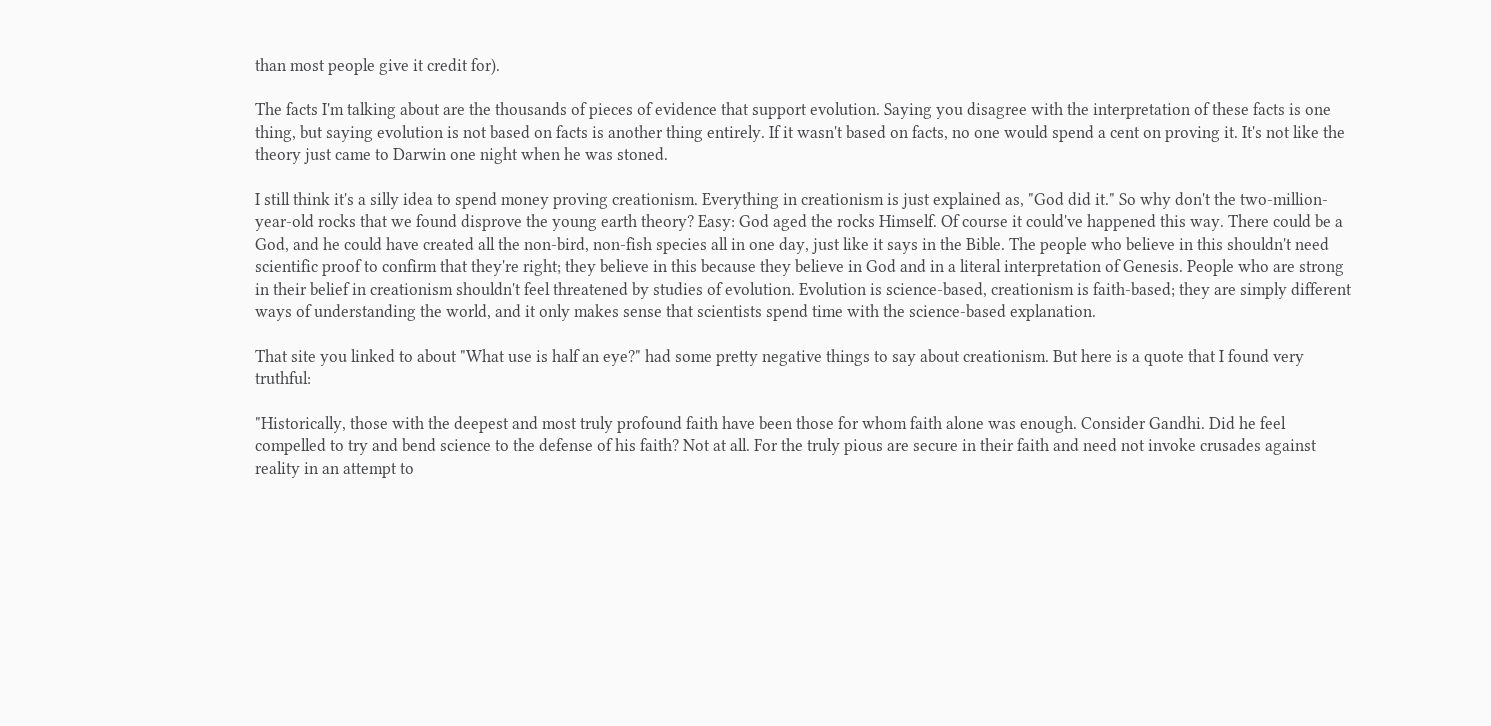than most people give it credit for).

The facts I'm talking about are the thousands of pieces of evidence that support evolution. Saying you disagree with the interpretation of these facts is one thing, but saying evolution is not based on facts is another thing entirely. If it wasn't based on facts, no one would spend a cent on proving it. It's not like the theory just came to Darwin one night when he was stoned.

I still think it's a silly idea to spend money proving creationism. Everything in creationism is just explained as, "God did it." So why don't the two-million-year-old rocks that we found disprove the young earth theory? Easy: God aged the rocks Himself. Of course it could've happened this way. There could be a God, and he could have created all the non-bird, non-fish species all in one day, just like it says in the Bible. The people who believe in this shouldn't need scientific proof to confirm that they're right; they believe in this because they believe in God and in a literal interpretation of Genesis. People who are strong in their belief in creationism shouldn't feel threatened by studies of evolution. Evolution is science-based, creationism is faith-based; they are simply different ways of understanding the world, and it only makes sense that scientists spend time with the science-based explanation.

That site you linked to about "What use is half an eye?" had some pretty negative things to say about creationism. But here is a quote that I found very truthful:

"Historically, those with the deepest and most truly profound faith have been those for whom faith alone was enough. Consider Gandhi. Did he feel compelled to try and bend science to the defense of his faith? Not at all. For the truly pious are secure in their faith and need not invoke crusades against reality in an attempt to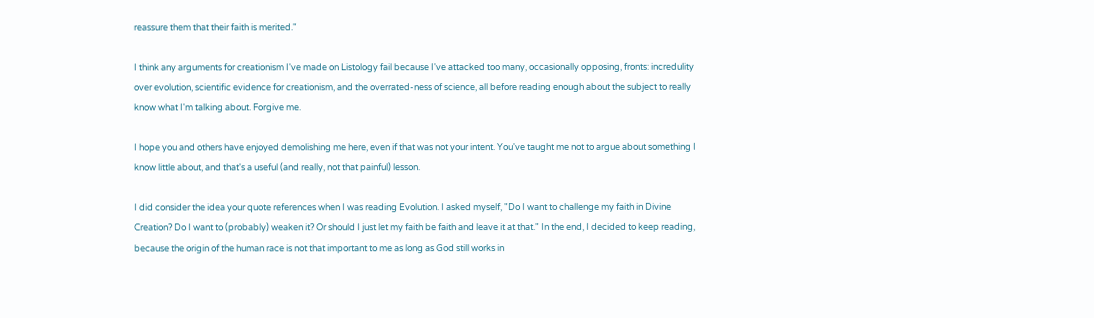reassure them that their faith is merited."

I think any arguments for creationism I've made on Listology fail because I've attacked too many, occasionally opposing, fronts: incredulity over evolution, scientific evidence for creationism, and the overrated-ness of science, all before reading enough about the subject to really know what I'm talking about. Forgive me.

I hope you and others have enjoyed demolishing me here, even if that was not your intent. You've taught me not to argue about something I know little about, and that's a useful (and really, not that painful) lesson.

I did consider the idea your quote references when I was reading Evolution. I asked myself, "Do I want to challenge my faith in Divine Creation? Do I want to (probably) weaken it? Or should I just let my faith be faith and leave it at that." In the end, I decided to keep reading, because the origin of the human race is not that important to me as long as God still works in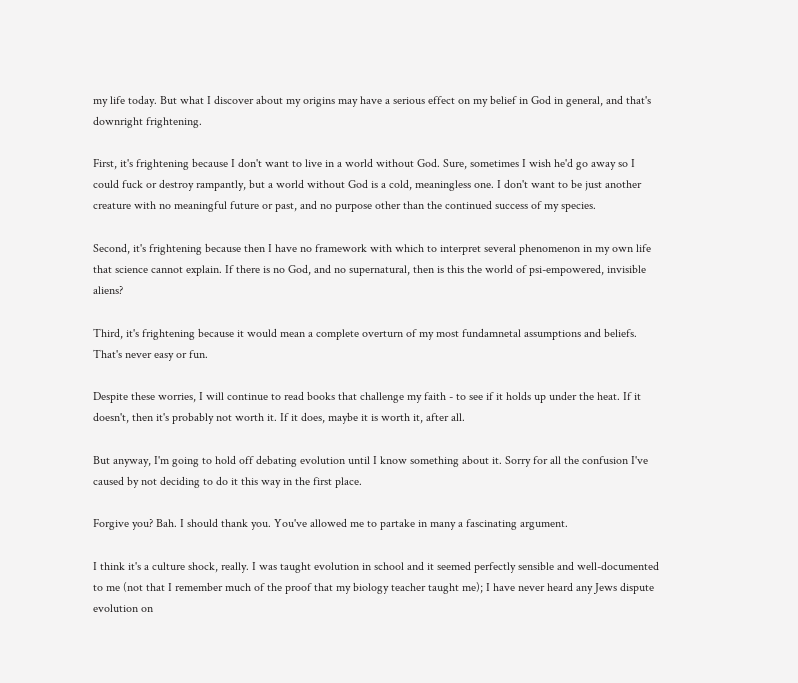my life today. But what I discover about my origins may have a serious effect on my belief in God in general, and that's downright frightening.

First, it's frightening because I don't want to live in a world without God. Sure, sometimes I wish he'd go away so I could fuck or destroy rampantly, but a world without God is a cold, meaningless one. I don't want to be just another creature with no meaningful future or past, and no purpose other than the continued success of my species.

Second, it's frightening because then I have no framework with which to interpret several phenomenon in my own life that science cannot explain. If there is no God, and no supernatural, then is this the world of psi-empowered, invisible aliens?

Third, it's frightening because it would mean a complete overturn of my most fundamnetal assumptions and beliefs. That's never easy or fun.

Despite these worries, I will continue to read books that challenge my faith - to see if it holds up under the heat. If it doesn't, then it's probably not worth it. If it does, maybe it is worth it, after all.

But anyway, I'm going to hold off debating evolution until I know something about it. Sorry for all the confusion I've caused by not deciding to do it this way in the first place.

Forgive you? Bah. I should thank you. You've allowed me to partake in many a fascinating argument.

I think it's a culture shock, really. I was taught evolution in school and it seemed perfectly sensible and well-documented to me (not that I remember much of the proof that my biology teacher taught me); I have never heard any Jews dispute evolution on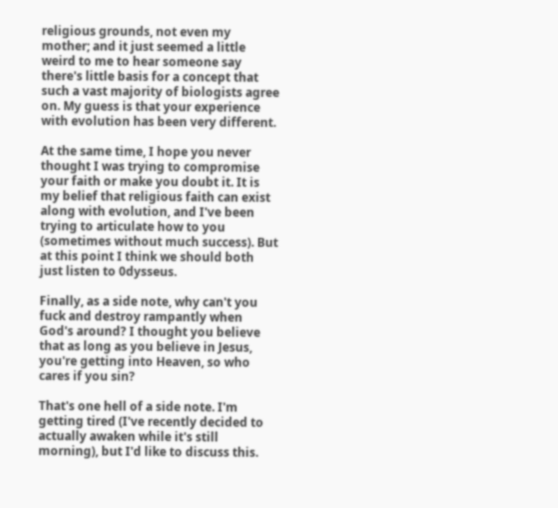religious grounds, not even my mother; and it just seemed a little weird to me to hear someone say there's little basis for a concept that such a vast majority of biologists agree on. My guess is that your experience with evolution has been very different.

At the same time, I hope you never thought I was trying to compromise your faith or make you doubt it. It is my belief that religious faith can exist along with evolution, and I've been trying to articulate how to you (sometimes without much success). But at this point I think we should both just listen to 0dysseus.

Finally, as a side note, why can't you fuck and destroy rampantly when God's around? I thought you believe that as long as you believe in Jesus, you're getting into Heaven, so who cares if you sin?

That's one hell of a side note. I'm getting tired (I've recently decided to actually awaken while it's still morning), but I'd like to discuss this.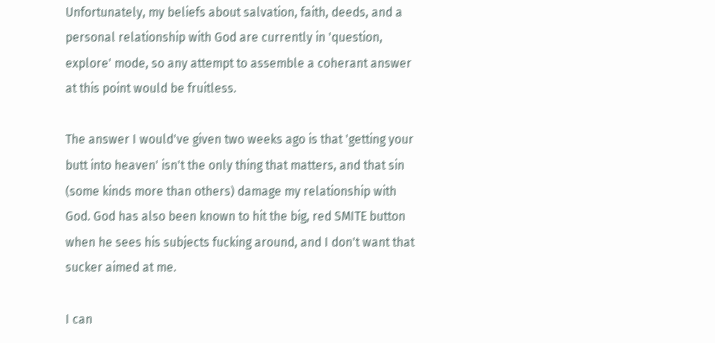Unfortunately, my beliefs about salvation, faith, deeds, and a personal relationship with God are currently in 'question, explore' mode, so any attempt to assemble a coherant answer at this point would be fruitless.

The answer I would've given two weeks ago is that 'getting your butt into heaven' isn't the only thing that matters, and that sin (some kinds more than others) damage my relationship with God. God has also been known to hit the big, red SMITE button when he sees his subjects fucking around, and I don't want that sucker aimed at me.

I can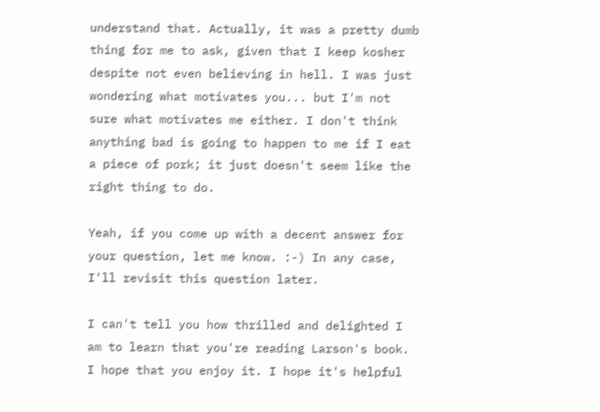understand that. Actually, it was a pretty dumb thing for me to ask, given that I keep kosher despite not even believing in hell. I was just wondering what motivates you... but I'm not sure what motivates me either. I don't think anything bad is going to happen to me if I eat a piece of pork; it just doesn't seem like the right thing to do.

Yeah, if you come up with a decent answer for your question, let me know. :-) In any case, I'll revisit this question later.

I can't tell you how thrilled and delighted I am to learn that you're reading Larson's book. I hope that you enjoy it. I hope it's helpful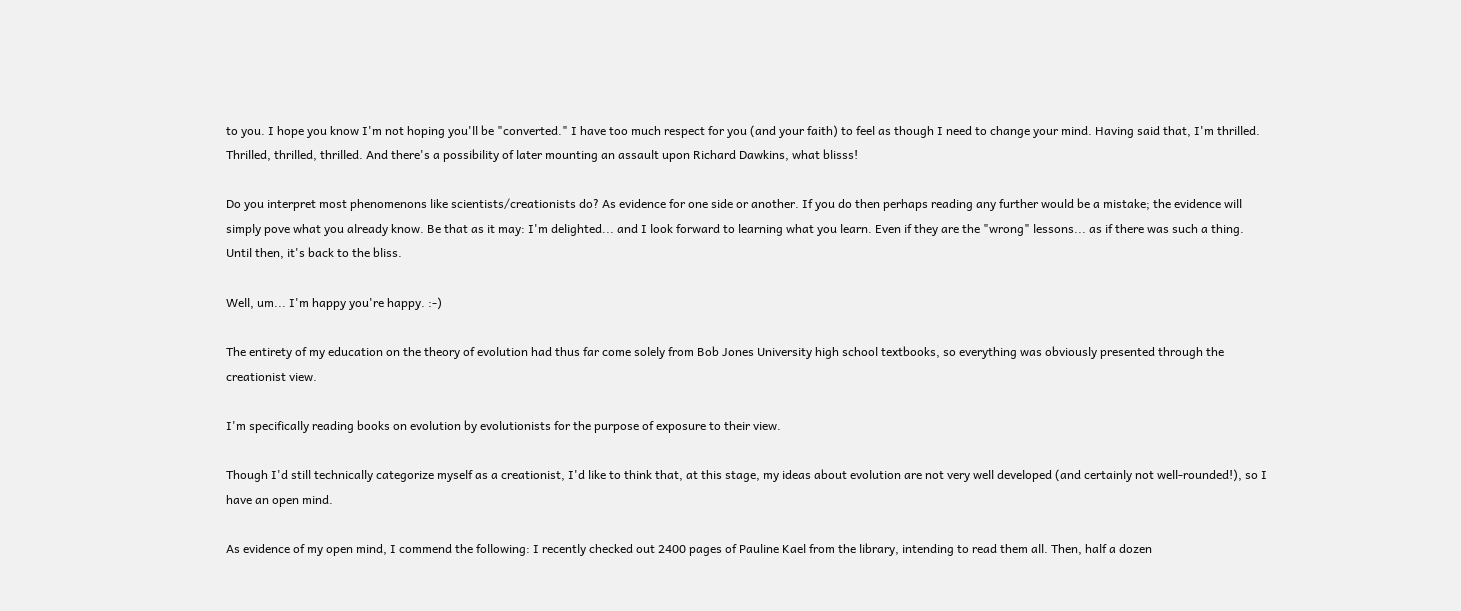to you. I hope you know I'm not hoping you'll be "converted." I have too much respect for you (and your faith) to feel as though I need to change your mind. Having said that, I'm thrilled. Thrilled, thrilled, thrilled. And there's a possibility of later mounting an assault upon Richard Dawkins, what blisss!

Do you interpret most phenomenons like scientists/creationists do? As evidence for one side or another. If you do then perhaps reading any further would be a mistake; the evidence will simply pove what you already know. Be that as it may: I'm delighted... and I look forward to learning what you learn. Even if they are the "wrong" lessons... as if there was such a thing. Until then, it's back to the bliss.

Well, um... I'm happy you're happy. :-)

The entirety of my education on the theory of evolution had thus far come solely from Bob Jones University high school textbooks, so everything was obviously presented through the creationist view.

I'm specifically reading books on evolution by evolutionists for the purpose of exposure to their view.

Though I'd still technically categorize myself as a creationist, I'd like to think that, at this stage, my ideas about evolution are not very well developed (and certainly not well-rounded!), so I have an open mind.

As evidence of my open mind, I commend the following: I recently checked out 2400 pages of Pauline Kael from the library, intending to read them all. Then, half a dozen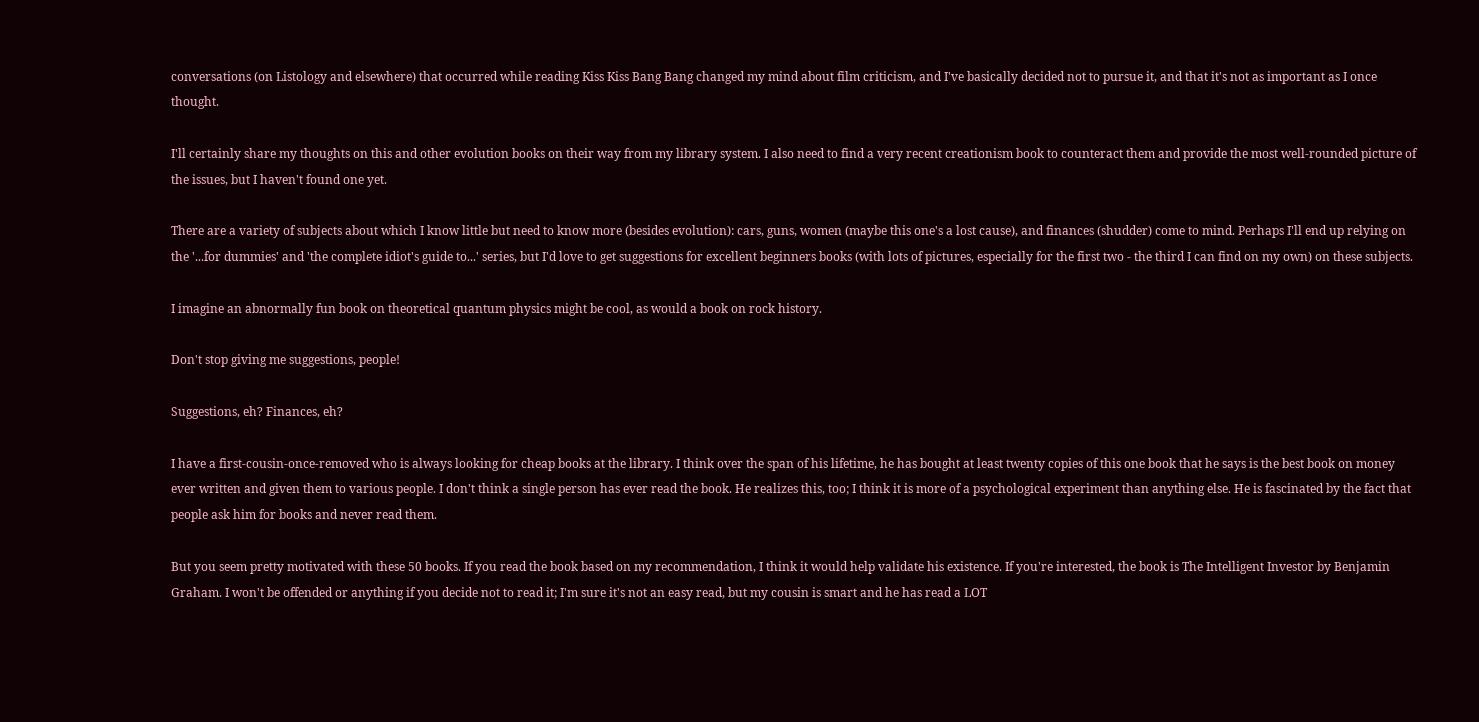conversations (on Listology and elsewhere) that occurred while reading Kiss Kiss Bang Bang changed my mind about film criticism, and I've basically decided not to pursue it, and that it's not as important as I once thought.

I'll certainly share my thoughts on this and other evolution books on their way from my library system. I also need to find a very recent creationism book to counteract them and provide the most well-rounded picture of the issues, but I haven't found one yet.

There are a variety of subjects about which I know little but need to know more (besides evolution): cars, guns, women (maybe this one's a lost cause), and finances (shudder) come to mind. Perhaps I'll end up relying on the '...for dummies' and 'the complete idiot's guide to...' series, but I'd love to get suggestions for excellent beginners books (with lots of pictures, especially for the first two - the third I can find on my own) on these subjects.

I imagine an abnormally fun book on theoretical quantum physics might be cool, as would a book on rock history.

Don't stop giving me suggestions, people!

Suggestions, eh? Finances, eh?

I have a first-cousin-once-removed who is always looking for cheap books at the library. I think over the span of his lifetime, he has bought at least twenty copies of this one book that he says is the best book on money ever written and given them to various people. I don't think a single person has ever read the book. He realizes this, too; I think it is more of a psychological experiment than anything else. He is fascinated by the fact that people ask him for books and never read them.

But you seem pretty motivated with these 50 books. If you read the book based on my recommendation, I think it would help validate his existence. If you're interested, the book is The Intelligent Investor by Benjamin Graham. I won't be offended or anything if you decide not to read it; I'm sure it's not an easy read, but my cousin is smart and he has read a LOT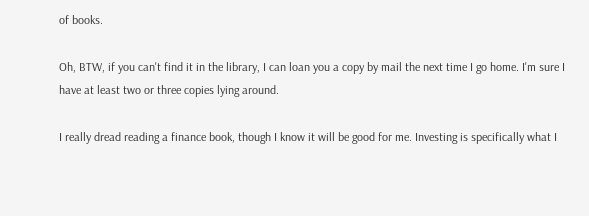of books.

Oh, BTW, if you can't find it in the library, I can loan you a copy by mail the next time I go home. I'm sure I have at least two or three copies lying around.

I really dread reading a finance book, though I know it will be good for me. Investing is specifically what I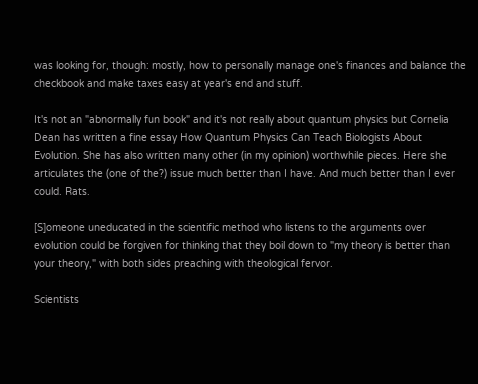was looking for, though: mostly, how to personally manage one's finances and balance the checkbook and make taxes easy at year's end and stuff.

It's not an "abnormally fun book" and it's not really about quantum physics but Cornelia Dean has written a fine essay How Quantum Physics Can Teach Biologists About Evolution. She has also written many other (in my opinion) worthwhile pieces. Here she articulates the (one of the?) issue much better than I have. And much better than I ever could. Rats.

[S]omeone uneducated in the scientific method who listens to the arguments over evolution could be forgiven for thinking that they boil down to "my theory is better than your theory," with both sides preaching with theological fervor.

Scientists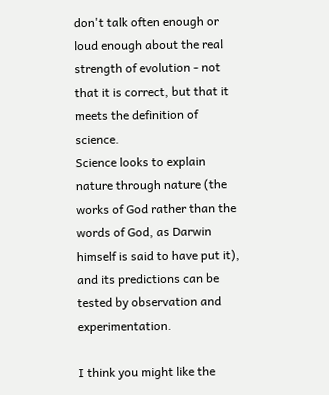don't talk often enough or loud enough about the real strength of evolution - not that it is correct, but that it meets the definition of science.
Science looks to explain nature through nature (the works of God rather than the words of God, as Darwin himself is said to have put it), and its predictions can be tested by observation and experimentation.

I think you might like the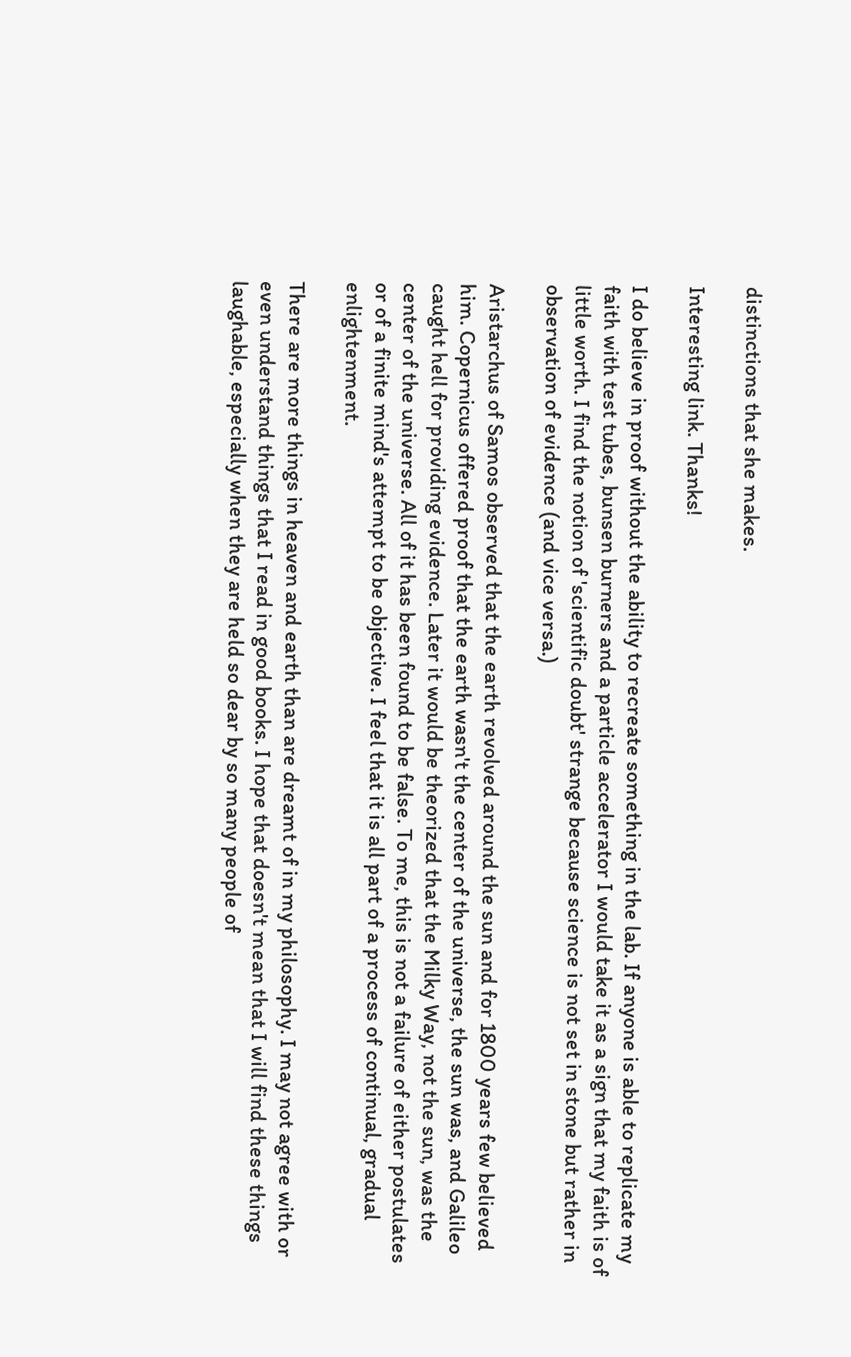distinctions that she makes.

Interesting link. Thanks!

I do believe in proof without the ability to recreate something in the lab. If anyone is able to replicate my faith with test tubes, bunsen burners and a particle accelerator I would take it as a sign that my faith is of little worth. I find the notion of 'scientific doubt' strange because science is not set in stone but rather in observation of evidence (and vice versa.)

Aristarchus of Samos observed that the earth revolved around the sun and for 1800 years few believed him. Copernicus offered proof that the earth wasn't the center of the universe, the sun was, and Galileo caught hell for providing evidence. Later it would be theorized that the Milky Way, not the sun, was the center of the universe. All of it has been found to be false. To me, this is not a failure of either postulates or of a finite mind's attempt to be objective. I feel that it is all part of a process of continual, gradual enlightenment.

There are more things in heaven and earth than are dreamt of in my philosophy. I may not agree with or even understand things that I read in good books. I hope that doesn't mean that I will find these things laughable, especially when they are held so dear by so many people of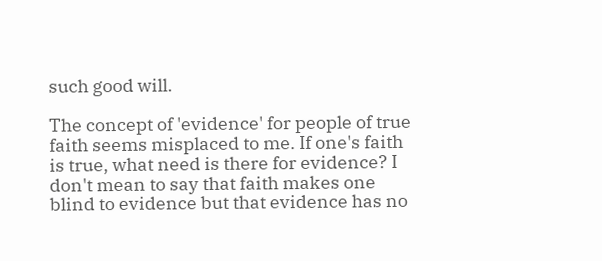such good will.

The concept of 'evidence' for people of true faith seems misplaced to me. If one's faith is true, what need is there for evidence? I don't mean to say that faith makes one blind to evidence but that evidence has no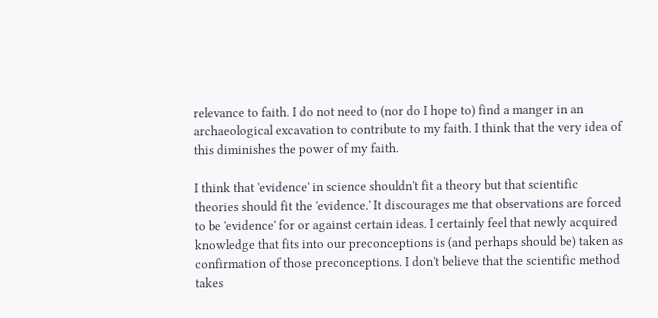relevance to faith. I do not need to (nor do I hope to) find a manger in an archaeological excavation to contribute to my faith. I think that the very idea of this diminishes the power of my faith.

I think that 'evidence' in science shouldn't fit a theory but that scientific theories should fit the 'evidence.' It discourages me that observations are forced to be 'evidence' for or against certain ideas. I certainly feel that newly acquired knowledge that fits into our preconceptions is (and perhaps should be) taken as confirmation of those preconceptions. I don't believe that the scientific method takes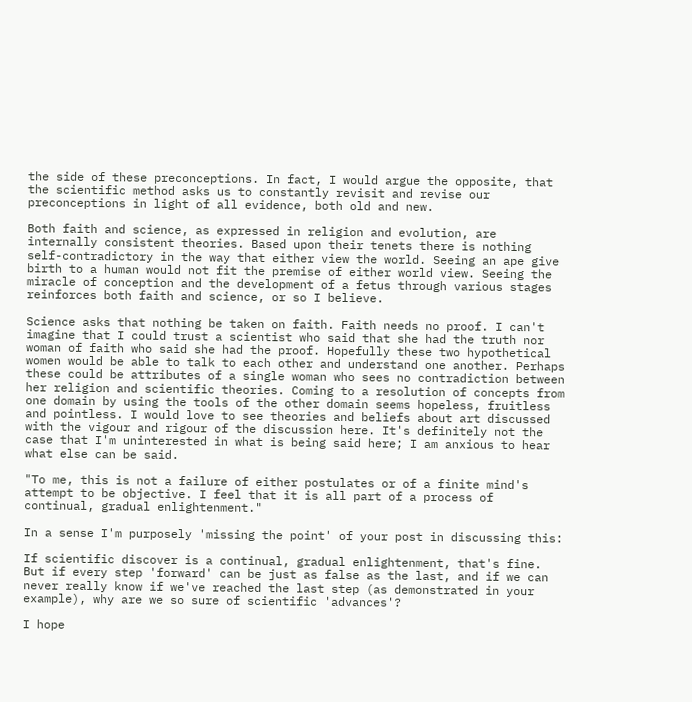the side of these preconceptions. In fact, I would argue the opposite, that the scientific method asks us to constantly revisit and revise our preconceptions in light of all evidence, both old and new.

Both faith and science, as expressed in religion and evolution, are internally consistent theories. Based upon their tenets there is nothing self-contradictory in the way that either view the world. Seeing an ape give birth to a human would not fit the premise of either world view. Seeing the miracle of conception and the development of a fetus through various stages reinforces both faith and science, or so I believe.

Science asks that nothing be taken on faith. Faith needs no proof. I can't imagine that I could trust a scientist who said that she had the truth nor woman of faith who said she had the proof. Hopefully these two hypothetical women would be able to talk to each other and understand one another. Perhaps these could be attributes of a single woman who sees no contradiction between her religion and scientific theories. Coming to a resolution of concepts from one domain by using the tools of the other domain seems hopeless, fruitless and pointless. I would love to see theories and beliefs about art discussed with the vigour and rigour of the discussion here. It's definitely not the case that I'm uninterested in what is being said here; I am anxious to hear what else can be said.

"To me, this is not a failure of either postulates or of a finite mind's attempt to be objective. I feel that it is all part of a process of continual, gradual enlightenment."

In a sense I'm purposely 'missing the point' of your post in discussing this:

If scientific discover is a continual, gradual enlightenment, that's fine. But if every step 'forward' can be just as false as the last, and if we can never really know if we've reached the last step (as demonstrated in your example), why are we so sure of scientific 'advances'?

I hope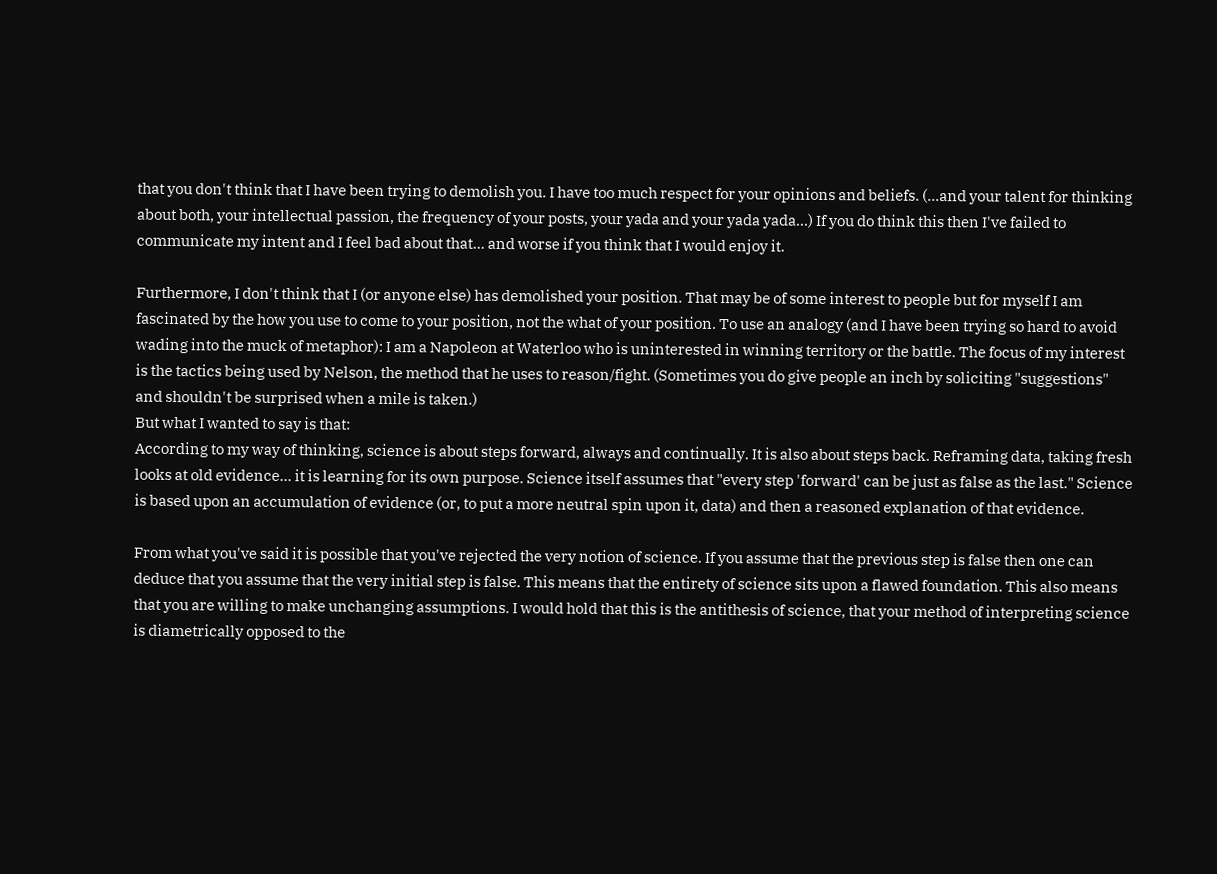that you don't think that I have been trying to demolish you. I have too much respect for your opinions and beliefs. (...and your talent for thinking about both, your intellectual passion, the frequency of your posts, your yada and your yada yada...) If you do think this then I've failed to communicate my intent and I feel bad about that... and worse if you think that I would enjoy it.

Furthermore, I don't think that I (or anyone else) has demolished your position. That may be of some interest to people but for myself I am fascinated by the how you use to come to your position, not the what of your position. To use an analogy (and I have been trying so hard to avoid wading into the muck of metaphor): I am a Napoleon at Waterloo who is uninterested in winning territory or the battle. The focus of my interest is the tactics being used by Nelson, the method that he uses to reason/fight. (Sometimes you do give people an inch by soliciting "suggestions" and shouldn't be surprised when a mile is taken.)
But what I wanted to say is that:
According to my way of thinking, science is about steps forward, always and continually. It is also about steps back. Reframing data, taking fresh looks at old evidence... it is learning for its own purpose. Science itself assumes that "every step 'forward' can be just as false as the last." Science is based upon an accumulation of evidence (or, to put a more neutral spin upon it, data) and then a reasoned explanation of that evidence.

From what you've said it is possible that you've rejected the very notion of science. If you assume that the previous step is false then one can deduce that you assume that the very initial step is false. This means that the entirety of science sits upon a flawed foundation. This also means that you are willing to make unchanging assumptions. I would hold that this is the antithesis of science, that your method of interpreting science is diametrically opposed to the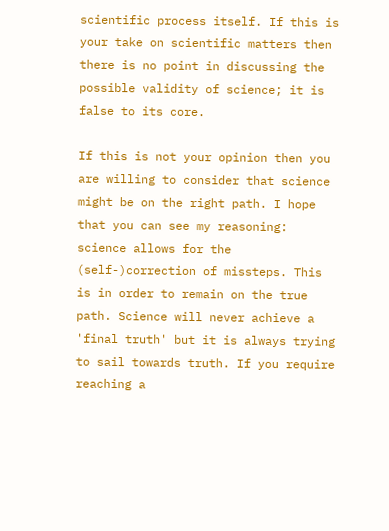scientific process itself. If this is your take on scientific matters then there is no point in discussing the possible validity of science; it is false to its core.

If this is not your opinion then you are willing to consider that science might be on the right path. I hope that you can see my reasoning: science allows for the (self-)correction of missteps. This is in order to remain on the true path. Science will never achieve a 'final truth' but it is always trying to sail towards truth. If you require reaching a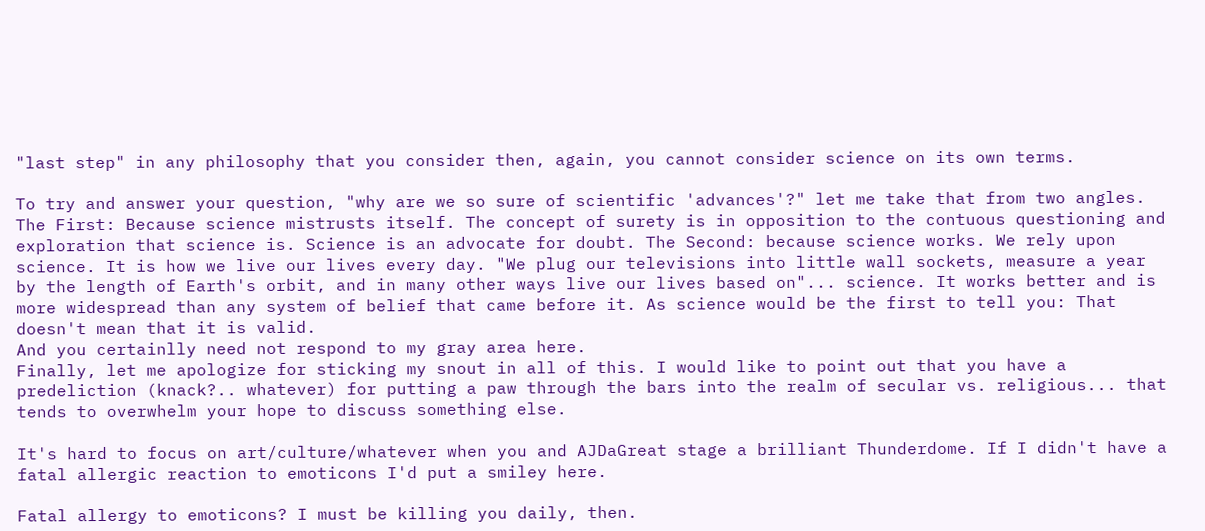"last step" in any philosophy that you consider then, again, you cannot consider science on its own terms.

To try and answer your question, "why are we so sure of scientific 'advances'?" let me take that from two angles. The First: Because science mistrusts itself. The concept of surety is in opposition to the contuous questioning and exploration that science is. Science is an advocate for doubt. The Second: because science works. We rely upon science. It is how we live our lives every day. "We plug our televisions into little wall sockets, measure a year by the length of Earth's orbit, and in many other ways live our lives based on"... science. It works better and is more widespread than any system of belief that came before it. As science would be the first to tell you: That doesn't mean that it is valid.
And you certainlly need not respond to my gray area here.
Finally, let me apologize for sticking my snout in all of this. I would like to point out that you have a predeliction (knack?.. whatever) for putting a paw through the bars into the realm of secular vs. religious... that tends to overwhelm your hope to discuss something else.

It's hard to focus on art/culture/whatever when you and AJDaGreat stage a brilliant Thunderdome. If I didn't have a fatal allergic reaction to emoticons I'd put a smiley here.

Fatal allergy to emoticons? I must be killing you daily, then.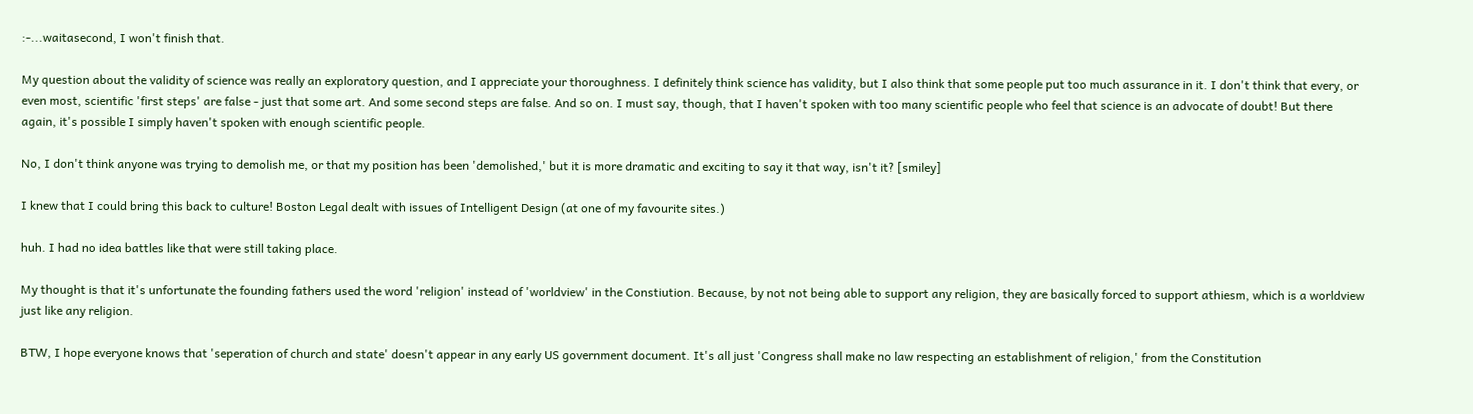:-...waitasecond, I won't finish that.

My question about the validity of science was really an exploratory question, and I appreciate your thoroughness. I definitely think science has validity, but I also think that some people put too much assurance in it. I don't think that every, or even most, scientific 'first steps' are false - just that some art. And some second steps are false. And so on. I must say, though, that I haven't spoken with too many scientific people who feel that science is an advocate of doubt! But there again, it's possible I simply haven't spoken with enough scientific people.

No, I don't think anyone was trying to demolish me, or that my position has been 'demolished,' but it is more dramatic and exciting to say it that way, isn't it? [smiley]

I knew that I could bring this back to culture! Boston Legal dealt with issues of Intelligent Design (at one of my favourite sites.)

huh. I had no idea battles like that were still taking place.

My thought is that it's unfortunate the founding fathers used the word 'religion' instead of 'worldview' in the Constiution. Because, by not not being able to support any religion, they are basically forced to support athiesm, which is a worldview just like any religion.

BTW, I hope everyone knows that 'seperation of church and state' doesn't appear in any early US government document. It's all just 'Congress shall make no law respecting an establishment of religion,' from the Constitution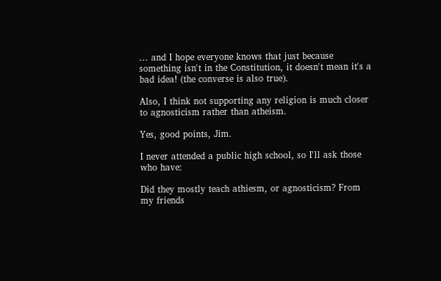... and I hope everyone knows that just because something isn't in the Constitution, it doesn't mean it's a bad idea! (the converse is also true).

Also, I think not supporting any religion is much closer to agnosticism rather than atheism.

Yes, good points, Jim.

I never attended a public high school, so I'll ask those who have:

Did they mostly teach athiesm, or agnosticism? From my friends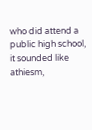who did attend a public high school, it sounded like athiesm,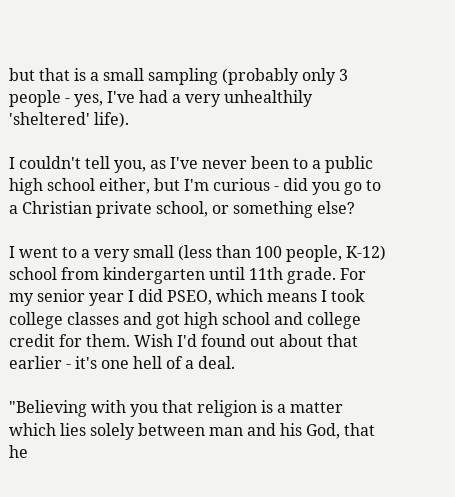but that is a small sampling (probably only 3 people - yes, I've had a very unhealthily 'sheltered' life).

I couldn't tell you, as I've never been to a public high school either, but I'm curious - did you go to a Christian private school, or something else?

I went to a very small (less than 100 people, K-12) school from kindergarten until 11th grade. For my senior year I did PSEO, which means I took college classes and got high school and college credit for them. Wish I'd found out about that earlier - it's one hell of a deal.

"Believing with you that religion is a matter which lies solely between man and his God, that he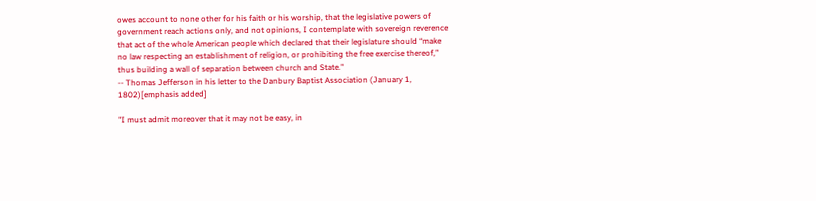owes account to none other for his faith or his worship, that the legislative powers of government reach actions only, and not opinions, I contemplate with sovereign reverence that act of the whole American people which declared that their legislature should “make no law respecting an establishment of religion, or prohibiting the free exercise thereof,” thus building a wall of separation between church and State."
-- Thomas Jefferson in his letter to the Danbury Baptist Association (January 1, 1802)[emphasis added]

"I must admit moreover that it may not be easy, in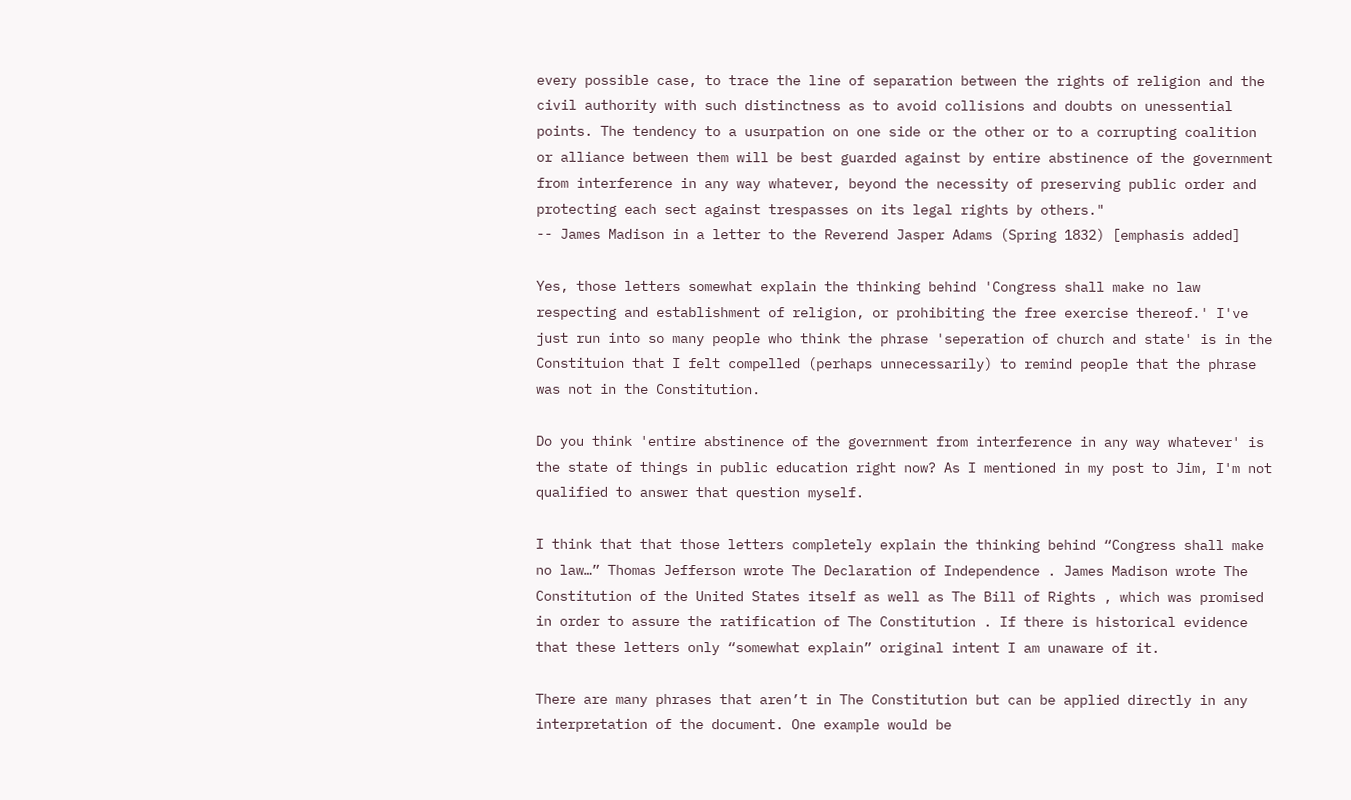every possible case, to trace the line of separation between the rights of religion and the civil authority with such distinctness as to avoid collisions and doubts on unessential points. The tendency to a usurpation on one side or the other or to a corrupting coalition or alliance between them will be best guarded against by entire abstinence of the government from interference in any way whatever, beyond the necessity of preserving public order and protecting each sect against trespasses on its legal rights by others."
-- James Madison in a letter to the Reverend Jasper Adams (Spring 1832) [emphasis added]

Yes, those letters somewhat explain the thinking behind 'Congress shall make no law respecting and establishment of religion, or prohibiting the free exercise thereof.' I've just run into so many people who think the phrase 'seperation of church and state' is in the Constituion that I felt compelled (perhaps unnecessarily) to remind people that the phrase was not in the Constitution.

Do you think 'entire abstinence of the government from interference in any way whatever' is the state of things in public education right now? As I mentioned in my post to Jim, I'm not qualified to answer that question myself.

I think that that those letters completely explain the thinking behind “Congress shall make no law…” Thomas Jefferson wrote The Declaration of Independence . James Madison wrote The Constitution of the United States itself as well as The Bill of Rights , which was promised in order to assure the ratification of The Constitution . If there is historical evidence that these letters only “somewhat explain” original intent I am unaware of it.

There are many phrases that aren’t in The Constitution but can be applied directly in any interpretation of the document. One example would be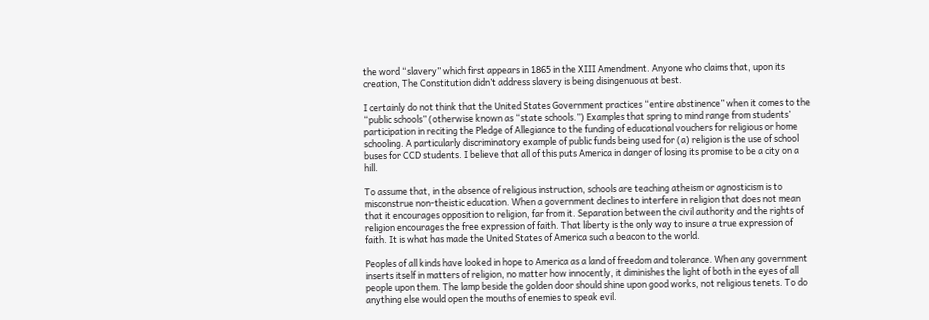the word “slavery” which first appears in 1865 in the XIII Amendment. Anyone who claims that, upon its creation, The Constitution didn’t address slavery is being disingenuous at best.

I certainly do not think that the United States Government practices “entire abstinence” when it comes to the “public schools” (otherwise known as “state schools.”) Examples that spring to mind range from students’ participation in reciting the Pledge of Allegiance to the funding of educational vouchers for religious or home schooling. A particularly discriminatory example of public funds being used for (a) religion is the use of school buses for CCD students. I believe that all of this puts America in danger of losing its promise to be a city on a hill.

To assume that, in the absence of religious instruction, schools are teaching atheism or agnosticism is to misconstrue non-theistic education. When a government declines to interfere in religion that does not mean that it encourages opposition to religion, far from it. Separation between the civil authority and the rights of religion encourages the free expression of faith. That liberty is the only way to insure a true expression of faith. It is what has made the United States of America such a beacon to the world.

Peoples of all kinds have looked in hope to America as a land of freedom and tolerance. When any government inserts itself in matters of religion, no matter how innocently, it diminishes the light of both in the eyes of all people upon them. The lamp beside the golden door should shine upon good works, not religious tenets. To do anything else would open the mouths of enemies to speak evil.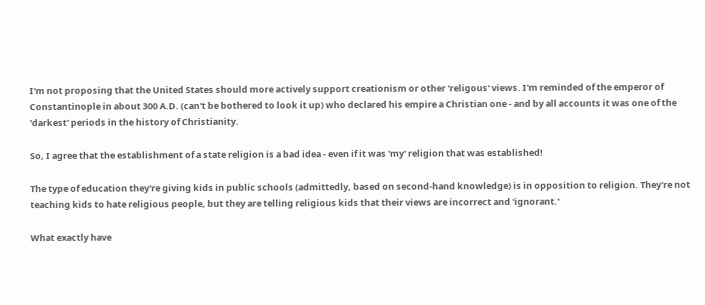I'm not proposing that the United States should more actively support creationism or other 'religous' views. I'm reminded of the emperor of Constantinople in about 300 A.D. (can't be bothered to look it up) who declared his empire a Christian one - and by all accounts it was one of the 'darkest' periods in the history of Christianity.

So, I agree that the establishment of a state religion is a bad idea - even if it was 'my' religion that was established!

The type of education they're giving kids in public schools (admittedly, based on second-hand knowledge) is in opposition to religion. They're not teaching kids to hate religious people, but they are telling religious kids that their views are incorrect and 'ignorant.'

What exactly have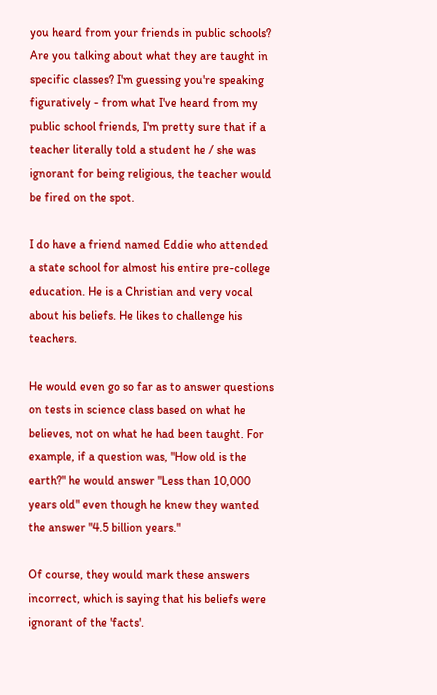you heard from your friends in public schools? Are you talking about what they are taught in specific classes? I'm guessing you're speaking figuratively - from what I've heard from my public school friends, I'm pretty sure that if a teacher literally told a student he / she was ignorant for being religious, the teacher would be fired on the spot.

I do have a friend named Eddie who attended a state school for almost his entire pre-college education. He is a Christian and very vocal about his beliefs. He likes to challenge his teachers.

He would even go so far as to answer questions on tests in science class based on what he believes, not on what he had been taught. For example, if a question was, "How old is the earth?" he would answer "Less than 10,000 years old" even though he knew they wanted the answer "4.5 billion years."

Of course, they would mark these answers incorrect, which is saying that his beliefs were ignorant of the 'facts'.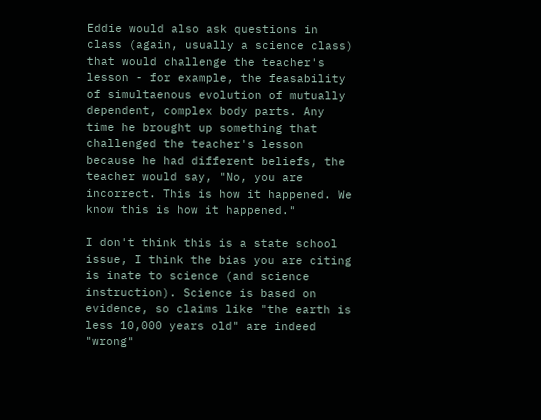Eddie would also ask questions in class (again, usually a science class) that would challenge the teacher's lesson - for example, the feasability of simultaenous evolution of mutually dependent, complex body parts. Any time he brought up something that challenged the teacher's lesson because he had different beliefs, the teacher would say, "No, you are incorrect. This is how it happened. We know this is how it happened."

I don't think this is a state school issue, I think the bias you are citing is inate to science (and science instruction). Science is based on evidence, so claims like "the earth is less 10,000 years old" are indeed "wrong"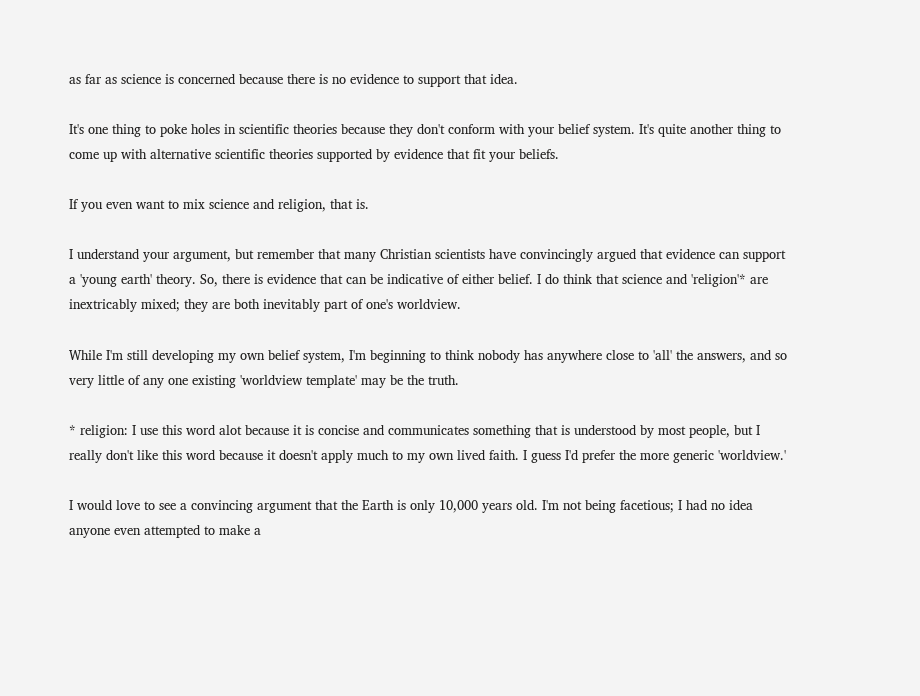as far as science is concerned because there is no evidence to support that idea.

It's one thing to poke holes in scientific theories because they don't conform with your belief system. It's quite another thing to come up with alternative scientific theories supported by evidence that fit your beliefs.

If you even want to mix science and religion, that is.

I understand your argument, but remember that many Christian scientists have convincingly argued that evidence can support a 'young earth' theory. So, there is evidence that can be indicative of either belief. I do think that science and 'religion'* are inextricably mixed; they are both inevitably part of one's worldview.

While I'm still developing my own belief system, I'm beginning to think nobody has anywhere close to 'all' the answers, and so very little of any one existing 'worldview template' may be the truth.

* religion: I use this word alot because it is concise and communicates something that is understood by most people, but I really don't like this word because it doesn't apply much to my own lived faith. I guess I'd prefer the more generic 'worldview.'

I would love to see a convincing argument that the Earth is only 10,000 years old. I'm not being facetious; I had no idea anyone even attempted to make a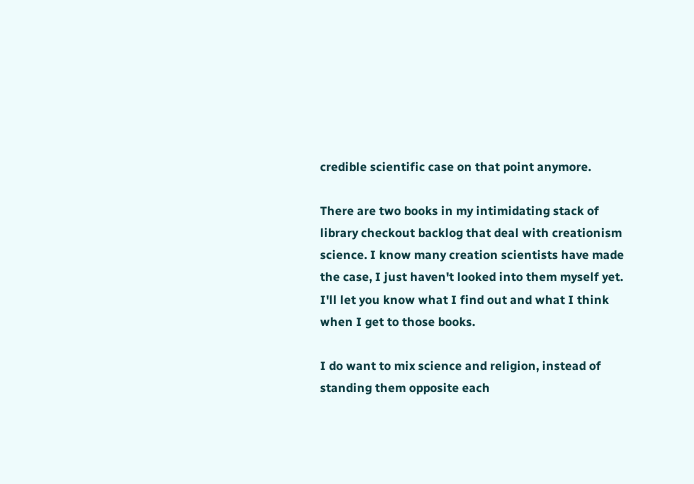credible scientific case on that point anymore.

There are two books in my intimidating stack of library checkout backlog that deal with creationism science. I know many creation scientists have made the case, I just haven't looked into them myself yet. I'll let you know what I find out and what I think when I get to those books.

I do want to mix science and religion, instead of standing them opposite each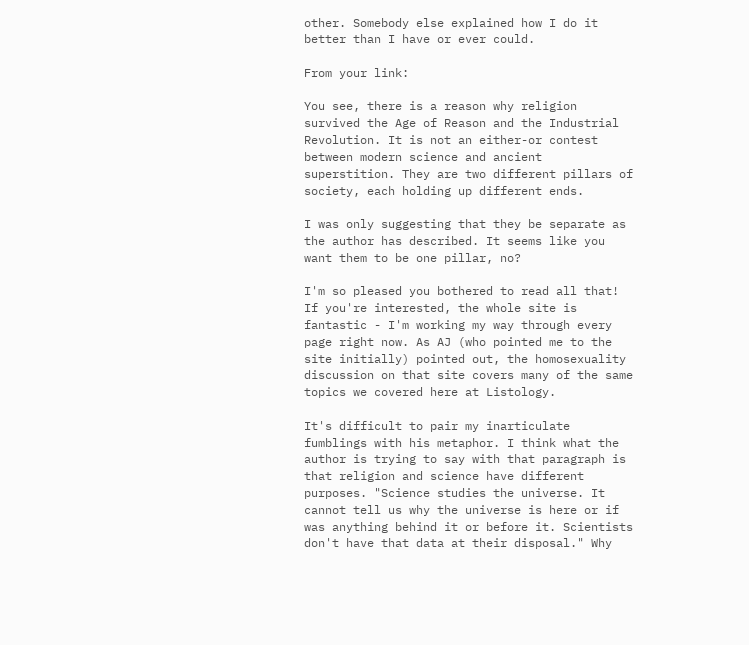other. Somebody else explained how I do it better than I have or ever could.

From your link:

You see, there is a reason why religion survived the Age of Reason and the Industrial Revolution. It is not an either-or contest between modern science and ancient superstition. They are two different pillars of society, each holding up different ends.

I was only suggesting that they be separate as the author has described. It seems like you want them to be one pillar, no?

I'm so pleased you bothered to read all that! If you're interested, the whole site is fantastic - I'm working my way through every page right now. As AJ (who pointed me to the site initially) pointed out, the homosexuality discussion on that site covers many of the same topics we covered here at Listology.

It's difficult to pair my inarticulate fumblings with his metaphor. I think what the author is trying to say with that paragraph is that religion and science have different purposes. "Science studies the universe. It cannot tell us why the universe is here or if was anything behind it or before it. Scientists don't have that data at their disposal." Why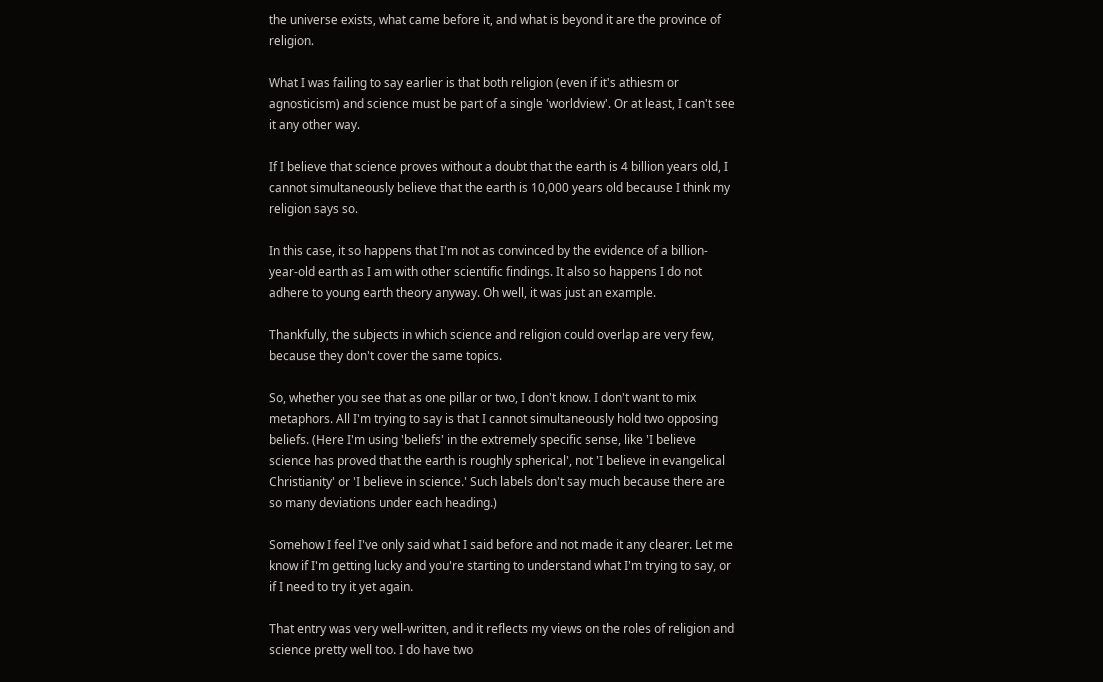the universe exists, what came before it, and what is beyond it are the province of religion.

What I was failing to say earlier is that both religion (even if it's athiesm or agnosticism) and science must be part of a single 'worldview'. Or at least, I can't see it any other way.

If I believe that science proves without a doubt that the earth is 4 billion years old, I cannot simultaneously believe that the earth is 10,000 years old because I think my religion says so.

In this case, it so happens that I'm not as convinced by the evidence of a billion-year-old earth as I am with other scientific findings. It also so happens I do not adhere to young earth theory anyway. Oh well, it was just an example.

Thankfully, the subjects in which science and religion could overlap are very few, because they don't cover the same topics.

So, whether you see that as one pillar or two, I don't know. I don't want to mix metaphors. All I'm trying to say is that I cannot simultaneously hold two opposing beliefs. (Here I'm using 'beliefs' in the extremely specific sense, like 'I believe science has proved that the earth is roughly spherical', not 'I believe in evangelical Christianity' or 'I believe in science.' Such labels don't say much because there are so many deviations under each heading.)

Somehow I feel I've only said what I said before and not made it any clearer. Let me know if I'm getting lucky and you're starting to understand what I'm trying to say, or if I need to try it yet again.

That entry was very well-written, and it reflects my views on the roles of religion and science pretty well too. I do have two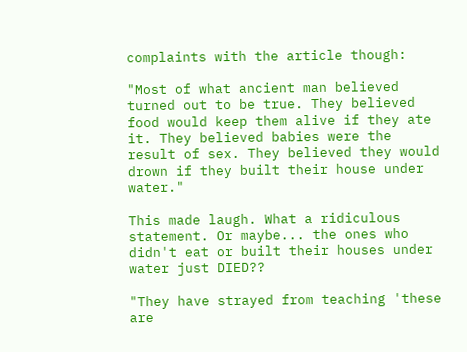complaints with the article though:

"Most of what ancient man believed turned out to be true. They believed food would keep them alive if they ate it. They believed babies were the result of sex. They believed they would drown if they built their house under water."

This made laugh. What a ridiculous statement. Or maybe... the ones who didn't eat or built their houses under water just DIED??

"They have strayed from teaching 'these are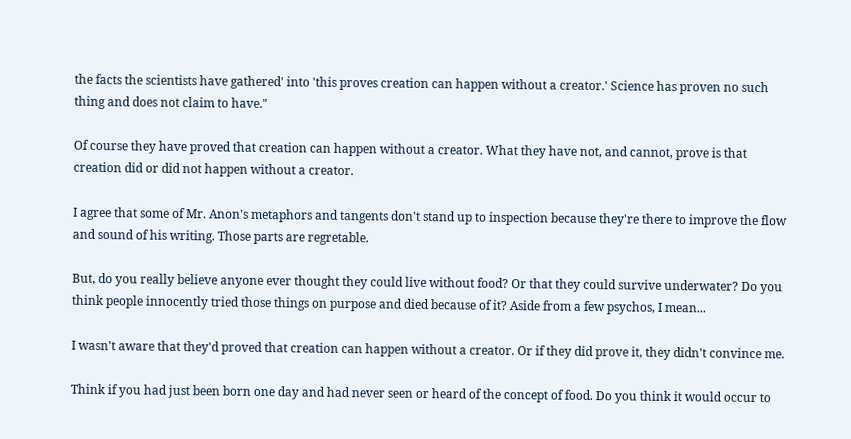the facts the scientists have gathered' into 'this proves creation can happen without a creator.' Science has proven no such thing and does not claim to have."

Of course they have proved that creation can happen without a creator. What they have not, and cannot, prove is that creation did or did not happen without a creator.

I agree that some of Mr. Anon's metaphors and tangents don't stand up to inspection because they're there to improve the flow and sound of his writing. Those parts are regretable.

But, do you really believe anyone ever thought they could live without food? Or that they could survive underwater? Do you think people innocently tried those things on purpose and died because of it? Aside from a few psychos, I mean...

I wasn't aware that they'd proved that creation can happen without a creator. Or if they did prove it, they didn't convince me.

Think if you had just been born one day and had never seen or heard of the concept of food. Do you think it would occur to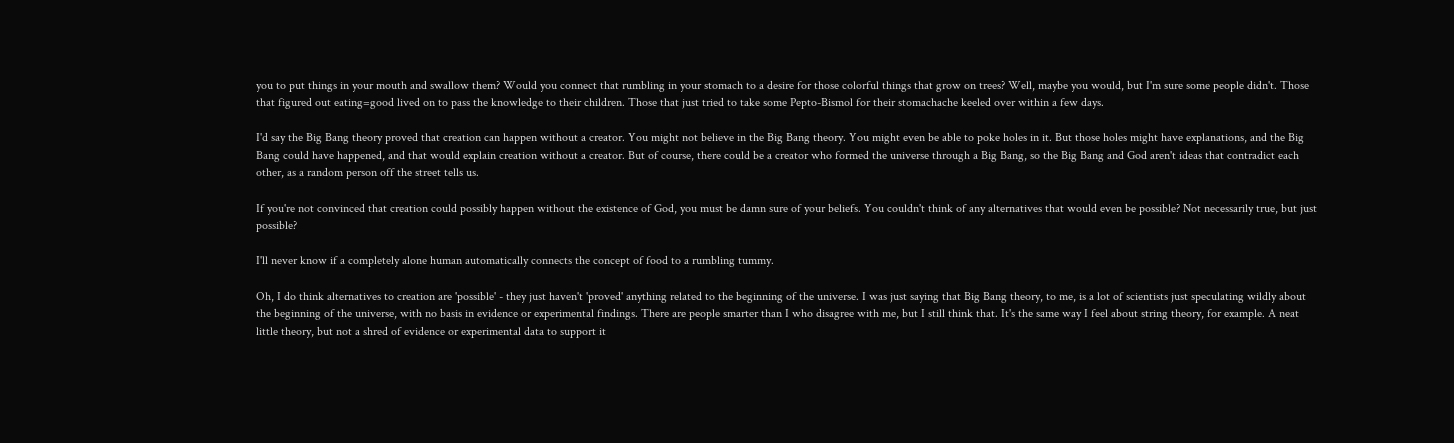you to put things in your mouth and swallow them? Would you connect that rumbling in your stomach to a desire for those colorful things that grow on trees? Well, maybe you would, but I'm sure some people didn't. Those that figured out eating=good lived on to pass the knowledge to their children. Those that just tried to take some Pepto-Bismol for their stomachache keeled over within a few days.

I'd say the Big Bang theory proved that creation can happen without a creator. You might not believe in the Big Bang theory. You might even be able to poke holes in it. But those holes might have explanations, and the Big Bang could have happened, and that would explain creation without a creator. But of course, there could be a creator who formed the universe through a Big Bang, so the Big Bang and God aren't ideas that contradict each other, as a random person off the street tells us.

If you're not convinced that creation could possibly happen without the existence of God, you must be damn sure of your beliefs. You couldn't think of any alternatives that would even be possible? Not necessarily true, but just possible?

I'll never know if a completely alone human automatically connects the concept of food to a rumbling tummy.

Oh, I do think alternatives to creation are 'possible' - they just haven't 'proved' anything related to the beginning of the universe. I was just saying that Big Bang theory, to me, is a lot of scientists just speculating wildly about the beginning of the universe, with no basis in evidence or experimental findings. There are people smarter than I who disagree with me, but I still think that. It's the same way I feel about string theory, for example. A neat little theory, but not a shred of evidence or experimental data to support it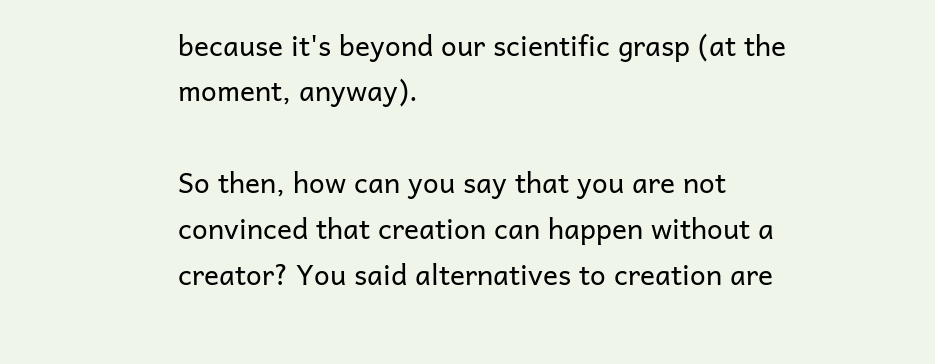because it's beyond our scientific grasp (at the moment, anyway).

So then, how can you say that you are not convinced that creation can happen without a creator? You said alternatives to creation are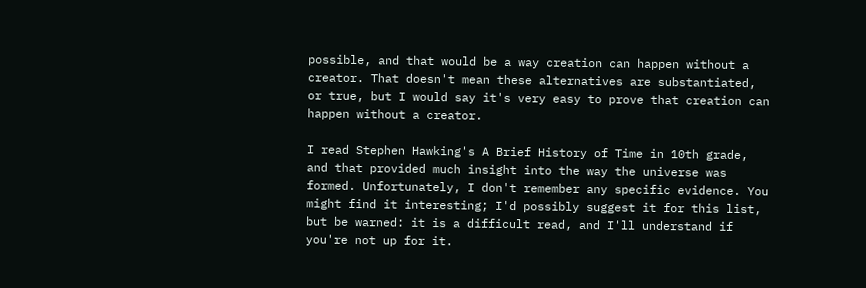possible, and that would be a way creation can happen without a creator. That doesn't mean these alternatives are substantiated, or true, but I would say it's very easy to prove that creation can happen without a creator.

I read Stephen Hawking's A Brief History of Time in 10th grade, and that provided much insight into the way the universe was formed. Unfortunately, I don't remember any specific evidence. You might find it interesting; I'd possibly suggest it for this list, but be warned: it is a difficult read, and I'll understand if you're not up for it.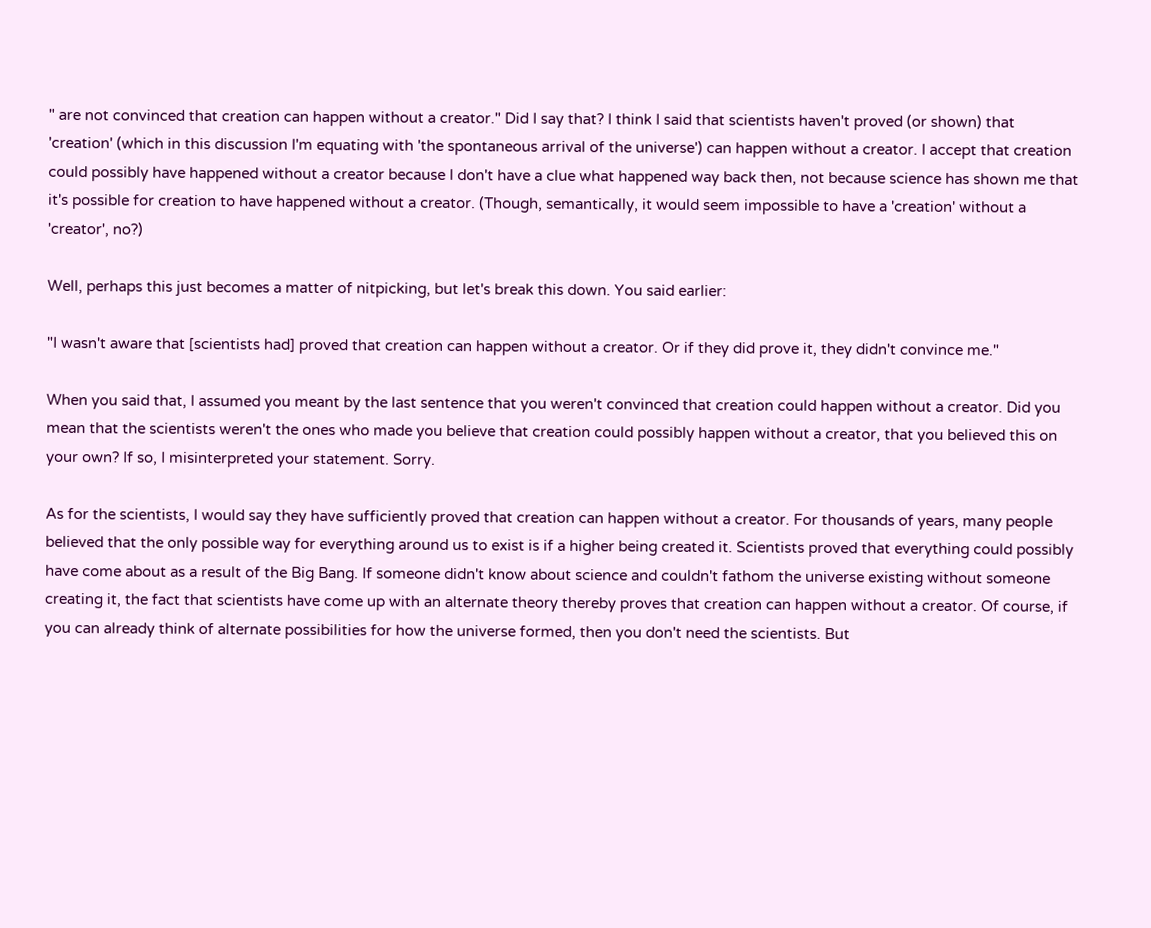" are not convinced that creation can happen without a creator." Did I say that? I think I said that scientists haven't proved (or shown) that 'creation' (which in this discussion I'm equating with 'the spontaneous arrival of the universe') can happen without a creator. I accept that creation could possibly have happened without a creator because I don't have a clue what happened way back then, not because science has shown me that it's possible for creation to have happened without a creator. (Though, semantically, it would seem impossible to have a 'creation' without a 'creator', no?)

Well, perhaps this just becomes a matter of nitpicking, but let's break this down. You said earlier:

"I wasn't aware that [scientists had] proved that creation can happen without a creator. Or if they did prove it, they didn't convince me."

When you said that, I assumed you meant by the last sentence that you weren't convinced that creation could happen without a creator. Did you mean that the scientists weren't the ones who made you believe that creation could possibly happen without a creator, that you believed this on your own? If so, I misinterpreted your statement. Sorry.

As for the scientists, I would say they have sufficiently proved that creation can happen without a creator. For thousands of years, many people believed that the only possible way for everything around us to exist is if a higher being created it. Scientists proved that everything could possibly have come about as a result of the Big Bang. If someone didn't know about science and couldn't fathom the universe existing without someone creating it, the fact that scientists have come up with an alternate theory thereby proves that creation can happen without a creator. Of course, if you can already think of alternate possibilities for how the universe formed, then you don't need the scientists. But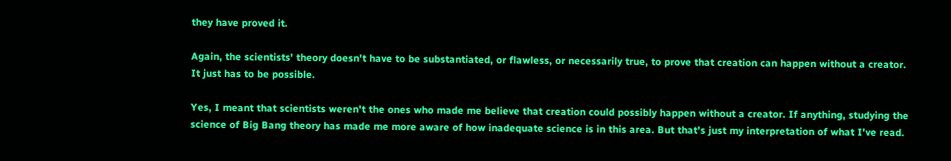they have proved it.

Again, the scientists' theory doesn't have to be substantiated, or flawless, or necessarily true, to prove that creation can happen without a creator. It just has to be possible.

Yes, I meant that scientists weren't the ones who made me believe that creation could possibly happen without a creator. If anything, studying the science of Big Bang theory has made me more aware of how inadequate science is in this area. But that's just my interpretation of what I've read.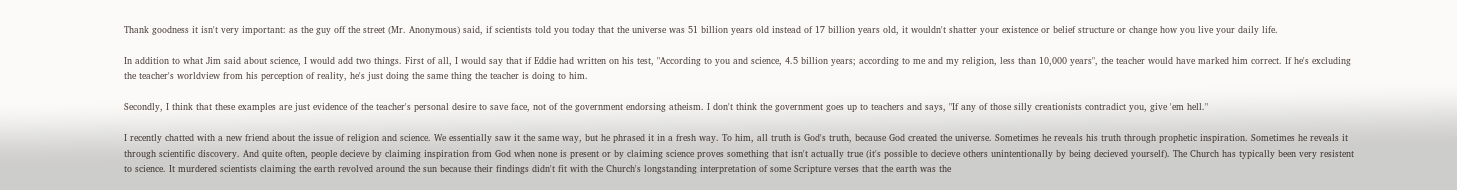Thank goodness it isn't very important: as the guy off the street (Mr. Anonymous) said, if scientists told you today that the universe was 51 billion years old instead of 17 billion years old, it wouldn't shatter your existence or belief structure or change how you live your daily life.

In addition to what Jim said about science, I would add two things. First of all, I would say that if Eddie had written on his test, "According to you and science, 4.5 billion years; according to me and my religion, less than 10,000 years", the teacher would have marked him correct. If he's excluding the teacher's worldview from his perception of reality, he's just doing the same thing the teacher is doing to him.

Secondly, I think that these examples are just evidence of the teacher's personal desire to save face, not of the government endorsing atheism. I don't think the government goes up to teachers and says, "If any of those silly creationists contradict you, give 'em hell."

I recently chatted with a new friend about the issue of religion and science. We essentially saw it the same way, but he phrased it in a fresh way. To him, all truth is God's truth, because God created the universe. Sometimes he reveals his truth through prophetic inspiration. Sometimes he reveals it through scientific discovery. And quite often, people decieve by claiming inspiration from God when none is present or by claiming science proves something that isn't actually true (it's possible to decieve others unintentionally by being decieved yourself). The Church has typically been very resistent to science. It murdered scientists claiming the earth revolved around the sun because their findings didn't fit with the Church's longstanding interpretation of some Scripture verses that the earth was the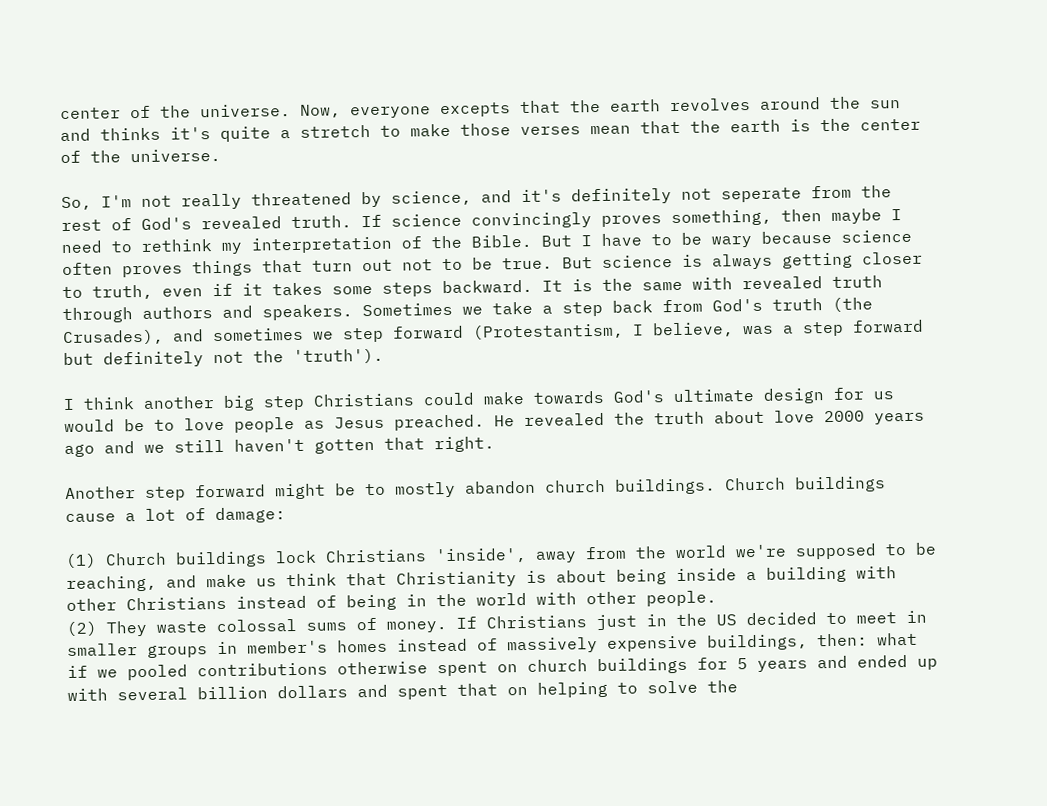center of the universe. Now, everyone excepts that the earth revolves around the sun and thinks it's quite a stretch to make those verses mean that the earth is the center of the universe.

So, I'm not really threatened by science, and it's definitely not seperate from the rest of God's revealed truth. If science convincingly proves something, then maybe I need to rethink my interpretation of the Bible. But I have to be wary because science often proves things that turn out not to be true. But science is always getting closer to truth, even if it takes some steps backward. It is the same with revealed truth through authors and speakers. Sometimes we take a step back from God's truth (the Crusades), and sometimes we step forward (Protestantism, I believe, was a step forward but definitely not the 'truth').

I think another big step Christians could make towards God's ultimate design for us would be to love people as Jesus preached. He revealed the truth about love 2000 years ago and we still haven't gotten that right.

Another step forward might be to mostly abandon church buildings. Church buildings cause a lot of damage:

(1) Church buildings lock Christians 'inside', away from the world we're supposed to be reaching, and make us think that Christianity is about being inside a building with other Christians instead of being in the world with other people.
(2) They waste colossal sums of money. If Christians just in the US decided to meet in smaller groups in member's homes instead of massively expensive buildings, then: what if we pooled contributions otherwise spent on church buildings for 5 years and ended up with several billion dollars and spent that on helping to solve the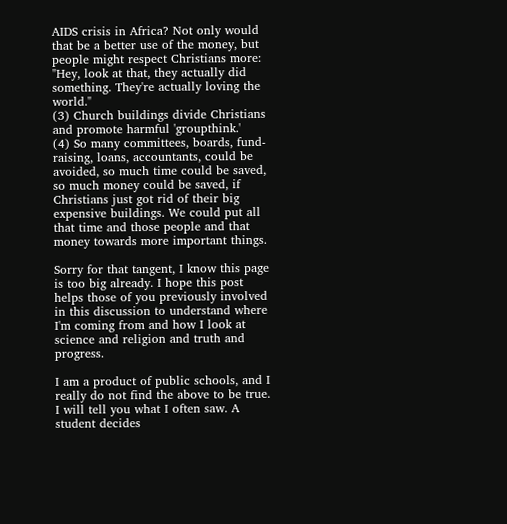AIDS crisis in Africa? Not only would that be a better use of the money, but people might respect Christians more: "Hey, look at that, they actually did something. They're actually loving the world."
(3) Church buildings divide Christians and promote harmful 'groupthink.'
(4) So many committees, boards, fund-raising, loans, accountants, could be avoided, so much time could be saved, so much money could be saved, if Christians just got rid of their big expensive buildings. We could put all that time and those people and that money towards more important things.

Sorry for that tangent, I know this page is too big already. I hope this post helps those of you previously involved in this discussion to understand where I'm coming from and how I look at science and religion and truth and progress.

I am a product of public schools, and I really do not find the above to be true. I will tell you what I often saw. A student decides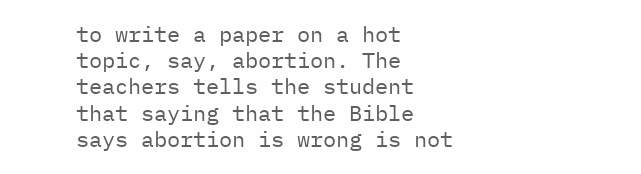to write a paper on a hot topic, say, abortion. The teachers tells the student that saying that the Bible says abortion is wrong is not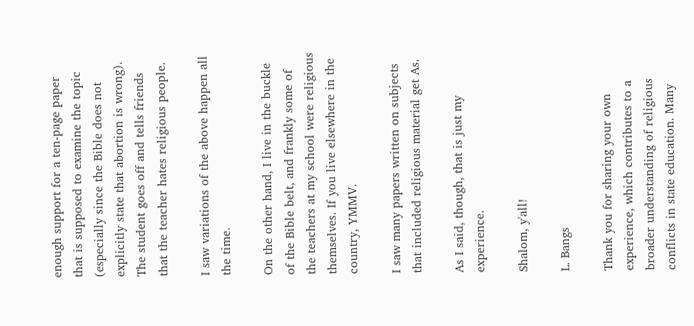enough support for a ten-page paper that is supposed to examine the topic (especially since the Bible does not explicitly state that abortion is wrong). The student goes off and tells friends that the teacher hates religious people.

I saw variations of the above happen all the time.

On the other hand, I live in the buckle of the Bible belt, and frankly some of the teachers at my school were religious themselves. If you live elsewhere in the country, YMMV.

I saw many papers written on subjects that included religious material get As.

As I said, though, that is just my experience.

Shalom, y'all!

L. Bangs

Thank you for sharing your own experience, which contributes to a broader understanding of religious conflicts in state education. Many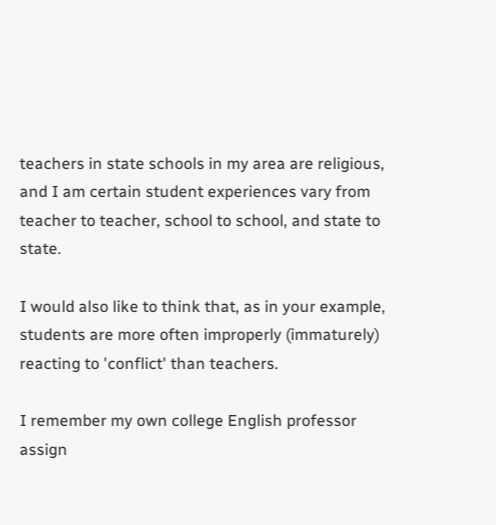teachers in state schools in my area are religious, and I am certain student experiences vary from teacher to teacher, school to school, and state to state.

I would also like to think that, as in your example, students are more often improperly (immaturely) reacting to 'conflict' than teachers.

I remember my own college English professor assign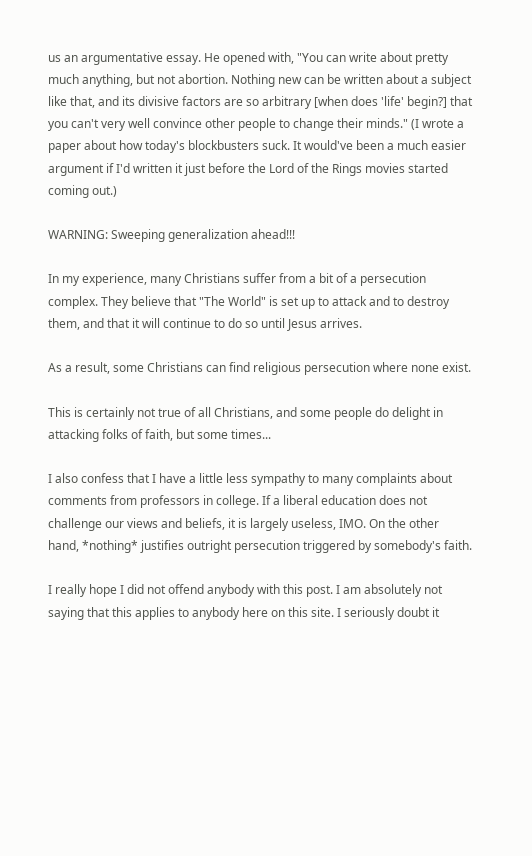us an argumentative essay. He opened with, "You can write about pretty much anything, but not abortion. Nothing new can be written about a subject like that, and its divisive factors are so arbitrary [when does 'life' begin?] that you can't very well convince other people to change their minds." (I wrote a paper about how today's blockbusters suck. It would've been a much easier argument if I'd written it just before the Lord of the Rings movies started coming out.)

WARNING: Sweeping generalization ahead!!!

In my experience, many Christians suffer from a bit of a persecution complex. They believe that "The World" is set up to attack and to destroy them, and that it will continue to do so until Jesus arrives.

As a result, some Christians can find religious persecution where none exist.

This is certainly not true of all Christians, and some people do delight in attacking folks of faith, but some times...

I also confess that I have a little less sympathy to many complaints about comments from professors in college. If a liberal education does not challenge our views and beliefs, it is largely useless, IMO. On the other hand, *nothing* justifies outright persecution triggered by somebody's faith.

I really hope I did not offend anybody with this post. I am absolutely not saying that this applies to anybody here on this site. I seriously doubt it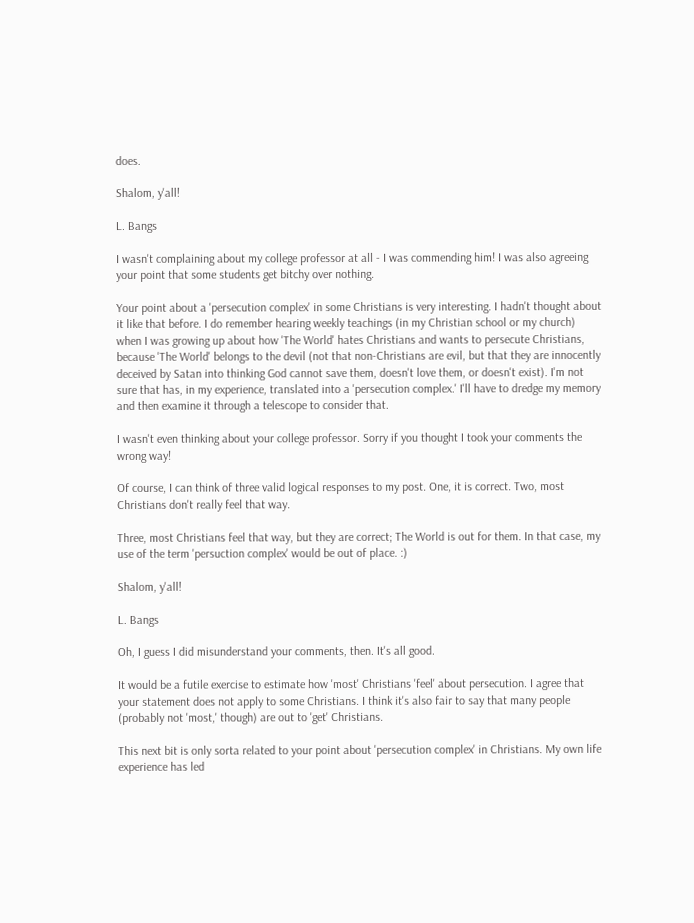does.

Shalom, y'all!

L. Bangs

I wasn't complaining about my college professor at all - I was commending him! I was also agreeing your point that some students get bitchy over nothing.

Your point about a 'persecution complex' in some Christians is very interesting. I hadn't thought about it like that before. I do remember hearing weekly teachings (in my Christian school or my church) when I was growing up about how 'The World' hates Christians and wants to persecute Christians, because 'The World' belongs to the devil (not that non-Christians are evil, but that they are innocently deceived by Satan into thinking God cannot save them, doesn't love them, or doesn't exist). I'm not sure that has, in my experience, translated into a 'persecution complex.' I'll have to dredge my memory and then examine it through a telescope to consider that.

I wasn't even thinking about your college professor. Sorry if you thought I took your comments the wrong way!

Of course, I can think of three valid logical responses to my post. One, it is correct. Two, most Christians don't really feel that way.

Three, most Christians feel that way, but they are correct; The World is out for them. In that case, my use of the term 'persuction complex' would be out of place. :)

Shalom, y'all!

L. Bangs

Oh, I guess I did misunderstand your comments, then. It's all good.

It would be a futile exercise to estimate how 'most' Christians 'feel' about persecution. I agree that your statement does not apply to some Christians. I think it's also fair to say that many people (probably not 'most,' though) are out to 'get' Christians.

This next bit is only sorta related to your point about 'persecution complex' in Christians. My own life experience has led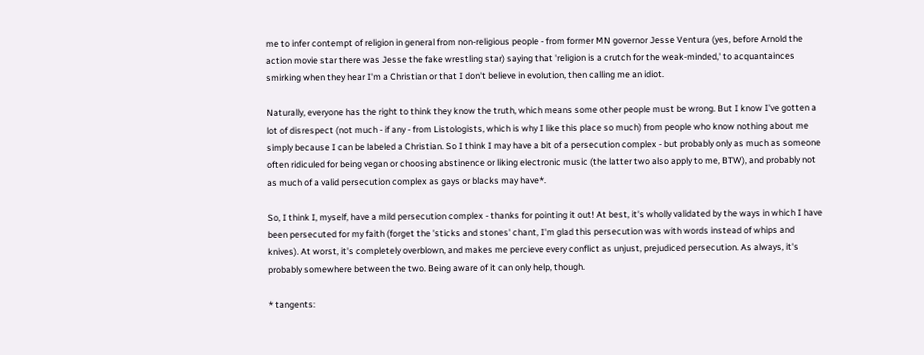me to infer contempt of religion in general from non-religious people - from former MN governor Jesse Ventura (yes, before Arnold the action movie star there was Jesse the fake wrestling star) saying that 'religion is a crutch for the weak-minded,' to acquantainces smirking when they hear I'm a Christian or that I don't believe in evolution, then calling me an idiot.

Naturally, everyone has the right to think they know the truth, which means some other people must be wrong. But I know I've gotten a lot of disrespect (not much - if any - from Listologists, which is why I like this place so much) from people who know nothing about me simply because I can be labeled a Christian. So I think I may have a bit of a persecution complex - but probably only as much as someone often ridiculed for being vegan or choosing abstinence or liking electronic music (the latter two also apply to me, BTW), and probably not as much of a valid persecution complex as gays or blacks may have*.

So, I think I, myself, have a mild persecution complex - thanks for pointing it out! At best, it's wholly validated by the ways in which I have been persecuted for my faith (forget the 'sticks and stones' chant, I'm glad this persecution was with words instead of whips and knives). At worst, it's completely overblown, and makes me percieve every conflict as unjust, prejudiced persecution. As always, it's probably somewhere between the two. Being aware of it can only help, though.

* tangents: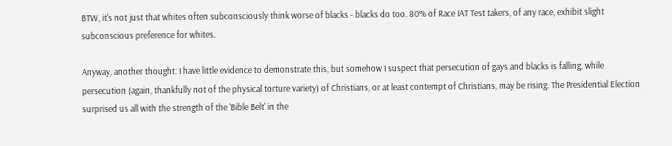BTW, it's not just that whites often subconsciously think worse of blacks - blacks do too. 80% of Race IAT Test takers, of any race, exhibit slight subconscious preference for whites.

Anyway, another thought: I have little evidence to demonstrate this, but somehow I suspect that persecution of gays and blacks is falling, while persecution (again, thankfully not of the physical torture variety) of Christians, or at least contempt of Christians, may be rising. The Presidential Election surprised us all with the strength of the 'Bible Belt' in the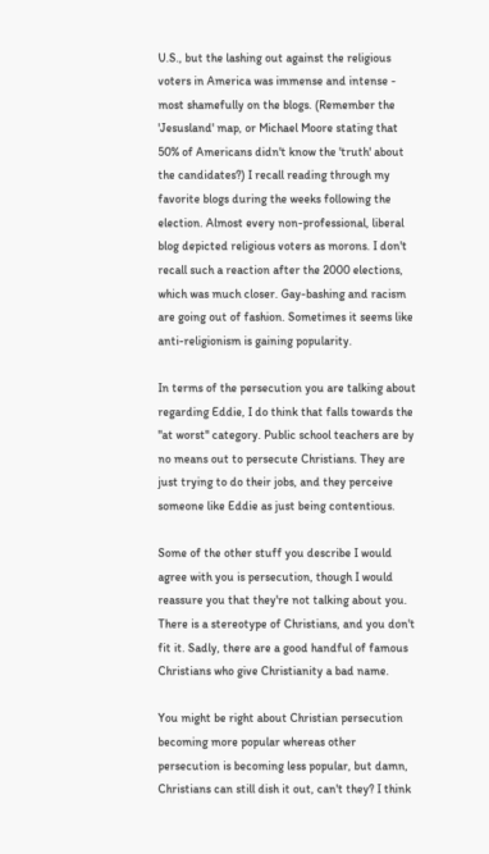U.S., but the lashing out against the religious voters in America was immense and intense - most shamefully on the blogs. (Remember the 'Jesusland' map, or Michael Moore stating that 50% of Americans didn't know the 'truth' about the candidates?) I recall reading through my favorite blogs during the weeks following the election. Almost every non-professional, liberal blog depicted religious voters as morons. I don't recall such a reaction after the 2000 elections, which was much closer. Gay-bashing and racism are going out of fashion. Sometimes it seems like anti-religionism is gaining popularity.

In terms of the persecution you are talking about regarding Eddie, I do think that falls towards the "at worst" category. Public school teachers are by no means out to persecute Christians. They are just trying to do their jobs, and they perceive someone like Eddie as just being contentious.

Some of the other stuff you describe I would agree with you is persecution, though I would reassure you that they're not talking about you. There is a stereotype of Christians, and you don't fit it. Sadly, there are a good handful of famous Christians who give Christianity a bad name.

You might be right about Christian persecution becoming more popular whereas other persecution is becoming less popular, but damn, Christians can still dish it out, can't they? I think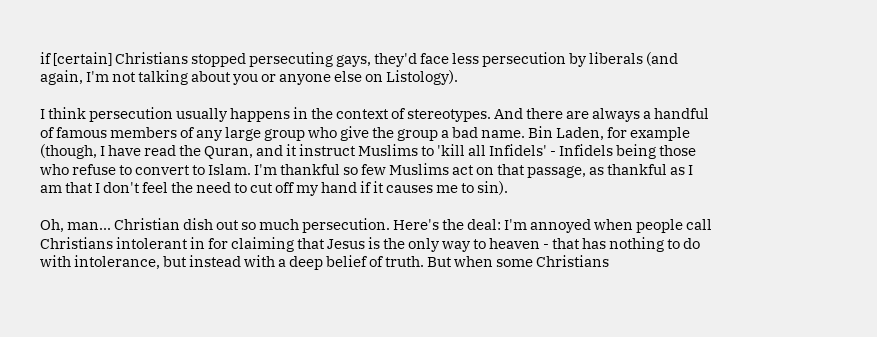if [certain] Christians stopped persecuting gays, they'd face less persecution by liberals (and again, I'm not talking about you or anyone else on Listology).

I think persecution usually happens in the context of stereotypes. And there are always a handful of famous members of any large group who give the group a bad name. Bin Laden, for example (though, I have read the Quran, and it instruct Muslims to 'kill all Infidels' - Infidels being those who refuse to convert to Islam. I'm thankful so few Muslims act on that passage, as thankful as I am that I don't feel the need to cut off my hand if it causes me to sin).

Oh, man... Christian dish out so much persecution. Here's the deal: I'm annoyed when people call Christians intolerant in for claiming that Jesus is the only way to heaven - that has nothing to do with intolerance, but instead with a deep belief of truth. But when some Christians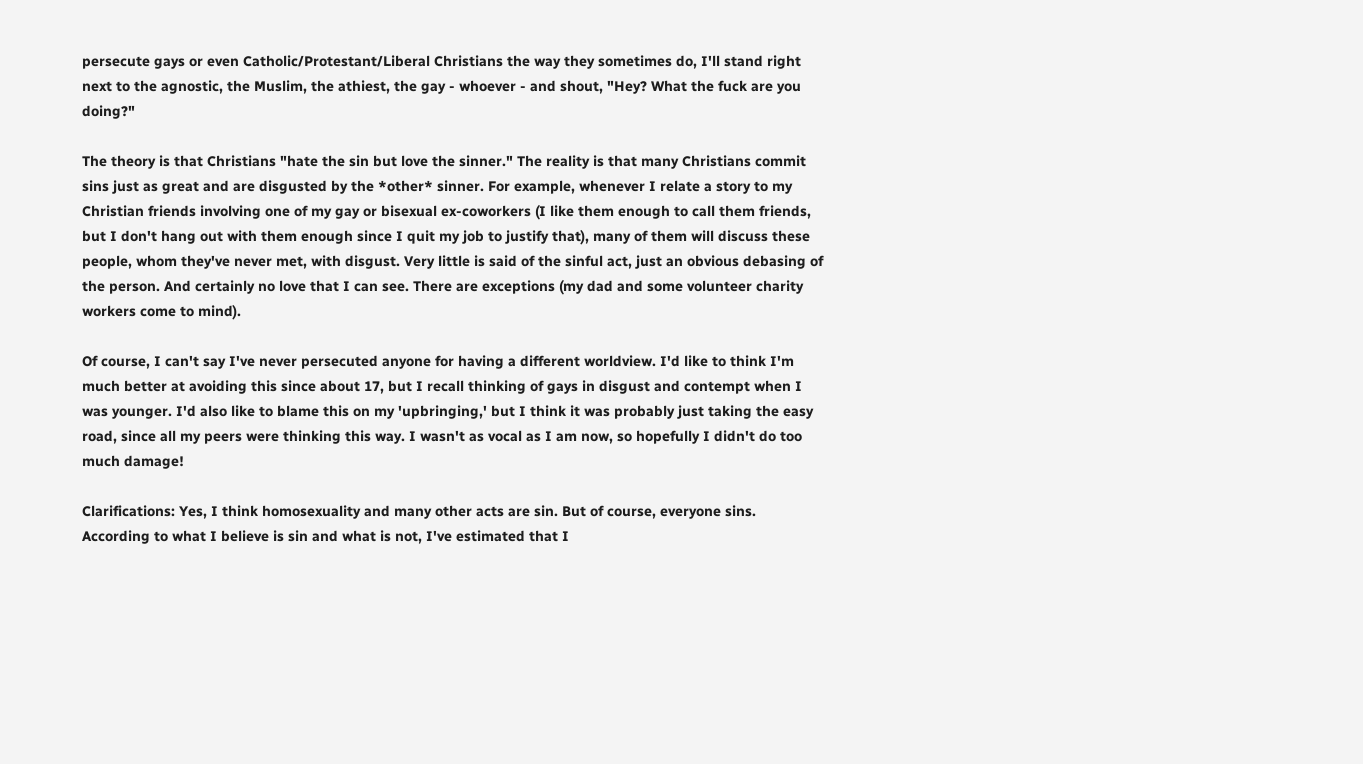persecute gays or even Catholic/Protestant/Liberal Christians the way they sometimes do, I'll stand right next to the agnostic, the Muslim, the athiest, the gay - whoever - and shout, "Hey? What the fuck are you doing?"

The theory is that Christians "hate the sin but love the sinner." The reality is that many Christians commit sins just as great and are disgusted by the *other* sinner. For example, whenever I relate a story to my Christian friends involving one of my gay or bisexual ex-coworkers (I like them enough to call them friends, but I don't hang out with them enough since I quit my job to justify that), many of them will discuss these people, whom they've never met, with disgust. Very little is said of the sinful act, just an obvious debasing of the person. And certainly no love that I can see. There are exceptions (my dad and some volunteer charity workers come to mind).

Of course, I can't say I've never persecuted anyone for having a different worldview. I'd like to think I'm much better at avoiding this since about 17, but I recall thinking of gays in disgust and contempt when I was younger. I'd also like to blame this on my 'upbringing,' but I think it was probably just taking the easy road, since all my peers were thinking this way. I wasn't as vocal as I am now, so hopefully I didn't do too much damage!

Clarifications: Yes, I think homosexuality and many other acts are sin. But of course, everyone sins. According to what I believe is sin and what is not, I've estimated that I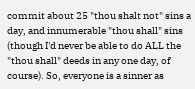commit about 25 "thou shalt not" sins a day, and innumerable "thou shall" sins (though I'd never be able to do ALL the "thou shall" deeds in any one day, of course). So, everyone is a sinner as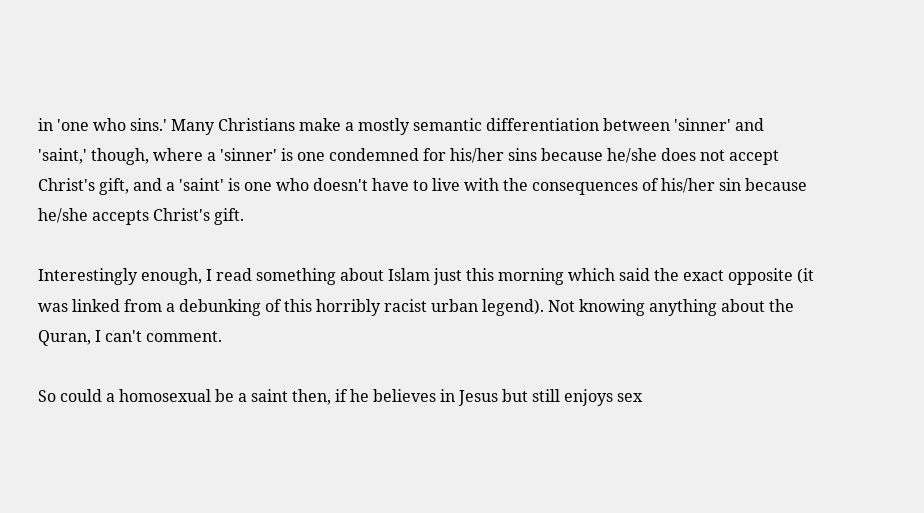in 'one who sins.' Many Christians make a mostly semantic differentiation between 'sinner' and 'saint,' though, where a 'sinner' is one condemned for his/her sins because he/she does not accept Christ's gift, and a 'saint' is one who doesn't have to live with the consequences of his/her sin because he/she accepts Christ's gift.

Interestingly enough, I read something about Islam just this morning which said the exact opposite (it was linked from a debunking of this horribly racist urban legend). Not knowing anything about the Quran, I can't comment.

So could a homosexual be a saint then, if he believes in Jesus but still enjoys sex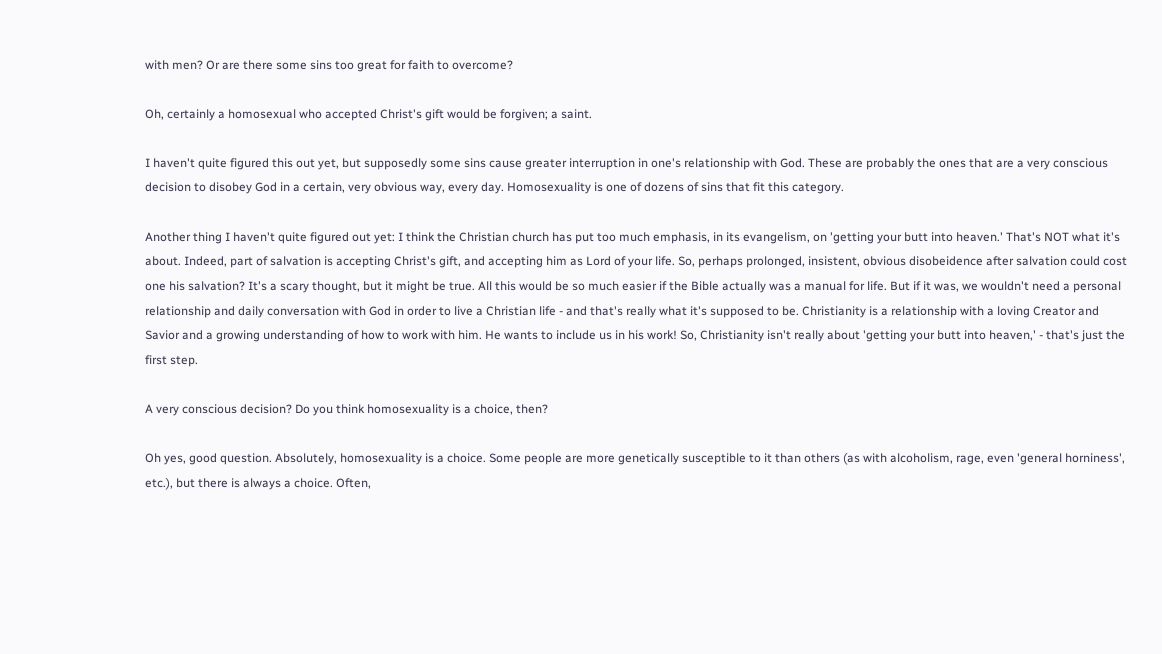with men? Or are there some sins too great for faith to overcome?

Oh, certainly a homosexual who accepted Christ's gift would be forgiven; a saint.

I haven't quite figured this out yet, but supposedly some sins cause greater interruption in one's relationship with God. These are probably the ones that are a very conscious decision to disobey God in a certain, very obvious way, every day. Homosexuality is one of dozens of sins that fit this category.

Another thing I haven't quite figured out yet: I think the Christian church has put too much emphasis, in its evangelism, on 'getting your butt into heaven.' That's NOT what it's about. Indeed, part of salvation is accepting Christ's gift, and accepting him as Lord of your life. So, perhaps prolonged, insistent, obvious disobeidence after salvation could cost one his salvation? It's a scary thought, but it might be true. All this would be so much easier if the Bible actually was a manual for life. But if it was, we wouldn't need a personal relationship and daily conversation with God in order to live a Christian life - and that's really what it's supposed to be. Christianity is a relationship with a loving Creator and Savior and a growing understanding of how to work with him. He wants to include us in his work! So, Christianity isn't really about 'getting your butt into heaven,' - that's just the first step.

A very conscious decision? Do you think homosexuality is a choice, then?

Oh yes, good question. Absolutely, homosexuality is a choice. Some people are more genetically susceptible to it than others (as with alcoholism, rage, even 'general horniness', etc.), but there is always a choice. Often,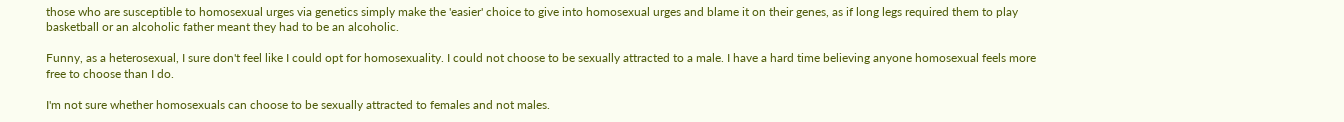those who are susceptible to homosexual urges via genetics simply make the 'easier' choice to give into homosexual urges and blame it on their genes, as if long legs required them to play basketball or an alcoholic father meant they had to be an alcoholic.

Funny, as a heterosexual, I sure don't feel like I could opt for homosexuality. I could not choose to be sexually attracted to a male. I have a hard time believing anyone homosexual feels more free to choose than I do.

I'm not sure whether homosexuals can choose to be sexually attracted to females and not males.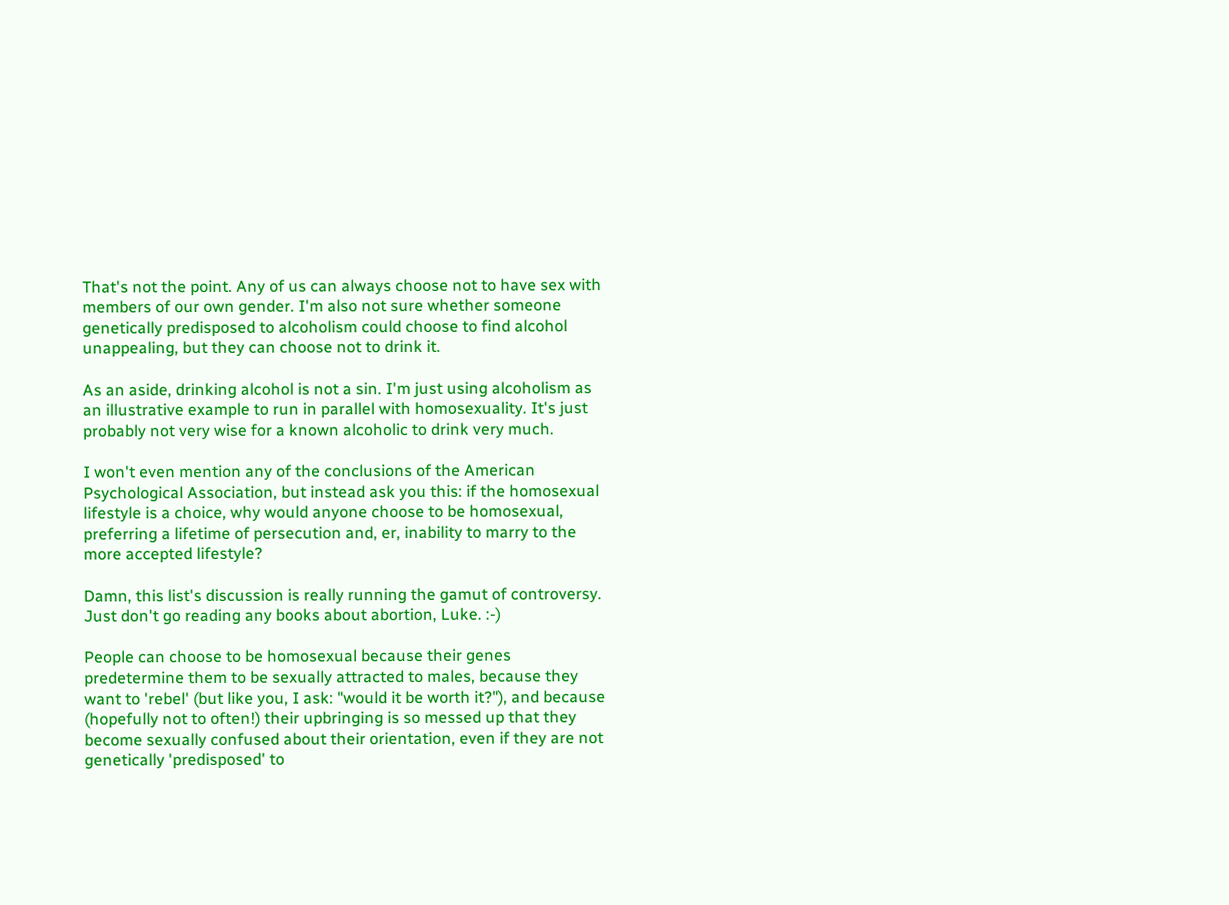That's not the point. Any of us can always choose not to have sex with members of our own gender. I'm also not sure whether someone genetically predisposed to alcoholism could choose to find alcohol unappealing, but they can choose not to drink it.

As an aside, drinking alcohol is not a sin. I'm just using alcoholism as an illustrative example to run in parallel with homosexuality. It's just probably not very wise for a known alcoholic to drink very much.

I won't even mention any of the conclusions of the American Psychological Association, but instead ask you this: if the homosexual lifestyle is a choice, why would anyone choose to be homosexual, preferring a lifetime of persecution and, er, inability to marry to the more accepted lifestyle?

Damn, this list's discussion is really running the gamut of controversy. Just don't go reading any books about abortion, Luke. :-)

People can choose to be homosexual because their genes predetermine them to be sexually attracted to males, because they want to 'rebel' (but like you, I ask: "would it be worth it?"), and because (hopefully not to often!) their upbringing is so messed up that they become sexually confused about their orientation, even if they are not genetically 'predisposed' to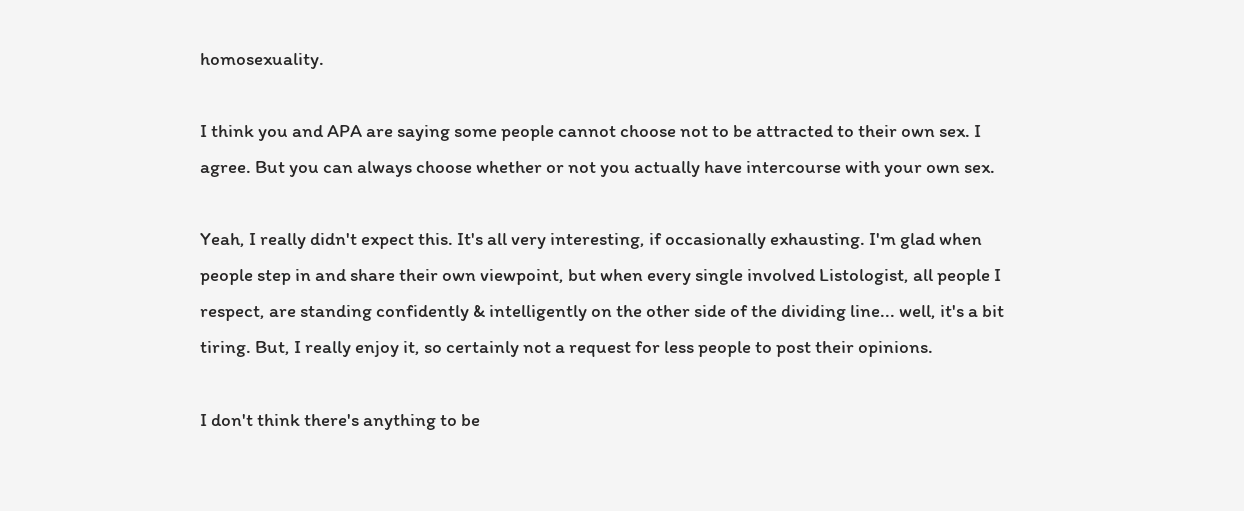homosexuality.

I think you and APA are saying some people cannot choose not to be attracted to their own sex. I agree. But you can always choose whether or not you actually have intercourse with your own sex.

Yeah, I really didn't expect this. It's all very interesting, if occasionally exhausting. I'm glad when people step in and share their own viewpoint, but when every single involved Listologist, all people I respect, are standing confidently & intelligently on the other side of the dividing line... well, it's a bit tiring. But, I really enjoy it, so certainly not a request for less people to post their opinions.

I don't think there's anything to be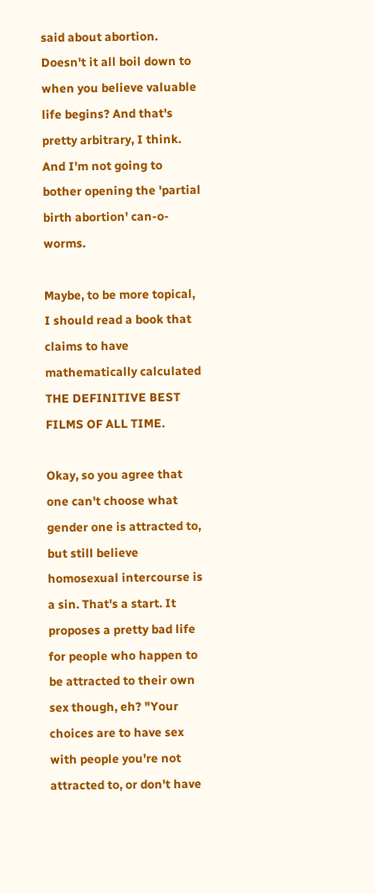said about abortion. Doesn't it all boil down to when you believe valuable life begins? And that's pretty arbitrary, I think. And I'm not going to bother opening the 'partial birth abortion' can-o-worms.

Maybe, to be more topical, I should read a book that claims to have mathematically calculated THE DEFINITIVE BEST FILMS OF ALL TIME.

Okay, so you agree that one can't choose what gender one is attracted to, but still believe homosexual intercourse is a sin. That's a start. It proposes a pretty bad life for people who happen to be attracted to their own sex though, eh? "Your choices are to have sex with people you're not attracted to, or don't have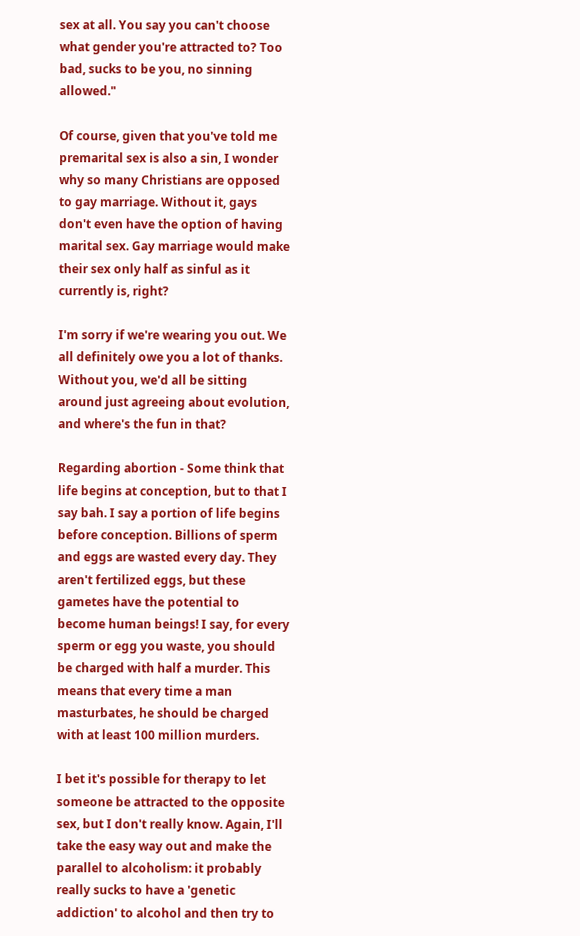sex at all. You say you can't choose what gender you're attracted to? Too bad, sucks to be you, no sinning allowed."

Of course, given that you've told me premarital sex is also a sin, I wonder why so many Christians are opposed to gay marriage. Without it, gays don't even have the option of having marital sex. Gay marriage would make their sex only half as sinful as it currently is, right?

I'm sorry if we're wearing you out. We all definitely owe you a lot of thanks. Without you, we'd all be sitting around just agreeing about evolution, and where's the fun in that?

Regarding abortion - Some think that life begins at conception, but to that I say bah. I say a portion of life begins before conception. Billions of sperm and eggs are wasted every day. They aren't fertilized eggs, but these gametes have the potential to become human beings! I say, for every sperm or egg you waste, you should be charged with half a murder. This means that every time a man masturbates, he should be charged with at least 100 million murders.

I bet it's possible for therapy to let someone be attracted to the opposite sex, but I don't really know. Again, I'll take the easy way out and make the parallel to alcoholism: it probably really sucks to have a 'genetic addiction' to alcohol and then try to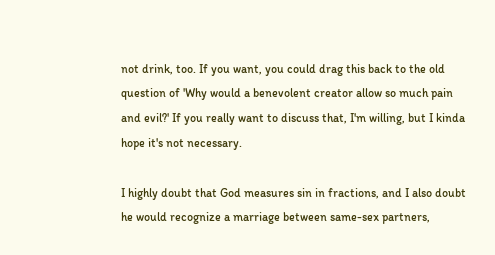not drink, too. If you want, you could drag this back to the old question of 'Why would a benevolent creator allow so much pain and evil?' If you really want to discuss that, I'm willing, but I kinda hope it's not necessary.

I highly doubt that God measures sin in fractions, and I also doubt he would recognize a marriage between same-sex partners,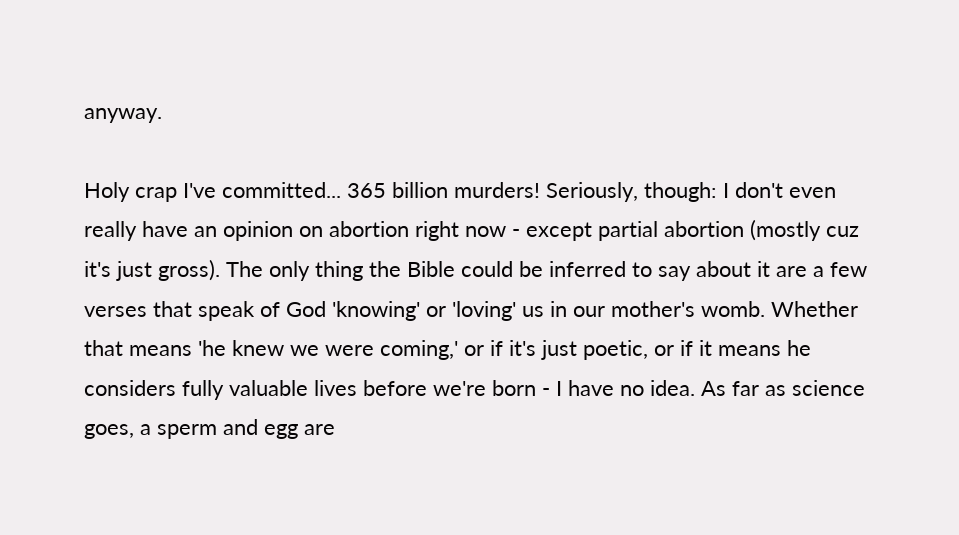anyway.

Holy crap I've committed... 365 billion murders! Seriously, though: I don't even really have an opinion on abortion right now - except partial abortion (mostly cuz it's just gross). The only thing the Bible could be inferred to say about it are a few verses that speak of God 'knowing' or 'loving' us in our mother's womb. Whether that means 'he knew we were coming,' or if it's just poetic, or if it means he considers fully valuable lives before we're born - I have no idea. As far as science goes, a sperm and egg are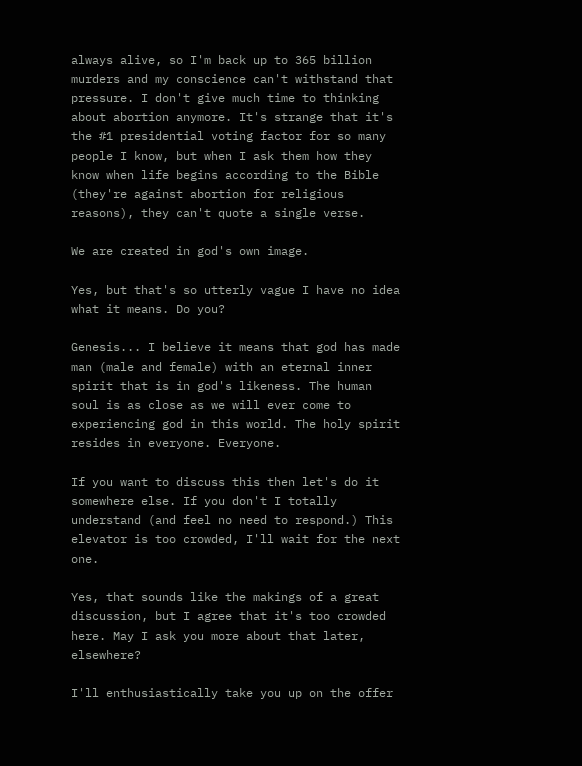always alive, so I'm back up to 365 billion murders and my conscience can't withstand that pressure. I don't give much time to thinking about abortion anymore. It's strange that it's the #1 presidential voting factor for so many people I know, but when I ask them how they know when life begins according to the Bible (they're against abortion for religious reasons), they can't quote a single verse.

We are created in god's own image.

Yes, but that's so utterly vague I have no idea what it means. Do you?

Genesis... I believe it means that god has made man (male and female) with an eternal inner spirit that is in god's likeness. The human soul is as close as we will ever come to experiencing god in this world. The holy spirit resides in everyone. Everyone.

If you want to discuss this then let's do it somewhere else. If you don't I totally understand (and feel no need to respond.) This elevator is too crowded, I'll wait for the next one.

Yes, that sounds like the makings of a great discussion, but I agree that it's too crowded here. May I ask you more about that later, elsewhere?

I'll enthusiastically take you up on the offer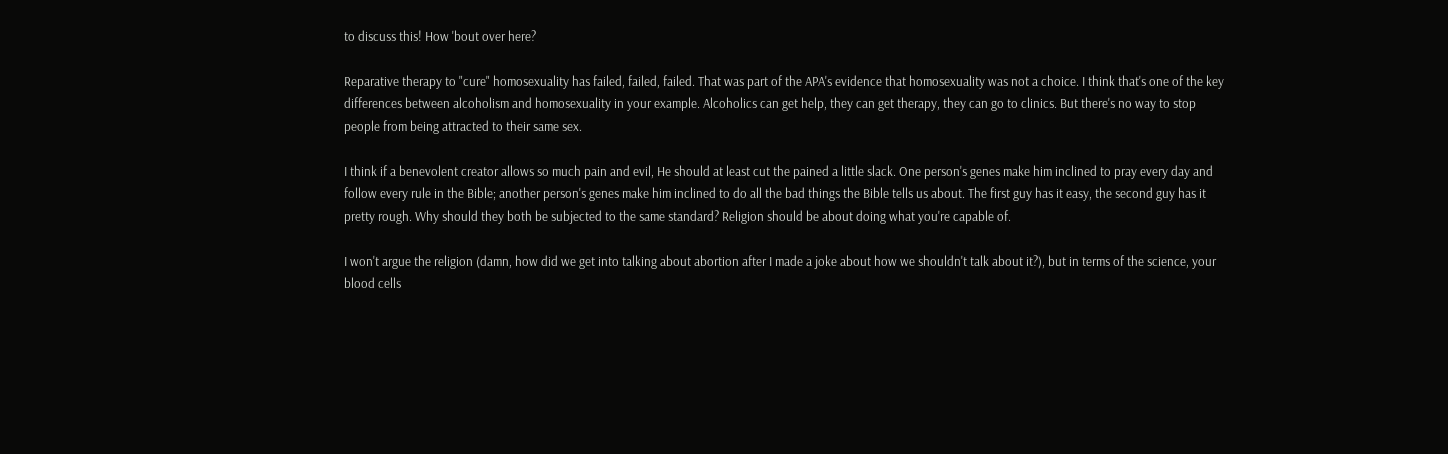to discuss this! How 'bout over here?

Reparative therapy to "cure" homosexuality has failed, failed, failed. That was part of the APA's evidence that homosexuality was not a choice. I think that's one of the key differences between alcoholism and homosexuality in your example. Alcoholics can get help, they can get therapy, they can go to clinics. But there's no way to stop people from being attracted to their same sex.

I think if a benevolent creator allows so much pain and evil, He should at least cut the pained a little slack. One person's genes make him inclined to pray every day and follow every rule in the Bible; another person's genes make him inclined to do all the bad things the Bible tells us about. The first guy has it easy, the second guy has it pretty rough. Why should they both be subjected to the same standard? Religion should be about doing what you're capable of.

I won't argue the religion (damn, how did we get into talking about abortion after I made a joke about how we shouldn't talk about it?), but in terms of the science, your blood cells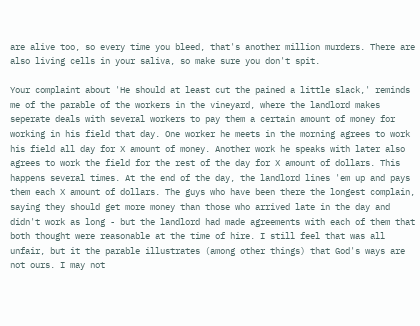are alive too, so every time you bleed, that's another million murders. There are also living cells in your saliva, so make sure you don't spit.

Your complaint about 'He should at least cut the pained a little slack,' reminds me of the parable of the workers in the vineyard, where the landlord makes seperate deals with several workers to pay them a certain amount of money for working in his field that day. One worker he meets in the morning agrees to work his field all day for X amount of money. Another work he speaks with later also agrees to work the field for the rest of the day for X amount of dollars. This happens several times. At the end of the day, the landlord lines 'em up and pays them each X amount of dollars. The guys who have been there the longest complain, saying they should get more money than those who arrived late in the day and didn't work as long - but the landlord had made agreements with each of them that both thought were reasonable at the time of hire. I still feel that was all unfair, but it the parable illustrates (among other things) that God's ways are not ours. I may not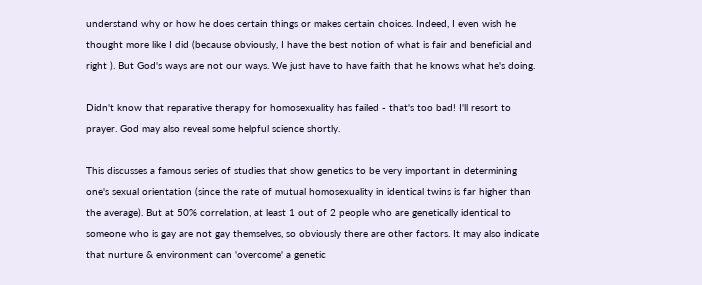understand why or how he does certain things or makes certain choices. Indeed, I even wish he thought more like I did (because obviously, I have the best notion of what is fair and beneficial and right ). But God's ways are not our ways. We just have to have faith that he knows what he's doing.

Didn't know that reparative therapy for homosexuality has failed - that's too bad! I'll resort to prayer. God may also reveal some helpful science shortly.

This discusses a famous series of studies that show genetics to be very important in determining one's sexual orientation (since the rate of mutual homosexuality in identical twins is far higher than the average). But at 50% correlation, at least 1 out of 2 people who are genetically identical to someone who is gay are not gay themselves, so obviously there are other factors. It may also indicate that nurture & environment can 'overcome' a genetic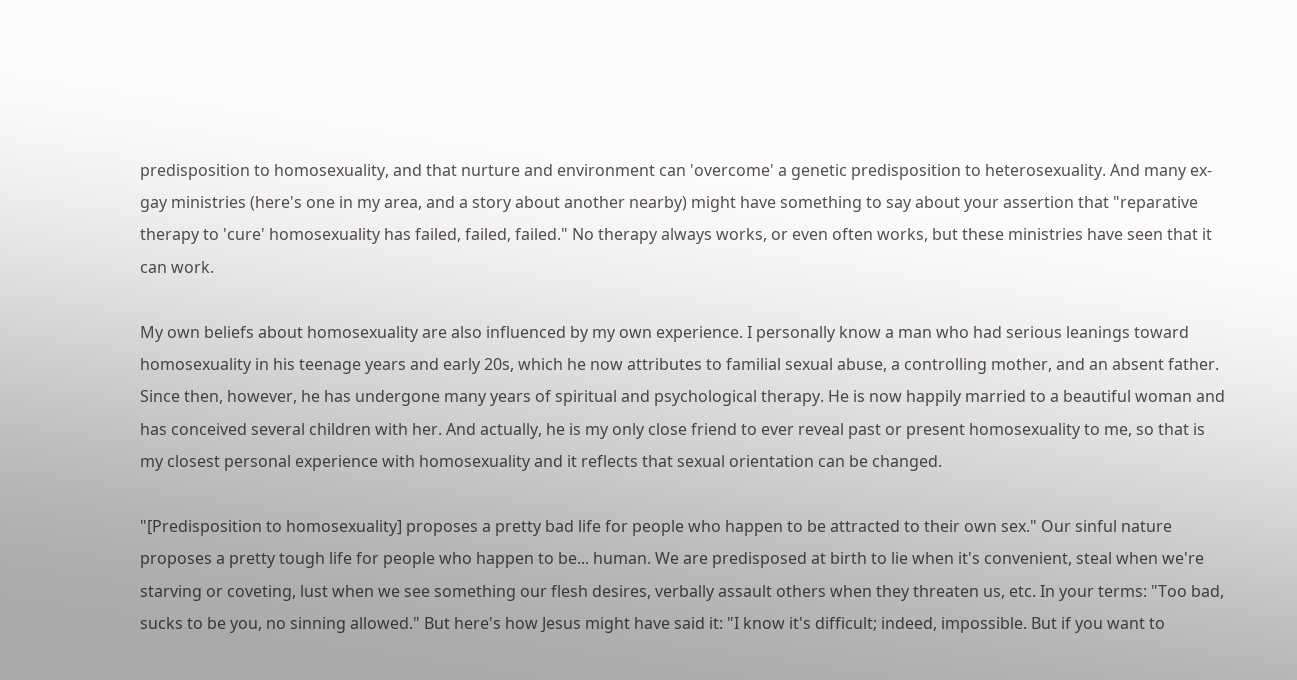predisposition to homosexuality, and that nurture and environment can 'overcome' a genetic predisposition to heterosexuality. And many ex-gay ministries (here's one in my area, and a story about another nearby) might have something to say about your assertion that "reparative therapy to 'cure' homosexuality has failed, failed, failed." No therapy always works, or even often works, but these ministries have seen that it can work.

My own beliefs about homosexuality are also influenced by my own experience. I personally know a man who had serious leanings toward homosexuality in his teenage years and early 20s, which he now attributes to familial sexual abuse, a controlling mother, and an absent father. Since then, however, he has undergone many years of spiritual and psychological therapy. He is now happily married to a beautiful woman and has conceived several children with her. And actually, he is my only close friend to ever reveal past or present homosexuality to me, so that is my closest personal experience with homosexuality and it reflects that sexual orientation can be changed.

"[Predisposition to homosexuality] proposes a pretty bad life for people who happen to be attracted to their own sex." Our sinful nature proposes a pretty tough life for people who happen to be... human. We are predisposed at birth to lie when it's convenient, steal when we're starving or coveting, lust when we see something our flesh desires, verbally assault others when they threaten us, etc. In your terms: "Too bad, sucks to be you, no sinning allowed." But here's how Jesus might have said it: "I know it's difficult; indeed, impossible. But if you want to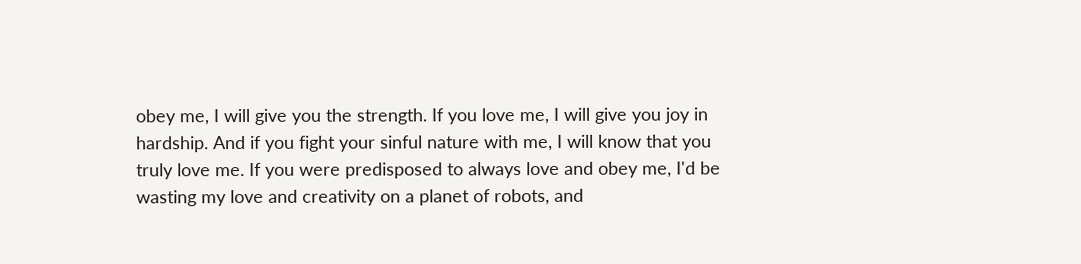obey me, I will give you the strength. If you love me, I will give you joy in hardship. And if you fight your sinful nature with me, I will know that you truly love me. If you were predisposed to always love and obey me, I'd be wasting my love and creativity on a planet of robots, and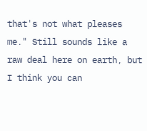that's not what pleases me." Still sounds like a raw deal here on earth, but I think you can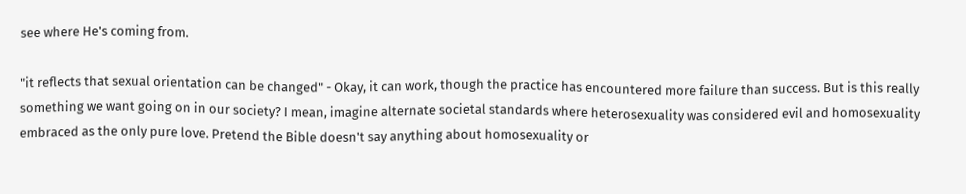see where He's coming from.

"it reflects that sexual orientation can be changed" - Okay, it can work, though the practice has encountered more failure than success. But is this really something we want going on in our society? I mean, imagine alternate societal standards where heterosexuality was considered evil and homosexuality embraced as the only pure love. Pretend the Bible doesn't say anything about homosexuality or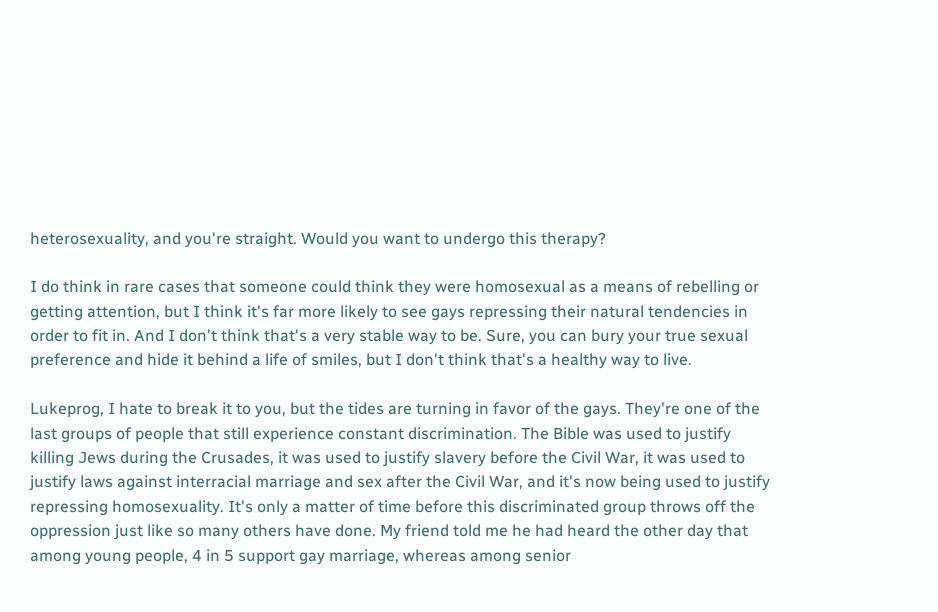heterosexuality, and you're straight. Would you want to undergo this therapy?

I do think in rare cases that someone could think they were homosexual as a means of rebelling or getting attention, but I think it's far more likely to see gays repressing their natural tendencies in order to fit in. And I don't think that's a very stable way to be. Sure, you can bury your true sexual preference and hide it behind a life of smiles, but I don't think that's a healthy way to live.

Lukeprog, I hate to break it to you, but the tides are turning in favor of the gays. They're one of the last groups of people that still experience constant discrimination. The Bible was used to justify killing Jews during the Crusades, it was used to justify slavery before the Civil War, it was used to justify laws against interracial marriage and sex after the Civil War, and it's now being used to justify repressing homosexuality. It's only a matter of time before this discriminated group throws off the oppression just like so many others have done. My friend told me he had heard the other day that among young people, 4 in 5 support gay marriage, whereas among senior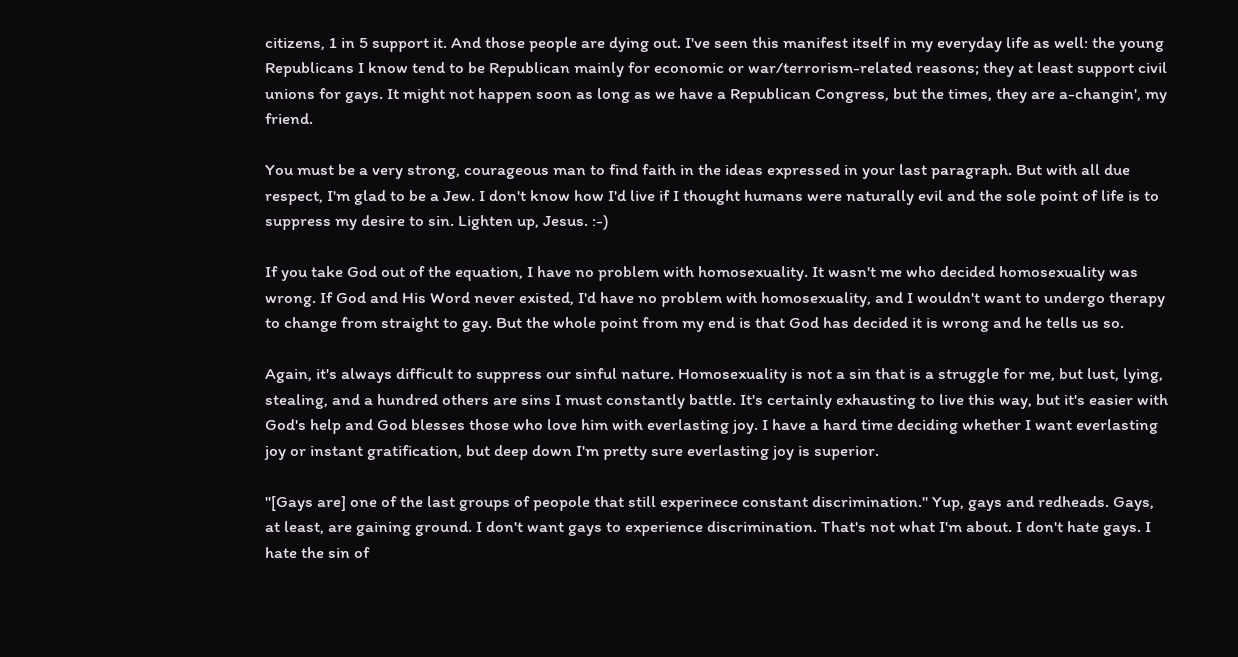citizens, 1 in 5 support it. And those people are dying out. I've seen this manifest itself in my everyday life as well: the young Republicans I know tend to be Republican mainly for economic or war/terrorism-related reasons; they at least support civil unions for gays. It might not happen soon as long as we have a Republican Congress, but the times, they are a-changin', my friend.

You must be a very strong, courageous man to find faith in the ideas expressed in your last paragraph. But with all due respect, I'm glad to be a Jew. I don't know how I'd live if I thought humans were naturally evil and the sole point of life is to suppress my desire to sin. Lighten up, Jesus. :-)

If you take God out of the equation, I have no problem with homosexuality. It wasn't me who decided homosexuality was wrong. If God and His Word never existed, I'd have no problem with homosexuality, and I wouldn't want to undergo therapy to change from straight to gay. But the whole point from my end is that God has decided it is wrong and he tells us so.

Again, it's always difficult to suppress our sinful nature. Homosexuality is not a sin that is a struggle for me, but lust, lying, stealing, and a hundred others are sins I must constantly battle. It's certainly exhausting to live this way, but it's easier with God's help and God blesses those who love him with everlasting joy. I have a hard time deciding whether I want everlasting joy or instant gratification, but deep down I'm pretty sure everlasting joy is superior.

"[Gays are] one of the last groups of peopole that still experinece constant discrimination." Yup, gays and redheads. Gays, at least, are gaining ground. I don't want gays to experience discrimination. That's not what I'm about. I don't hate gays. I hate the sin of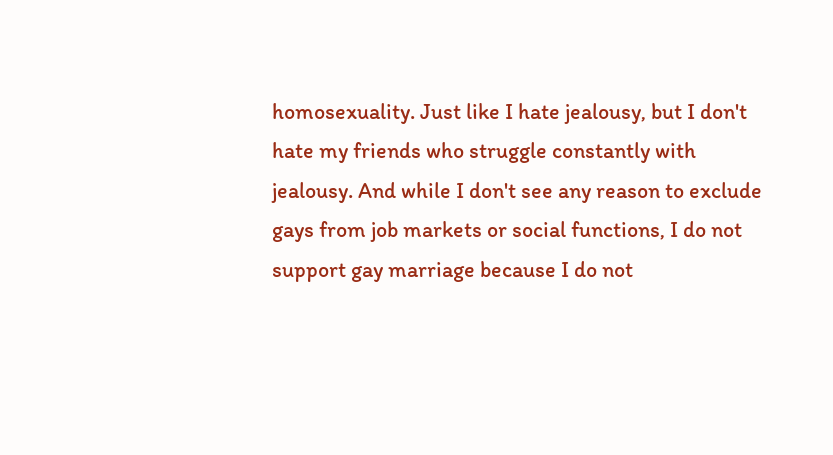homosexuality. Just like I hate jealousy, but I don't hate my friends who struggle constantly with jealousy. And while I don't see any reason to exclude gays from job markets or social functions, I do not support gay marriage because I do not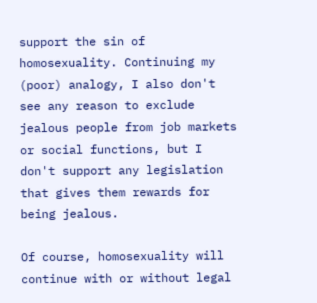support the sin of homosexuality. Continuing my (poor) analogy, I also don't see any reason to exclude jealous people from job markets or social functions, but I don't support any legislation that gives them rewards for being jealous.

Of course, homosexuality will continue with or without legal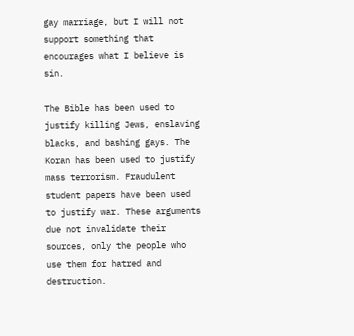gay marriage, but I will not support something that encourages what I believe is sin.

The Bible has been used to justify killing Jews, enslaving blacks, and bashing gays. The Koran has been used to justify mass terrorism. Fraudulent student papers have been used to justify war. These arguments due not invalidate their sources, only the people who use them for hatred and destruction.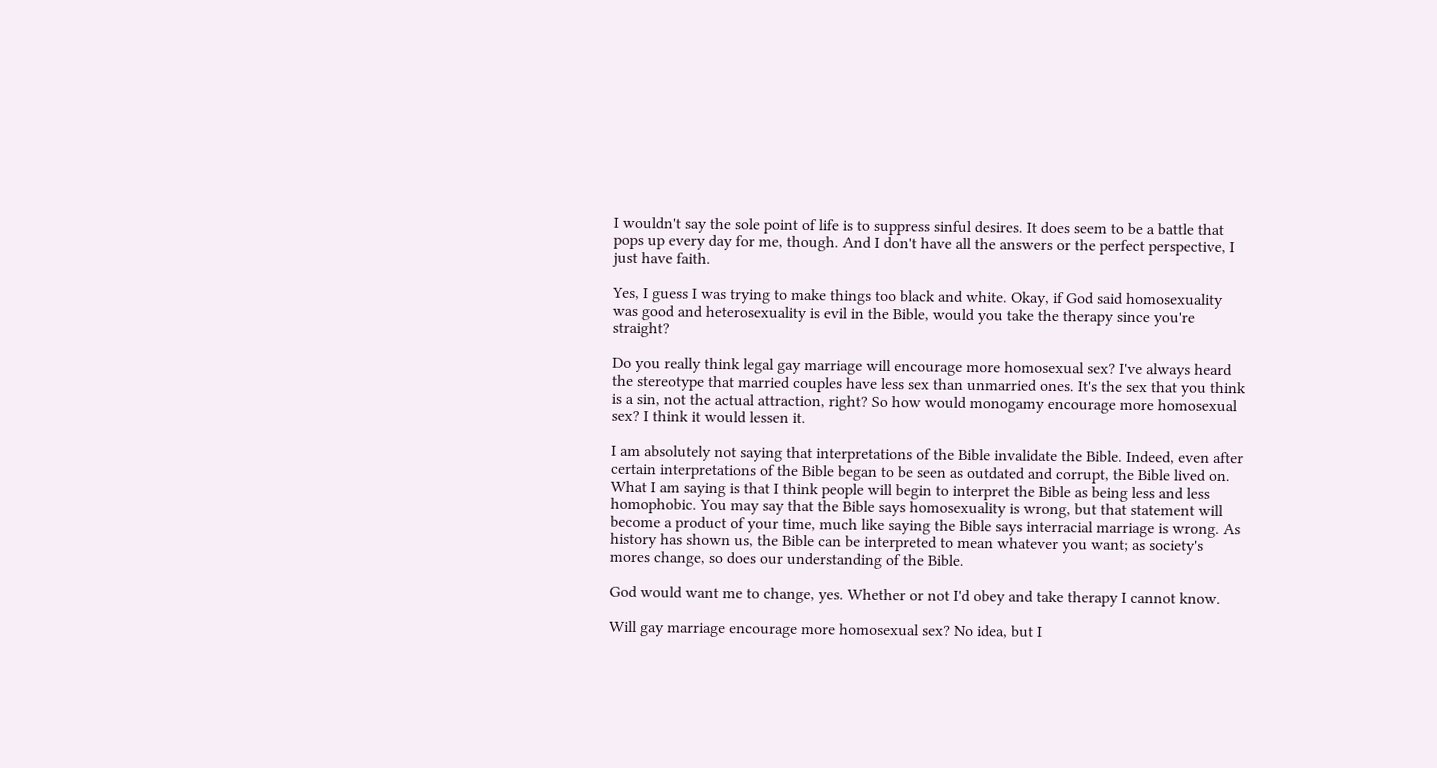I wouldn't say the sole point of life is to suppress sinful desires. It does seem to be a battle that pops up every day for me, though. And I don't have all the answers or the perfect perspective, I just have faith.

Yes, I guess I was trying to make things too black and white. Okay, if God said homosexuality was good and heterosexuality is evil in the Bible, would you take the therapy since you're straight?

Do you really think legal gay marriage will encourage more homosexual sex? I've always heard the stereotype that married couples have less sex than unmarried ones. It's the sex that you think is a sin, not the actual attraction, right? So how would monogamy encourage more homosexual sex? I think it would lessen it.

I am absolutely not saying that interpretations of the Bible invalidate the Bible. Indeed, even after certain interpretations of the Bible began to be seen as outdated and corrupt, the Bible lived on. What I am saying is that I think people will begin to interpret the Bible as being less and less homophobic. You may say that the Bible says homosexuality is wrong, but that statement will become a product of your time, much like saying the Bible says interracial marriage is wrong. As history has shown us, the Bible can be interpreted to mean whatever you want; as society's mores change, so does our understanding of the Bible.

God would want me to change, yes. Whether or not I'd obey and take therapy I cannot know.

Will gay marriage encourage more homosexual sex? No idea, but I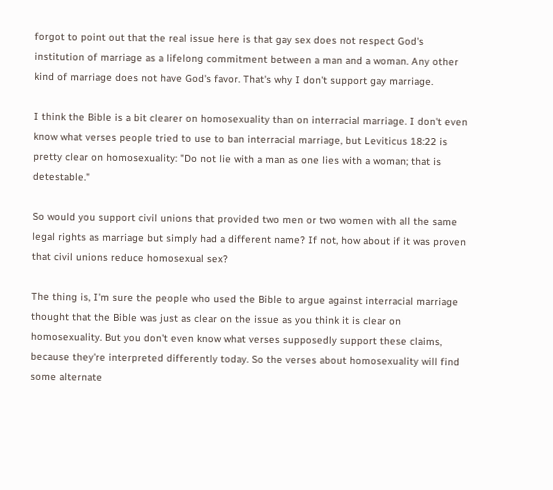forgot to point out that the real issue here is that gay sex does not respect God's institution of marriage as a lifelong commitment between a man and a woman. Any other kind of marriage does not have God's favor. That's why I don't support gay marriage.

I think the Bible is a bit clearer on homosexuality than on interracial marriage. I don't even know what verses people tried to use to ban interracial marriage, but Leviticus 18:22 is pretty clear on homosexuality: "Do not lie with a man as one lies with a woman; that is detestable."

So would you support civil unions that provided two men or two women with all the same legal rights as marriage but simply had a different name? If not, how about if it was proven that civil unions reduce homosexual sex?

The thing is, I'm sure the people who used the Bible to argue against interracial marriage thought that the Bible was just as clear on the issue as you think it is clear on homosexuality. But you don't even know what verses supposedly support these claims, because they're interpreted differently today. So the verses about homosexuality will find some alternate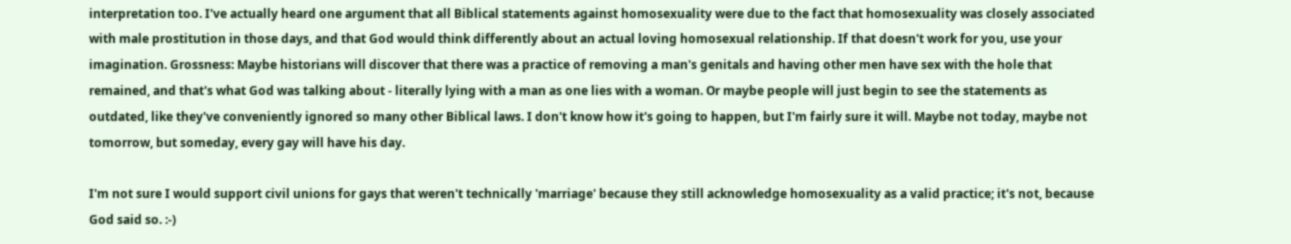interpretation too. I've actually heard one argument that all Biblical statements against homosexuality were due to the fact that homosexuality was closely associated with male prostitution in those days, and that God would think differently about an actual loving homosexual relationship. If that doesn't work for you, use your imagination. Grossness: Maybe historians will discover that there was a practice of removing a man's genitals and having other men have sex with the hole that remained, and that's what God was talking about - literally lying with a man as one lies with a woman. Or maybe people will just begin to see the statements as outdated, like they've conveniently ignored so many other Biblical laws. I don't know how it's going to happen, but I'm fairly sure it will. Maybe not today, maybe not tomorrow, but someday, every gay will have his day.

I'm not sure I would support civil unions for gays that weren't technically 'marriage' because they still acknowledge homosexuality as a valid practice; it's not, because God said so. :-)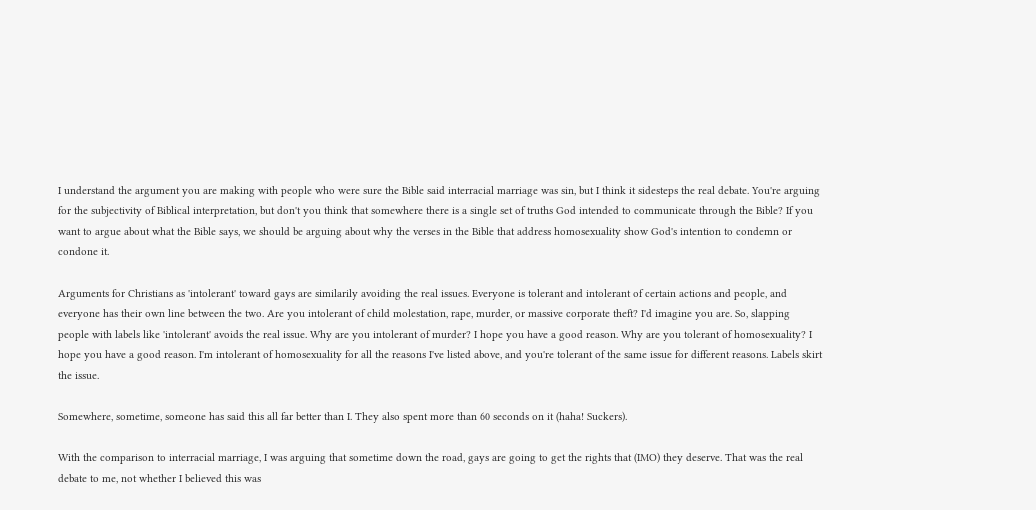I understand the argument you are making with people who were sure the Bible said interracial marriage was sin, but I think it sidesteps the real debate. You're arguing for the subjectivity of Biblical interpretation, but don't you think that somewhere there is a single set of truths God intended to communicate through the Bible? If you want to argue about what the Bible says, we should be arguing about why the verses in the Bible that address homosexuality show God's intention to condemn or condone it.

Arguments for Christians as 'intolerant' toward gays are similarily avoiding the real issues. Everyone is tolerant and intolerant of certain actions and people, and everyone has their own line between the two. Are you intolerant of child molestation, rape, murder, or massive corporate theft? I'd imagine you are. So, slapping people with labels like 'intolerant' avoids the real issue. Why are you intolerant of murder? I hope you have a good reason. Why are you tolerant of homosexuality? I hope you have a good reason. I'm intolerant of homosexuality for all the reasons I've listed above, and you're tolerant of the same issue for different reasons. Labels skirt the issue.

Somewhere, sometime, someone has said this all far better than I. They also spent more than 60 seconds on it (haha! Suckers).

With the comparison to interracial marriage, I was arguing that sometime down the road, gays are going to get the rights that (IMO) they deserve. That was the real debate to me, not whether I believed this was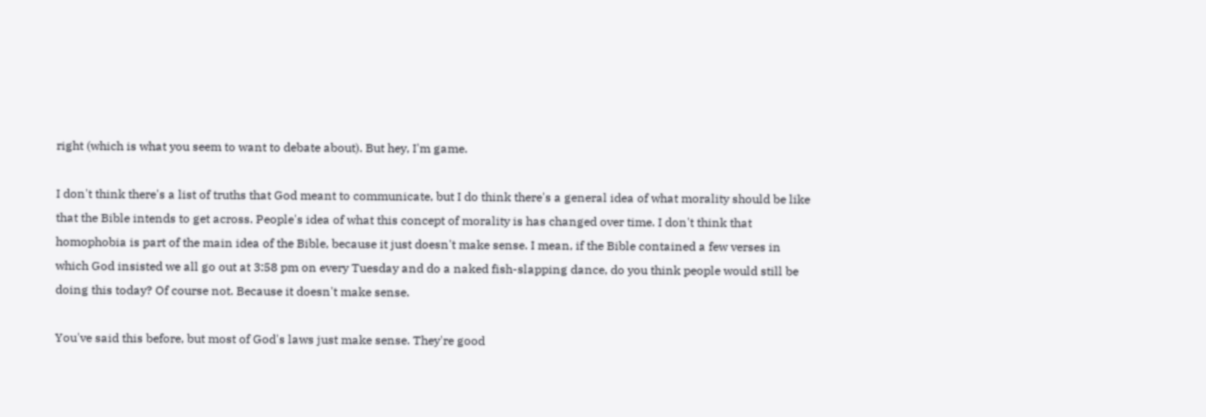right (which is what you seem to want to debate about). But hey, I'm game.

I don't think there's a list of truths that God meant to communicate, but I do think there's a general idea of what morality should be like that the Bible intends to get across. People's idea of what this concept of morality is has changed over time. I don't think that homophobia is part of the main idea of the Bible, because it just doesn't make sense. I mean, if the Bible contained a few verses in which God insisted we all go out at 3:58 pm on every Tuesday and do a naked fish-slapping dance, do you think people would still be doing this today? Of course not. Because it doesn't make sense.

You've said this before, but most of God's laws just make sense. They're good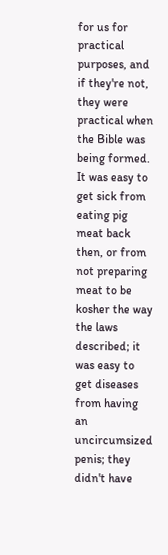for us for practical purposes, and if they're not, they were practical when the Bible was being formed. It was easy to get sick from eating pig meat back then, or from not preparing meat to be kosher the way the laws described; it was easy to get diseases from having an uncircumsized penis; they didn't have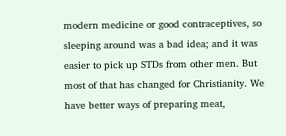modern medicine or good contraceptives, so sleeping around was a bad idea; and it was easier to pick up STDs from other men. But most of that has changed for Christianity. We have better ways of preparing meat,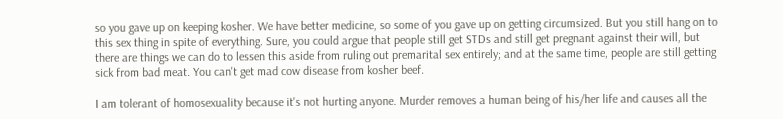so you gave up on keeping kosher. We have better medicine, so some of you gave up on getting circumsized. But you still hang on to this sex thing in spite of everything. Sure, you could argue that people still get STDs and still get pregnant against their will, but there are things we can do to lessen this aside from ruling out premarital sex entirely; and at the same time, people are still getting sick from bad meat. You can't get mad cow disease from kosher beef.

I am tolerant of homosexuality because it's not hurting anyone. Murder removes a human being of his/her life and causes all the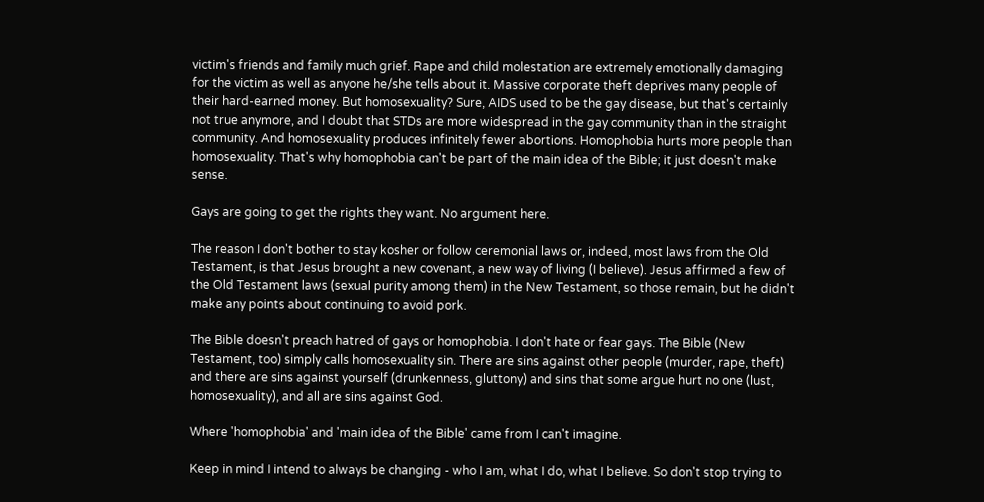victim's friends and family much grief. Rape and child molestation are extremely emotionally damaging for the victim as well as anyone he/she tells about it. Massive corporate theft deprives many people of their hard-earned money. But homosexuality? Sure, AIDS used to be the gay disease, but that's certainly not true anymore, and I doubt that STDs are more widespread in the gay community than in the straight community. And homosexuality produces infinitely fewer abortions. Homophobia hurts more people than homosexuality. That's why homophobia can't be part of the main idea of the Bible; it just doesn't make sense.

Gays are going to get the rights they want. No argument here.

The reason I don't bother to stay kosher or follow ceremonial laws or, indeed, most laws from the Old Testament, is that Jesus brought a new covenant, a new way of living (I believe). Jesus affirmed a few of the Old Testament laws (sexual purity among them) in the New Testament, so those remain, but he didn't make any points about continuing to avoid pork.

The Bible doesn't preach hatred of gays or homophobia. I don't hate or fear gays. The Bible (New Testament, too) simply calls homosexuality sin. There are sins against other people (murder, rape, theft) and there are sins against yourself (drunkenness, gluttony) and sins that some argue hurt no one (lust, homosexuality), and all are sins against God.

Where 'homophobia' and 'main idea of the Bible' came from I can't imagine.

Keep in mind I intend to always be changing - who I am, what I do, what I believe. So don't stop trying to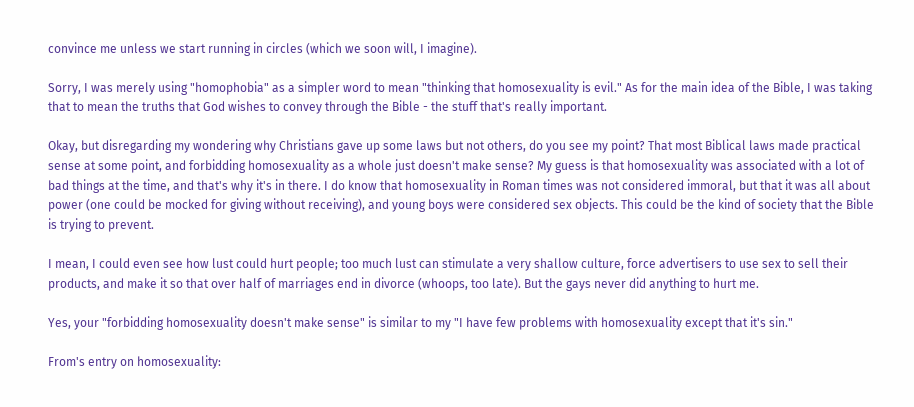convince me unless we start running in circles (which we soon will, I imagine).

Sorry, I was merely using "homophobia" as a simpler word to mean "thinking that homosexuality is evil." As for the main idea of the Bible, I was taking that to mean the truths that God wishes to convey through the Bible - the stuff that's really important.

Okay, but disregarding my wondering why Christians gave up some laws but not others, do you see my point? That most Biblical laws made practical sense at some point, and forbidding homosexuality as a whole just doesn't make sense? My guess is that homosexuality was associated with a lot of bad things at the time, and that's why it's in there. I do know that homosexuality in Roman times was not considered immoral, but that it was all about power (one could be mocked for giving without receiving), and young boys were considered sex objects. This could be the kind of society that the Bible is trying to prevent.

I mean, I could even see how lust could hurt people; too much lust can stimulate a very shallow culture, force advertisers to use sex to sell their products, and make it so that over half of marriages end in divorce (whoops, too late). But the gays never did anything to hurt me.

Yes, your "forbidding homosexuality doesn't make sense" is similar to my "I have few problems with homosexuality except that it's sin."

From's entry on homosexuality: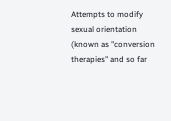Attempts to modify sexual orientation (known as "conversion therapies" and so far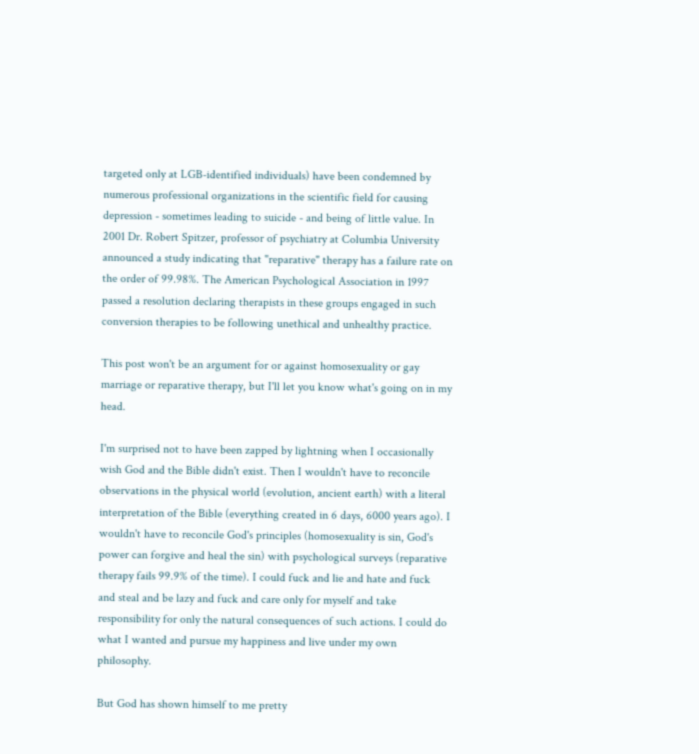targeted only at LGB-identified individuals) have been condemned by numerous professional organizations in the scientific field for causing depression - sometimes leading to suicide - and being of little value. In 2001 Dr. Robert Spitzer, professor of psychiatry at Columbia University announced a study indicating that "reparative" therapy has a failure rate on the order of 99.98%. The American Psychological Association in 1997 passed a resolution declaring therapists in these groups engaged in such conversion therapies to be following unethical and unhealthy practice.

This post won't be an argument for or against homosexuality or gay marriage or reparative therapy, but I'll let you know what's going on in my head.

I'm surprised not to have been zapped by lightning when I occasionally wish God and the Bible didn't exist. Then I wouldn't have to reconcile observations in the physical world (evolution, ancient earth) with a literal interpretation of the Bible (everything created in 6 days, 6000 years ago). I wouldn't have to reconcile God's principles (homosexuality is sin, God's power can forgive and heal the sin) with psychological surveys (reparative therapy fails 99.9% of the time). I could fuck and lie and hate and fuck and steal and be lazy and fuck and care only for myself and take responsibility for only the natural consequences of such actions. I could do what I wanted and pursue my happiness and live under my own philosophy.

But God has shown himself to me pretty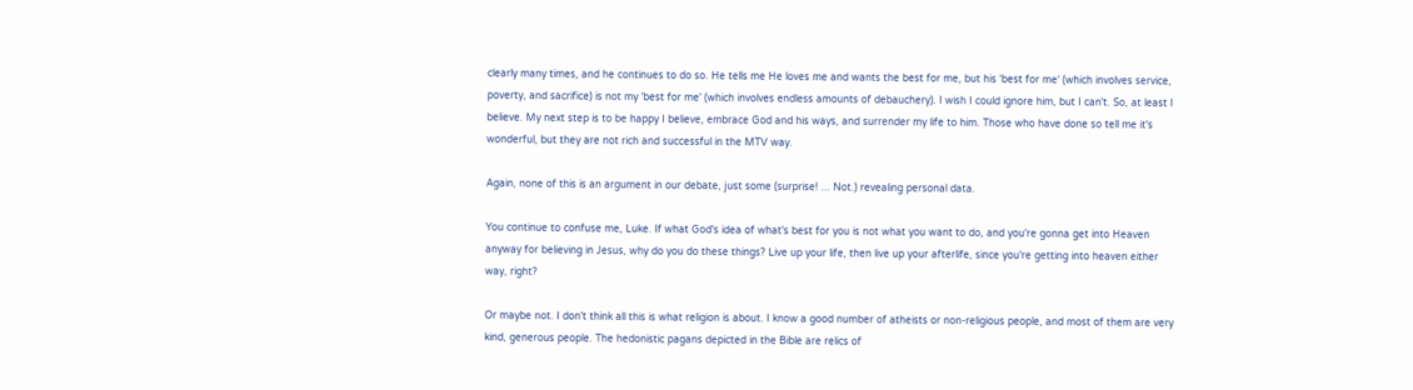clearly many times, and he continues to do so. He tells me He loves me and wants the best for me, but his 'best for me' (which involves service, poverty, and sacrifice) is not my 'best for me' (which involves endless amounts of debauchery). I wish I could ignore him, but I can't. So, at least I believe. My next step is to be happy I believe, embrace God and his ways, and surrender my life to him. Those who have done so tell me it's wonderful, but they are not rich and successful in the MTV way.

Again, none of this is an argument in our debate, just some (surprise! ... Not.) revealing personal data.

You continue to confuse me, Luke. If what God's idea of what's best for you is not what you want to do, and you're gonna get into Heaven anyway for believing in Jesus, why do you do these things? Live up your life, then live up your afterlife, since you're getting into heaven either way, right?

Or maybe not. I don't think all this is what religion is about. I know a good number of atheists or non-religious people, and most of them are very kind, generous people. The hedonistic pagans depicted in the Bible are relics of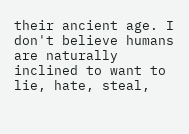their ancient age. I don't believe humans are naturally inclined to want to lie, hate, steal,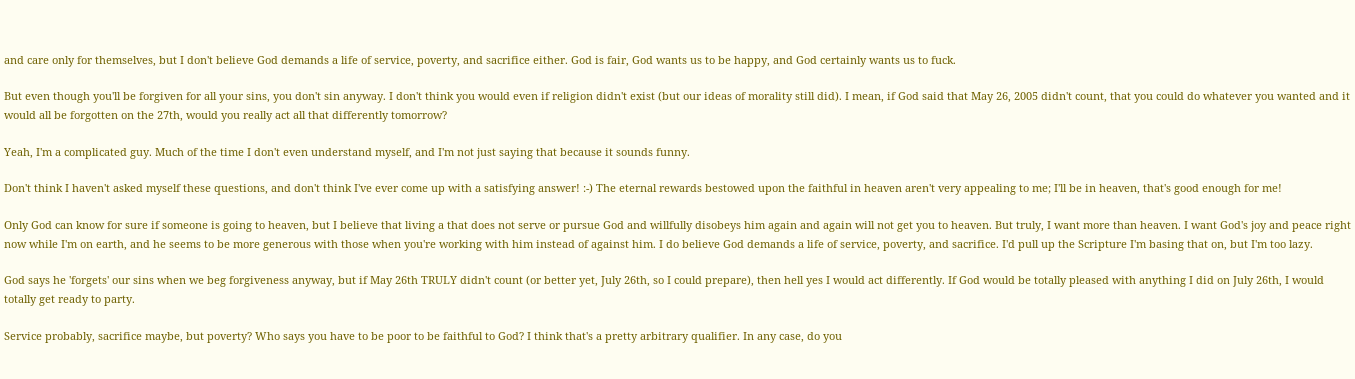and care only for themselves, but I don't believe God demands a life of service, poverty, and sacrifice either. God is fair, God wants us to be happy, and God certainly wants us to fuck.

But even though you'll be forgiven for all your sins, you don't sin anyway. I don't think you would even if religion didn't exist (but our ideas of morality still did). I mean, if God said that May 26, 2005 didn't count, that you could do whatever you wanted and it would all be forgotten on the 27th, would you really act all that differently tomorrow?

Yeah, I'm a complicated guy. Much of the time I don't even understand myself, and I'm not just saying that because it sounds funny.

Don't think I haven't asked myself these questions, and don't think I've ever come up with a satisfying answer! :-) The eternal rewards bestowed upon the faithful in heaven aren't very appealing to me; I'll be in heaven, that's good enough for me!

Only God can know for sure if someone is going to heaven, but I believe that living a that does not serve or pursue God and willfully disobeys him again and again will not get you to heaven. But truly, I want more than heaven. I want God's joy and peace right now while I'm on earth, and he seems to be more generous with those when you're working with him instead of against him. I do believe God demands a life of service, poverty, and sacrifice. I'd pull up the Scripture I'm basing that on, but I'm too lazy.

God says he 'forgets' our sins when we beg forgiveness anyway, but if May 26th TRULY didn't count (or better yet, July 26th, so I could prepare), then hell yes I would act differently. If God would be totally pleased with anything I did on July 26th, I would totally get ready to party.

Service probably, sacrifice maybe, but poverty? Who says you have to be poor to be faithful to God? I think that's a pretty arbitrary qualifier. In any case, do you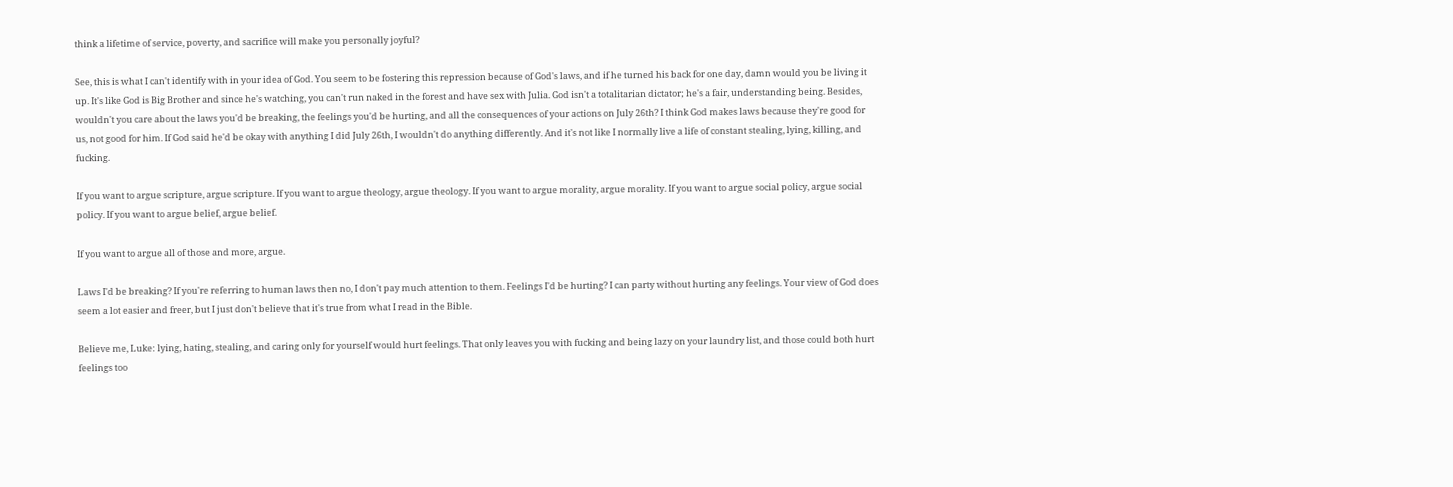think a lifetime of service, poverty, and sacrifice will make you personally joyful?

See, this is what I can't identify with in your idea of God. You seem to be fostering this repression because of God's laws, and if he turned his back for one day, damn would you be living it up. It's like God is Big Brother and since he's watching, you can't run naked in the forest and have sex with Julia. God isn't a totalitarian dictator; he's a fair, understanding being. Besides, wouldn't you care about the laws you'd be breaking, the feelings you'd be hurting, and all the consequences of your actions on July 26th? I think God makes laws because they're good for us, not good for him. If God said he'd be okay with anything I did July 26th, I wouldn't do anything differently. And it's not like I normally live a life of constant stealing, lying, killing, and fucking.

If you want to argue scripture, argue scripture. If you want to argue theology, argue theology. If you want to argue morality, argue morality. If you want to argue social policy, argue social policy. If you want to argue belief, argue belief.

If you want to argue all of those and more, argue.

Laws I'd be breaking? If you're referring to human laws then no, I don't pay much attention to them. Feelings I'd be hurting? I can party without hurting any feelings. Your view of God does seem a lot easier and freer, but I just don't believe that it's true from what I read in the Bible.

Believe me, Luke: lying, hating, stealing, and caring only for yourself would hurt feelings. That only leaves you with fucking and being lazy on your laundry list, and those could both hurt feelings too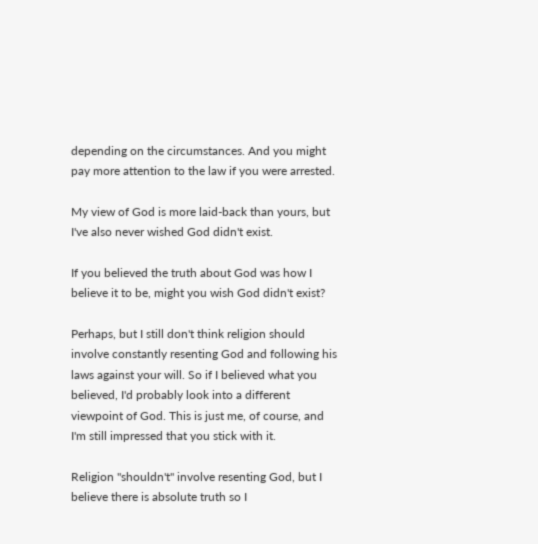depending on the circumstances. And you might pay more attention to the law if you were arrested.

My view of God is more laid-back than yours, but I've also never wished God didn't exist.

If you believed the truth about God was how I believe it to be, might you wish God didn't exist?

Perhaps, but I still don't think religion should involve constantly resenting God and following his laws against your will. So if I believed what you believed, I'd probably look into a different viewpoint of God. This is just me, of course, and I'm still impressed that you stick with it.

Religion "shouldn't" involve resenting God, but I believe there is absolute truth so I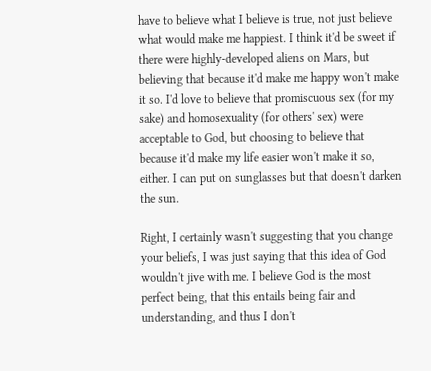have to believe what I believe is true, not just believe what would make me happiest. I think it'd be sweet if there were highly-developed aliens on Mars, but believing that because it'd make me happy won't make it so. I'd love to believe that promiscuous sex (for my sake) and homosexuality (for others' sex) were acceptable to God, but choosing to believe that because it'd make my life easier won't make it so, either. I can put on sunglasses but that doesn't darken the sun.

Right, I certainly wasn't suggesting that you change your beliefs, I was just saying that this idea of God wouldn't jive with me. I believe God is the most perfect being, that this entails being fair and understanding, and thus I don't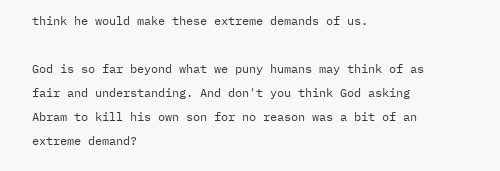think he would make these extreme demands of us.

God is so far beyond what we puny humans may think of as fair and understanding. And don't you think God asking Abram to kill his own son for no reason was a bit of an extreme demand?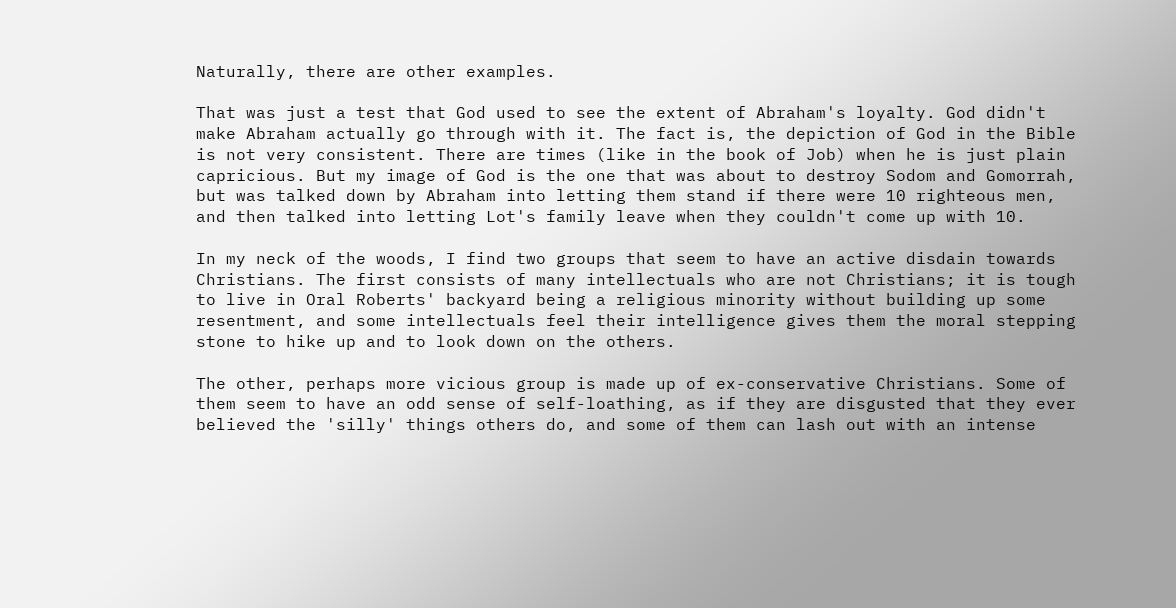Naturally, there are other examples.

That was just a test that God used to see the extent of Abraham's loyalty. God didn't make Abraham actually go through with it. The fact is, the depiction of God in the Bible is not very consistent. There are times (like in the book of Job) when he is just plain capricious. But my image of God is the one that was about to destroy Sodom and Gomorrah, but was talked down by Abraham into letting them stand if there were 10 righteous men, and then talked into letting Lot's family leave when they couldn't come up with 10.

In my neck of the woods, I find two groups that seem to have an active disdain towards Christians. The first consists of many intellectuals who are not Christians; it is tough to live in Oral Roberts' backyard being a religious minority without building up some resentment, and some intellectuals feel their intelligence gives them the moral stepping stone to hike up and to look down on the others.

The other, perhaps more vicious group is made up of ex-conservative Christians. Some of them seem to have an odd sense of self-loathing, as if they are disgusted that they ever believed the 'silly' things others do, and some of them can lash out with an intense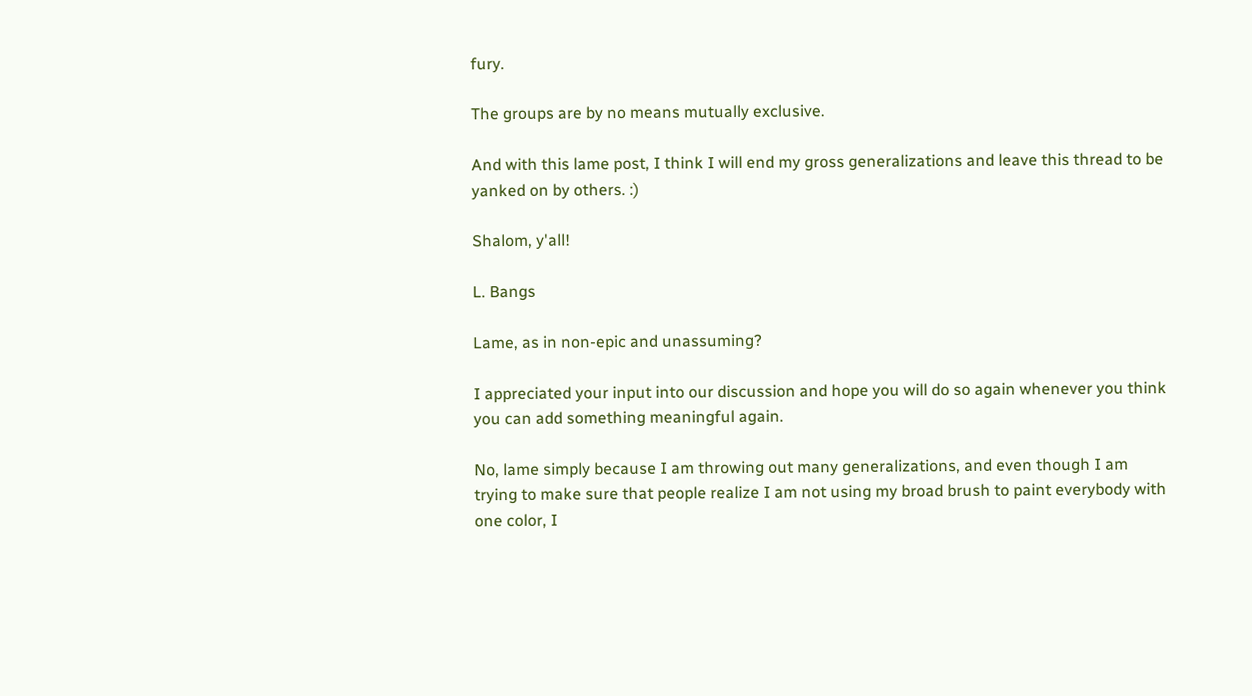fury.

The groups are by no means mutually exclusive.

And with this lame post, I think I will end my gross generalizations and leave this thread to be yanked on by others. :)

Shalom, y'all!

L. Bangs

Lame, as in non-epic and unassuming?

I appreciated your input into our discussion and hope you will do so again whenever you think you can add something meaningful again.

No, lame simply because I am throwing out many generalizations, and even though I am trying to make sure that people realize I am not using my broad brush to paint everybody with one color, I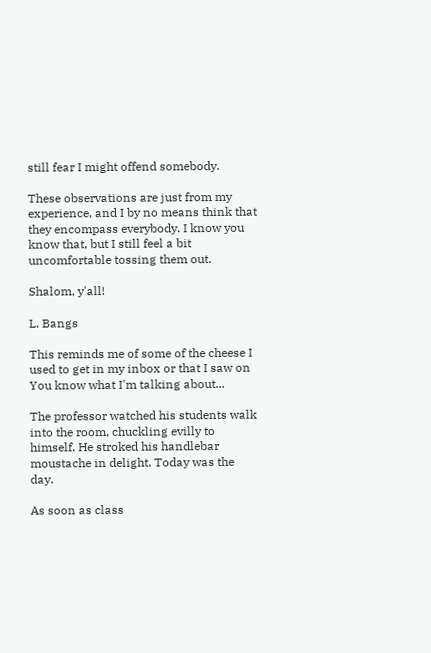still fear I might offend somebody.

These observations are just from my experience, and I by no means think that they encompass everybody. I know you know that, but I still feel a bit uncomfortable tossing them out.

Shalom, y'all!

L. Bangs

This reminds me of some of the cheese I used to get in my inbox or that I saw on You know what I'm talking about...

The professor watched his students walk into the room, chuckling evilly to himself. He stroked his handlebar moustache in delight. Today was the day.

As soon as class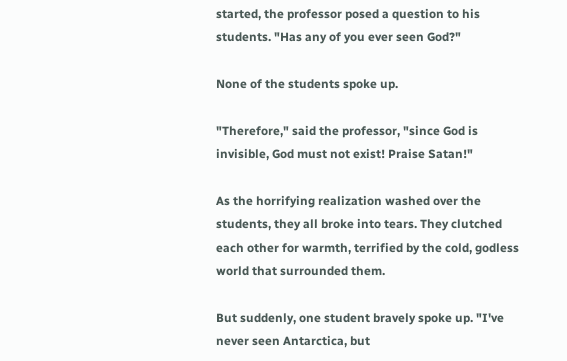started, the professor posed a question to his students. "Has any of you ever seen God?"

None of the students spoke up.

"Therefore," said the professor, "since God is invisible, God must not exist! Praise Satan!"

As the horrifying realization washed over the students, they all broke into tears. They clutched each other for warmth, terrified by the cold, godless world that surrounded them.

But suddenly, one student bravely spoke up. "I've never seen Antarctica, but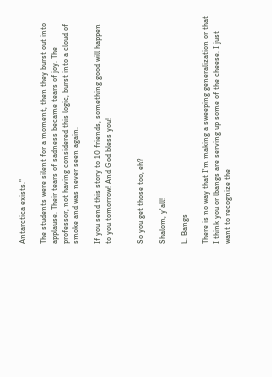Antarctica exists."

The students were silent for a moment, then they burst out into applause. Their tears of sadness became tears of joy. The professor, not having considered this logic, burst into a cloud of smoke and was never seen again.

If you send this story to 10 friends, something good will happen to you tomorrow! And God bless you!


So you get those too, eh?

Shalom, y'all!

L. Bangs

There is no way that I'm making a sweeping generalization or that I think you or lbangs are serving up some of the cheese. I just want to recognize the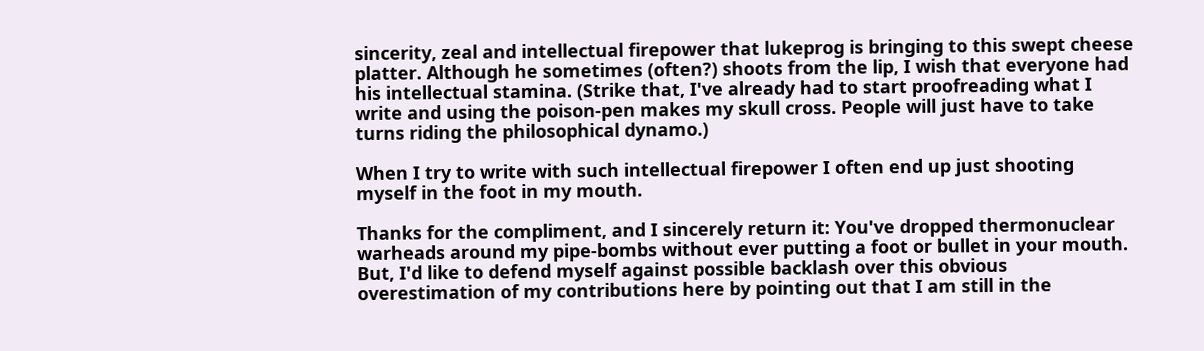sincerity, zeal and intellectual firepower that lukeprog is bringing to this swept cheese platter. Although he sometimes (often?) shoots from the lip, I wish that everyone had his intellectual stamina. (Strike that, I've already had to start proofreading what I write and using the poison-pen makes my skull cross. People will just have to take turns riding the philosophical dynamo.)

When I try to write with such intellectual firepower I often end up just shooting myself in the foot in my mouth.

Thanks for the compliment, and I sincerely return it: You've dropped thermonuclear warheads around my pipe-bombs without ever putting a foot or bullet in your mouth. But, I'd like to defend myself against possible backlash over this obvious overestimation of my contributions here by pointing out that I am still in the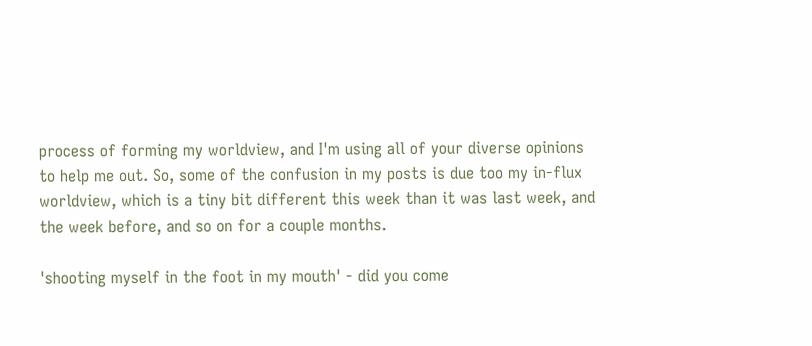process of forming my worldview, and I'm using all of your diverse opinions to help me out. So, some of the confusion in my posts is due too my in-flux worldview, which is a tiny bit different this week than it was last week, and the week before, and so on for a couple months.

'shooting myself in the foot in my mouth' - did you come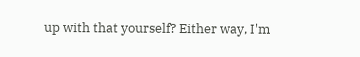up with that yourself? Either way, I'm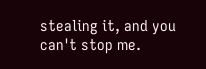stealing it, and you can't stop me.